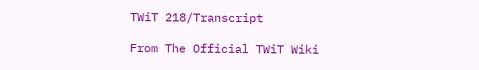TWiT 218/Transcript

From The Official TWiT Wiki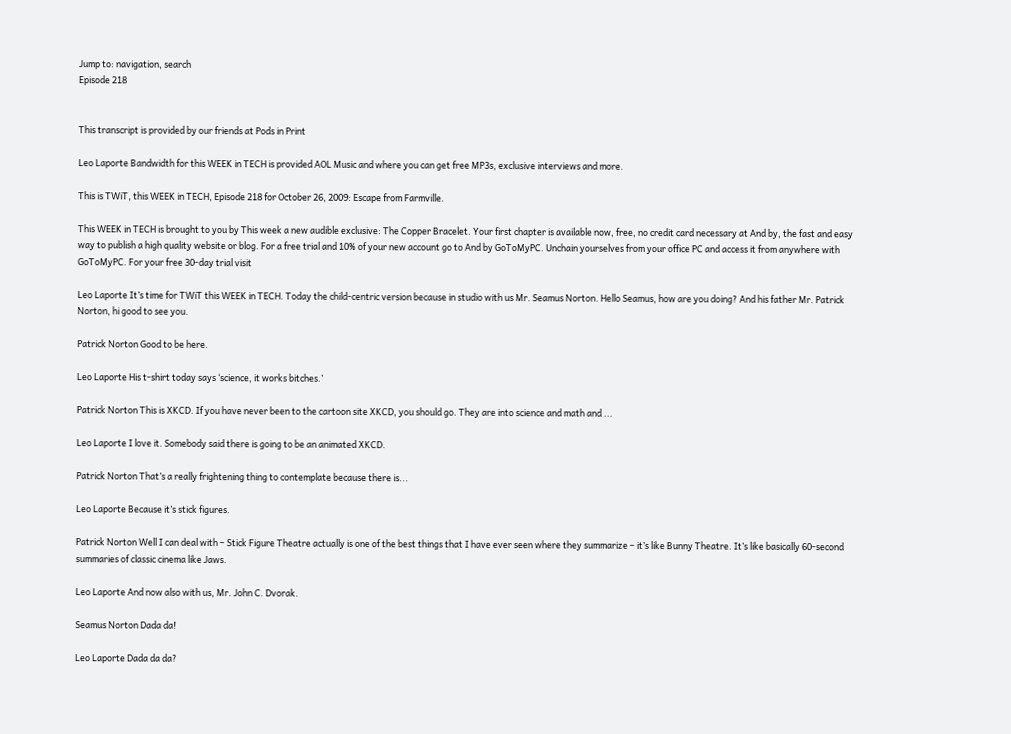Jump to: navigation, search
Episode 218


This transcript is provided by our friends at Pods in Print

Leo Laporte Bandwidth for this WEEK in TECH is provided AOL Music and where you can get free MP3s, exclusive interviews and more.

This is TWiT, this WEEK in TECH, Episode 218 for October 26, 2009: Escape from Farmville.

This WEEK in TECH is brought to you by This week a new audible exclusive: The Copper Bracelet. Your first chapter is available now, free, no credit card necessary at And by, the fast and easy way to publish a high quality website or blog. For a free trial and 10% of your new account go to And by GoToMyPC. Unchain yourselves from your office PC and access it from anywhere with GoToMyPC. For your free 30-day trial visit

Leo Laporte It’s time for TWiT this WEEK in TECH. Today the child-centric version because in studio with us Mr. Seamus Norton. Hello Seamus, how are you doing? And his father Mr. Patrick Norton, hi good to see you.

Patrick Norton Good to be here.

Leo Laporte His t-shirt today says ‘science, it works bitches.’

Patrick Norton This is XKCD. If you have never been to the cartoon site XKCD, you should go. They are into science and math and ...

Leo Laporte I love it. Somebody said there is going to be an animated XKCD.

Patrick Norton That’s a really frightening thing to contemplate because there is...

Leo Laporte Because it’s stick figures.

Patrick Norton Well I can deal with – Stick Figure Theatre actually is one of the best things that I have ever seen where they summarize – it’s like Bunny Theatre. It’s like basically 60-second summaries of classic cinema like Jaws.

Leo Laporte And now also with us, Mr. John C. Dvorak.

Seamus Norton Dada da!

Leo Laporte Dada da da?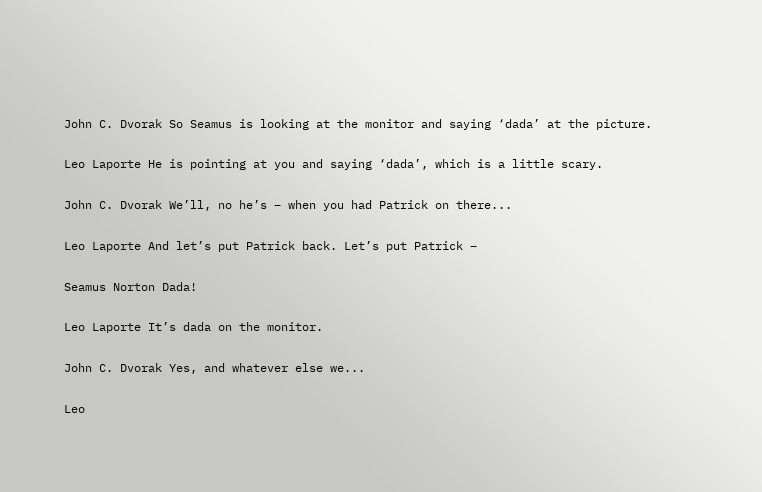John C. Dvorak So Seamus is looking at the monitor and saying ‘dada’ at the picture.

Leo Laporte He is pointing at you and saying ‘dada’, which is a little scary.

John C. Dvorak We’ll, no he’s – when you had Patrick on there...

Leo Laporte And let’s put Patrick back. Let’s put Patrick –

Seamus Norton Dada!

Leo Laporte It’s dada on the monitor.

John C. Dvorak Yes, and whatever else we...

Leo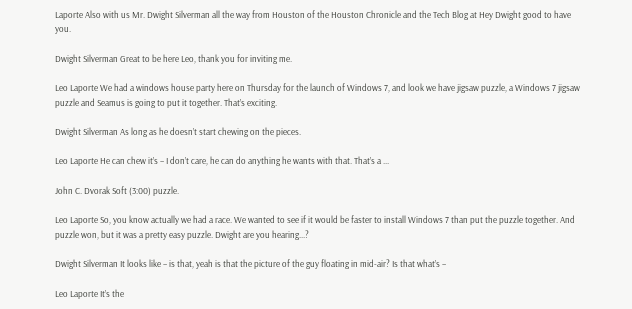Laporte Also with us Mr. Dwight Silverman all the way from Houston of the Houston Chronicle and the Tech Blog at Hey Dwight good to have you.

Dwight Silverman Great to be here Leo, thank you for inviting me.

Leo Laporte We had a windows house party here on Thursday for the launch of Windows 7, and look we have jigsaw puzzle, a Windows 7 jigsaw puzzle and Seamus is going to put it together. That’s exciting.

Dwight Silverman As long as he doesn’t start chewing on the pieces.

Leo Laporte He can chew it’s – I don’t care, he can do anything he wants with that. That’s a ...

John C. Dvorak Soft (3:00) puzzle.

Leo Laporte So, you know actually we had a race. We wanted to see if it would be faster to install Windows 7 than put the puzzle together. And puzzle won, but it was a pretty easy puzzle. Dwight are you hearing...?

Dwight Silverman It looks like – is that, yeah is that the picture of the guy floating in mid-air? Is that what’s –

Leo Laporte It’s the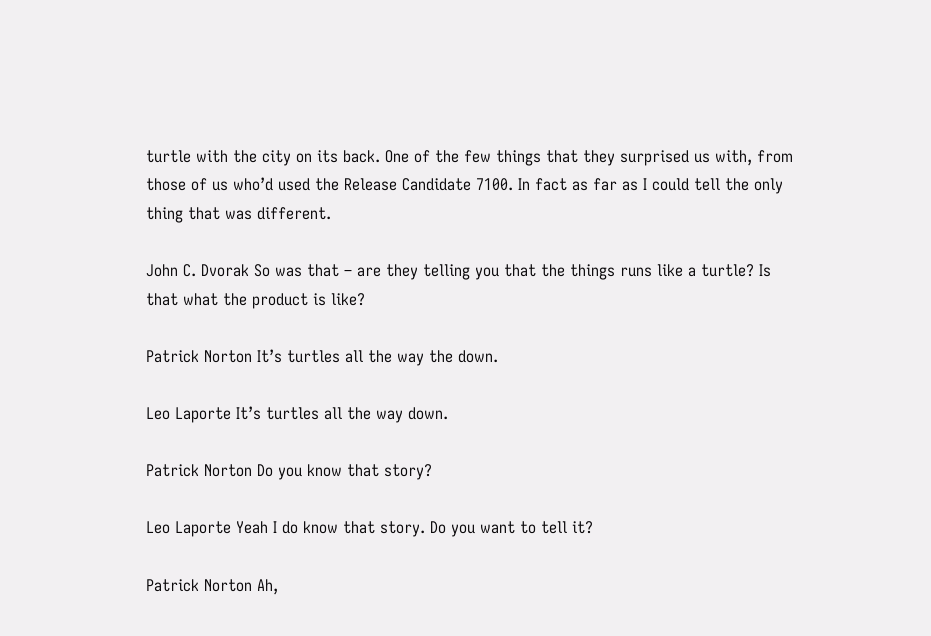turtle with the city on its back. One of the few things that they surprised us with, from those of us who’d used the Release Candidate 7100. In fact as far as I could tell the only thing that was different.

John C. Dvorak So was that – are they telling you that the things runs like a turtle? Is that what the product is like?

Patrick Norton It’s turtles all the way the down.

Leo Laporte It’s turtles all the way down.

Patrick Norton Do you know that story?

Leo Laporte Yeah I do know that story. Do you want to tell it?

Patrick Norton Ah,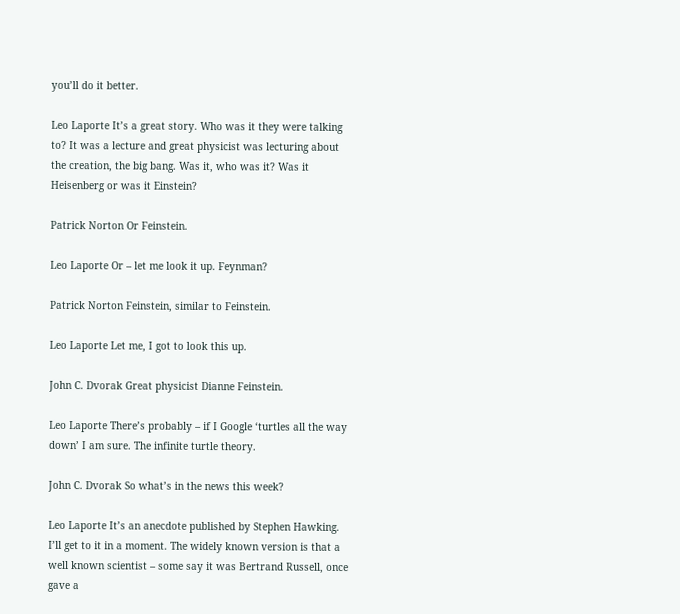you’ll do it better.

Leo Laporte It’s a great story. Who was it they were talking to? It was a lecture and great physicist was lecturing about the creation, the big bang. Was it, who was it? Was it Heisenberg or was it Einstein?

Patrick Norton Or Feinstein.

Leo Laporte Or – let me look it up. Feynman?

Patrick Norton Feinstein, similar to Feinstein.

Leo Laporte Let me, I got to look this up.

John C. Dvorak Great physicist Dianne Feinstein.

Leo Laporte There’s probably – if I Google ‘turtles all the way down’ I am sure. The infinite turtle theory.

John C. Dvorak So what’s in the news this week?

Leo Laporte It’s an anecdote published by Stephen Hawking. I’ll get to it in a moment. The widely known version is that a well known scientist – some say it was Bertrand Russell, once gave a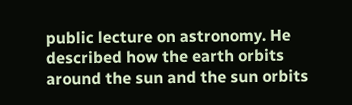public lecture on astronomy. He described how the earth orbits around the sun and the sun orbits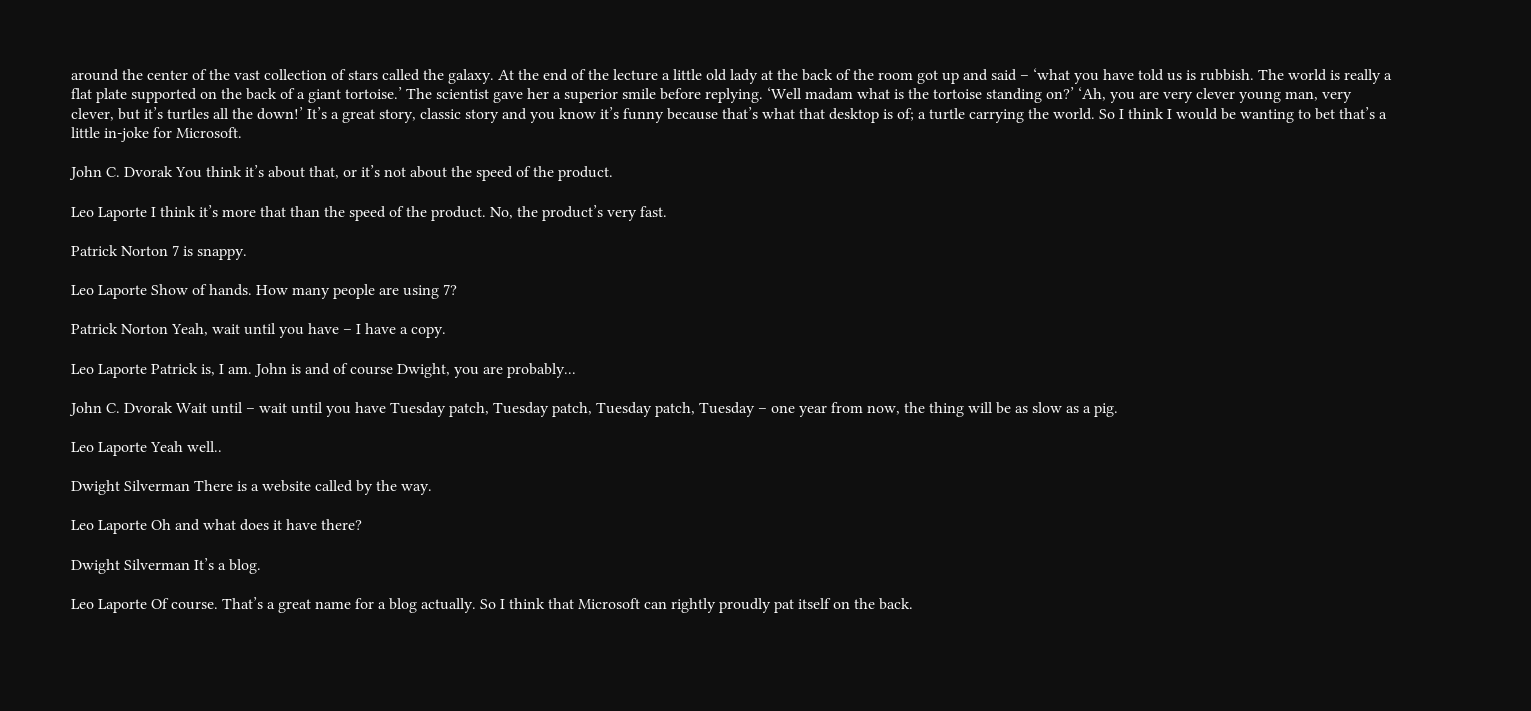around the center of the vast collection of stars called the galaxy. At the end of the lecture a little old lady at the back of the room got up and said – ‘what you have told us is rubbish. The world is really a flat plate supported on the back of a giant tortoise.’ The scientist gave her a superior smile before replying. ‘Well madam what is the tortoise standing on?’ ‘Ah, you are very clever young man, very clever, but it’s turtles all the down!’ It’s a great story, classic story and you know it’s funny because that’s what that desktop is of; a turtle carrying the world. So I think I would be wanting to bet that’s a little in-joke for Microsoft.

John C. Dvorak You think it’s about that, or it’s not about the speed of the product.

Leo Laporte I think it’s more that than the speed of the product. No, the product’s very fast.

Patrick Norton 7 is snappy.

Leo Laporte Show of hands. How many people are using 7?

Patrick Norton Yeah, wait until you have – I have a copy.

Leo Laporte Patrick is, I am. John is and of course Dwight, you are probably...

John C. Dvorak Wait until – wait until you have Tuesday patch, Tuesday patch, Tuesday patch, Tuesday – one year from now, the thing will be as slow as a pig.

Leo Laporte Yeah well..

Dwight Silverman There is a website called by the way.

Leo Laporte Oh and what does it have there?

Dwight Silverman It’s a blog.

Leo Laporte Of course. That’s a great name for a blog actually. So I think that Microsoft can rightly proudly pat itself on the back.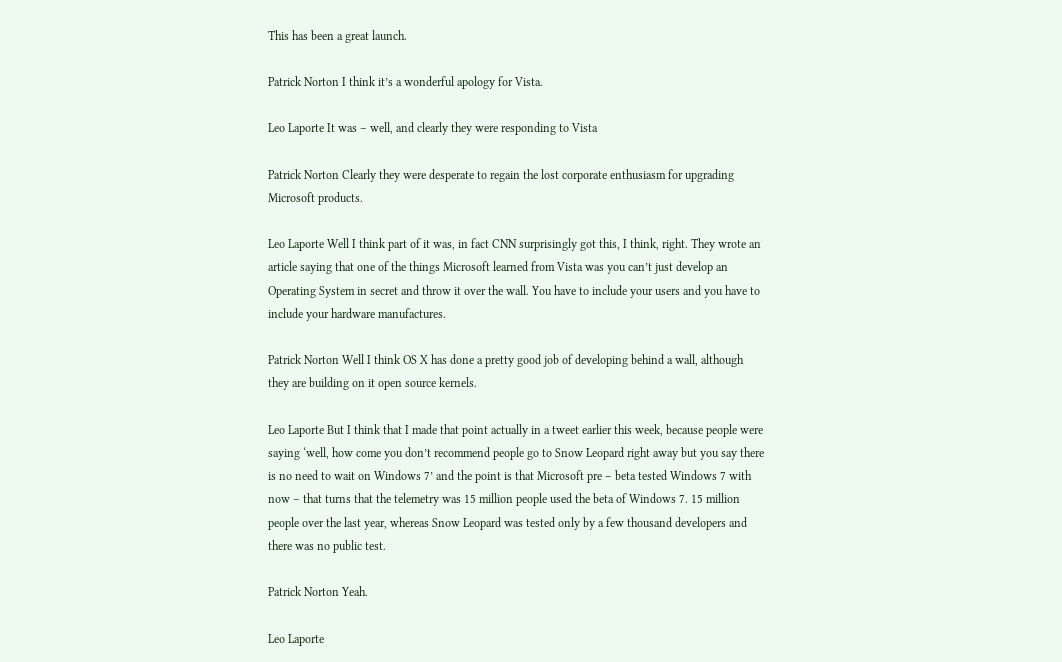This has been a great launch.

Patrick Norton I think it’s a wonderful apology for Vista.

Leo Laporte It was – well, and clearly they were responding to Vista

Patrick Norton Clearly they were desperate to regain the lost corporate enthusiasm for upgrading Microsoft products.

Leo Laporte Well I think part of it was, in fact CNN surprisingly got this, I think, right. They wrote an article saying that one of the things Microsoft learned from Vista was you can’t just develop an Operating System in secret and throw it over the wall. You have to include your users and you have to include your hardware manufactures.

Patrick Norton Well I think OS X has done a pretty good job of developing behind a wall, although they are building on it open source kernels.

Leo Laporte But I think that I made that point actually in a tweet earlier this week, because people were saying ‘well, how come you don’t recommend people go to Snow Leopard right away but you say there is no need to wait on Windows 7’ and the point is that Microsoft pre – beta tested Windows 7 with now – that turns that the telemetry was 15 million people used the beta of Windows 7. 15 million people over the last year, whereas Snow Leopard was tested only by a few thousand developers and there was no public test.

Patrick Norton Yeah.

Leo Laporte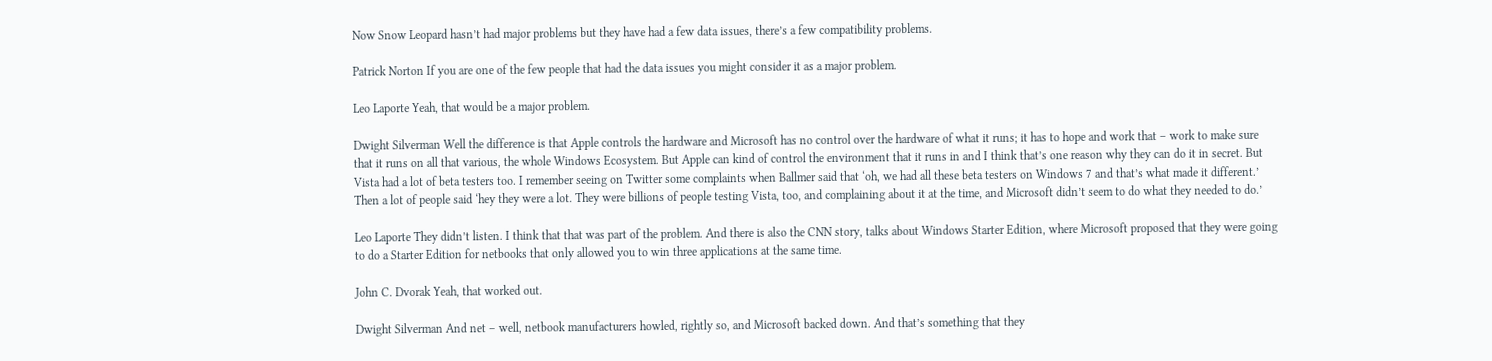Now Snow Leopard hasn’t had major problems but they have had a few data issues, there’s a few compatibility problems.

Patrick Norton If you are one of the few people that had the data issues you might consider it as a major problem.

Leo Laporte Yeah, that would be a major problem.

Dwight Silverman Well the difference is that Apple controls the hardware and Microsoft has no control over the hardware of what it runs; it has to hope and work that – work to make sure that it runs on all that various, the whole Windows Ecosystem. But Apple can kind of control the environment that it runs in and I think that’s one reason why they can do it in secret. But Vista had a lot of beta testers too. I remember seeing on Twitter some complaints when Ballmer said that ‘oh, we had all these beta testers on Windows 7 and that’s what made it different.’ Then a lot of people said ‘hey they were a lot. They were billions of people testing Vista, too, and complaining about it at the time, and Microsoft didn’t seem to do what they needed to do.’

Leo Laporte They didn’t listen. I think that that was part of the problem. And there is also the CNN story, talks about Windows Starter Edition, where Microsoft proposed that they were going to do a Starter Edition for netbooks that only allowed you to win three applications at the same time.

John C. Dvorak Yeah, that worked out.

Dwight Silverman And net – well, netbook manufacturers howled, rightly so, and Microsoft backed down. And that’s something that they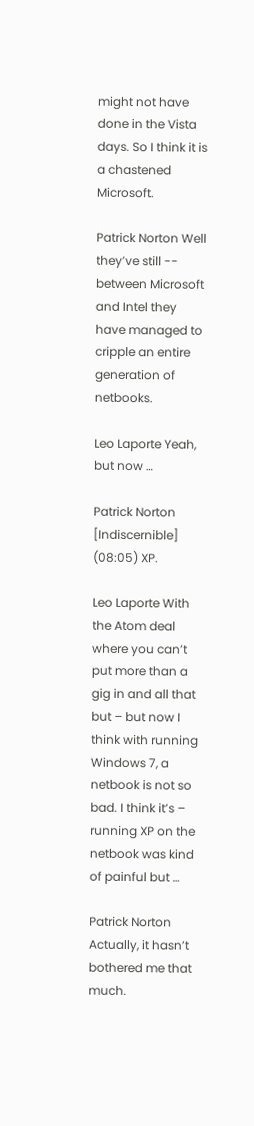might not have done in the Vista days. So I think it is a chastened Microsoft.

Patrick Norton Well they’ve still -- between Microsoft and Intel they have managed to cripple an entire generation of netbooks.

Leo Laporte Yeah, but now …

Patrick Norton [Indiscernible] (08:05) XP.

Leo Laporte With the Atom deal where you can’t put more than a gig in and all that but – but now I think with running Windows 7, a netbook is not so bad. I think it’s – running XP on the netbook was kind of painful but …

Patrick Norton Actually, it hasn’t bothered me that much.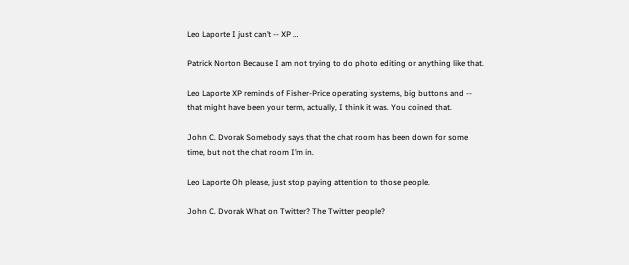Leo Laporte I just can’t -- XP …

Patrick Norton Because I am not trying to do photo editing or anything like that.

Leo Laporte XP reminds of Fisher-Price operating systems, big buttons and -- that might have been your term, actually, I think it was. You coined that.

John C. Dvorak Somebody says that the chat room has been down for some time, but not the chat room I’m in.

Leo Laporte Oh please, just stop paying attention to those people.

John C. Dvorak What on Twitter? The Twitter people?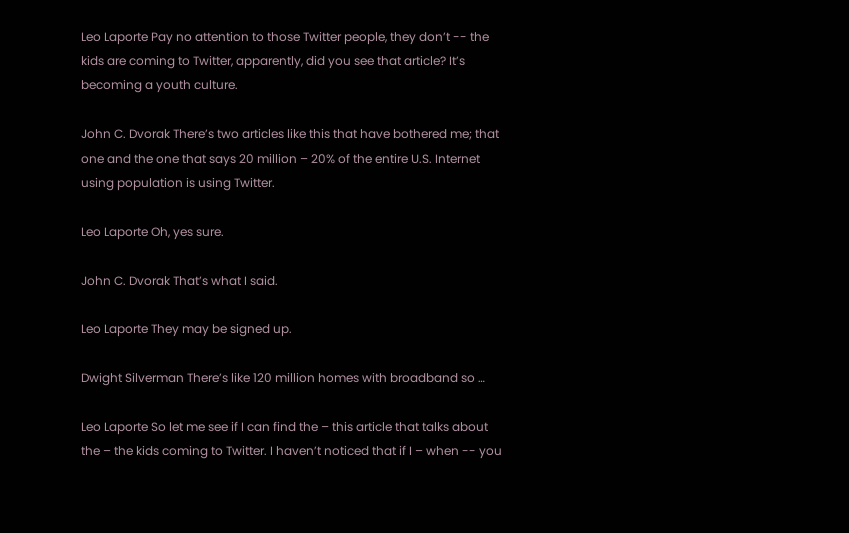Leo Laporte Pay no attention to those Twitter people, they don’t -- the kids are coming to Twitter, apparently, did you see that article? It’s becoming a youth culture.

John C. Dvorak There’s two articles like this that have bothered me; that one and the one that says 20 million – 20% of the entire U.S. Internet using population is using Twitter.

Leo Laporte Oh, yes sure.

John C. Dvorak That’s what I said.

Leo Laporte They may be signed up.

Dwight Silverman There’s like 120 million homes with broadband so …

Leo Laporte So let me see if I can find the – this article that talks about the – the kids coming to Twitter. I haven’t noticed that if I – when -- you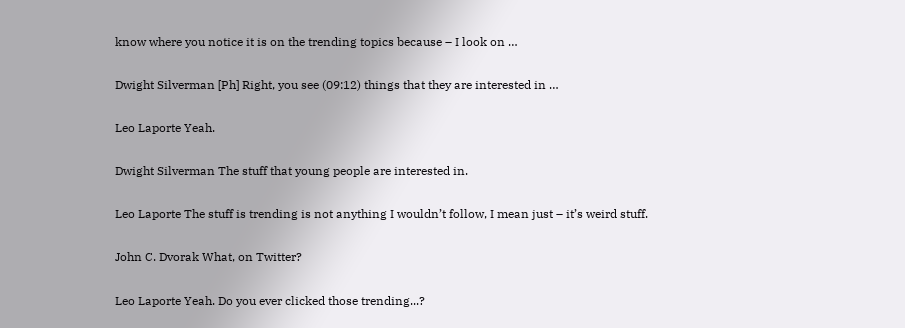know where you notice it is on the trending topics because – I look on …

Dwight Silverman [Ph] Right, you see (09:12) things that they are interested in …

Leo Laporte Yeah.

Dwight Silverman The stuff that young people are interested in.

Leo Laporte The stuff is trending is not anything I wouldn’t follow, I mean just – it’s weird stuff.

John C. Dvorak What, on Twitter?

Leo Laporte Yeah. Do you ever clicked those trending...?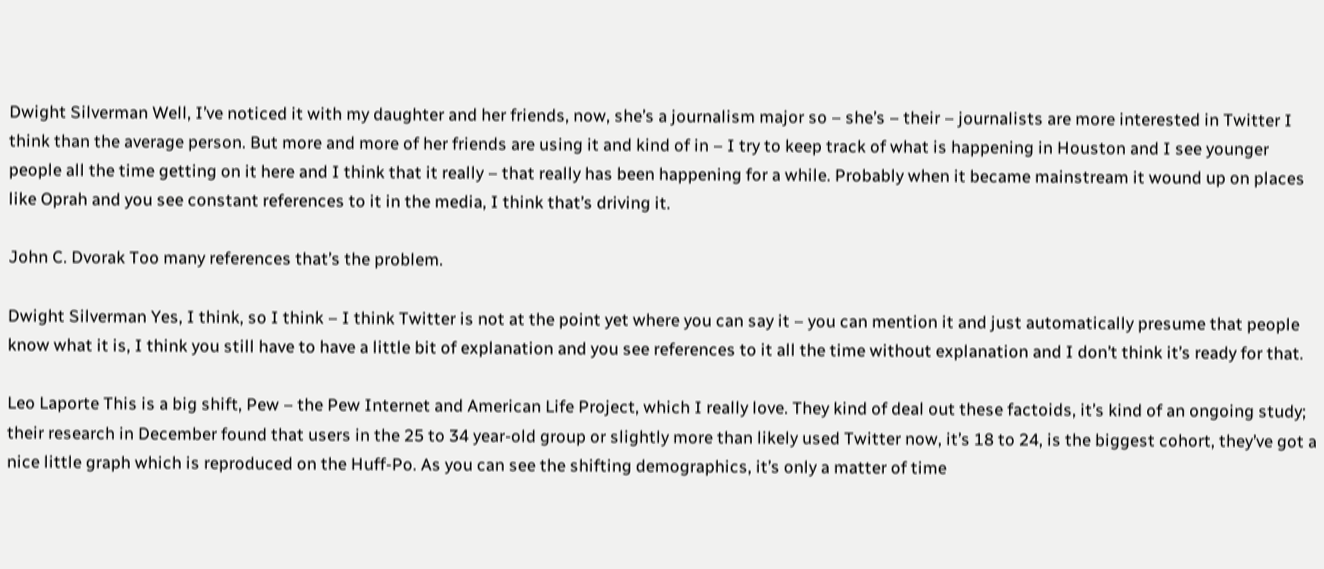Dwight Silverman Well, I’ve noticed it with my daughter and her friends, now, she’s a journalism major so – she’s – their – journalists are more interested in Twitter I think than the average person. But more and more of her friends are using it and kind of in – I try to keep track of what is happening in Houston and I see younger people all the time getting on it here and I think that it really – that really has been happening for a while. Probably when it became mainstream it wound up on places like Oprah and you see constant references to it in the media, I think that’s driving it.

John C. Dvorak Too many references that’s the problem.

Dwight Silverman Yes, I think, so I think – I think Twitter is not at the point yet where you can say it – you can mention it and just automatically presume that people know what it is, I think you still have to have a little bit of explanation and you see references to it all the time without explanation and I don’t think it’s ready for that.

Leo Laporte This is a big shift, Pew – the Pew Internet and American Life Project, which I really love. They kind of deal out these factoids, it’s kind of an ongoing study; their research in December found that users in the 25 to 34 year-old group or slightly more than likely used Twitter now, it’s 18 to 24, is the biggest cohort, they’ve got a nice little graph which is reproduced on the Huff-Po. As you can see the shifting demographics, it’s only a matter of time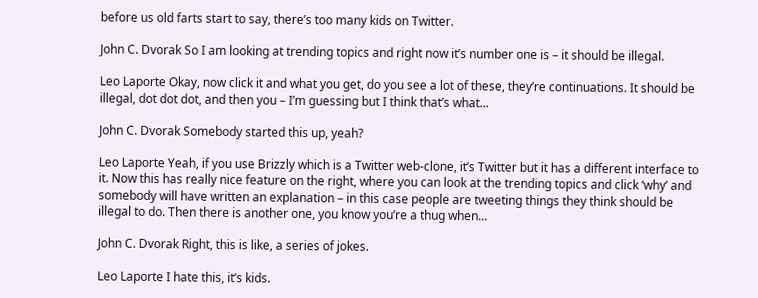before us old farts start to say, there’s too many kids on Twitter.

John C. Dvorak So I am looking at trending topics and right now it’s number one is – it should be illegal.

Leo Laporte Okay, now click it and what you get, do you see a lot of these, they’re continuations. It should be illegal, dot dot dot, and then you – I’m guessing but I think that’s what...

John C. Dvorak Somebody started this up, yeah?

Leo Laporte Yeah, if you use Brizzly which is a Twitter web-clone, it’s Twitter but it has a different interface to it. Now this has really nice feature on the right, where you can look at the trending topics and click ‘why’ and somebody will have written an explanation – in this case people are tweeting things they think should be illegal to do. Then there is another one, you know you’re a thug when...

John C. Dvorak Right, this is like, a series of jokes.

Leo Laporte I hate this, it’s kids.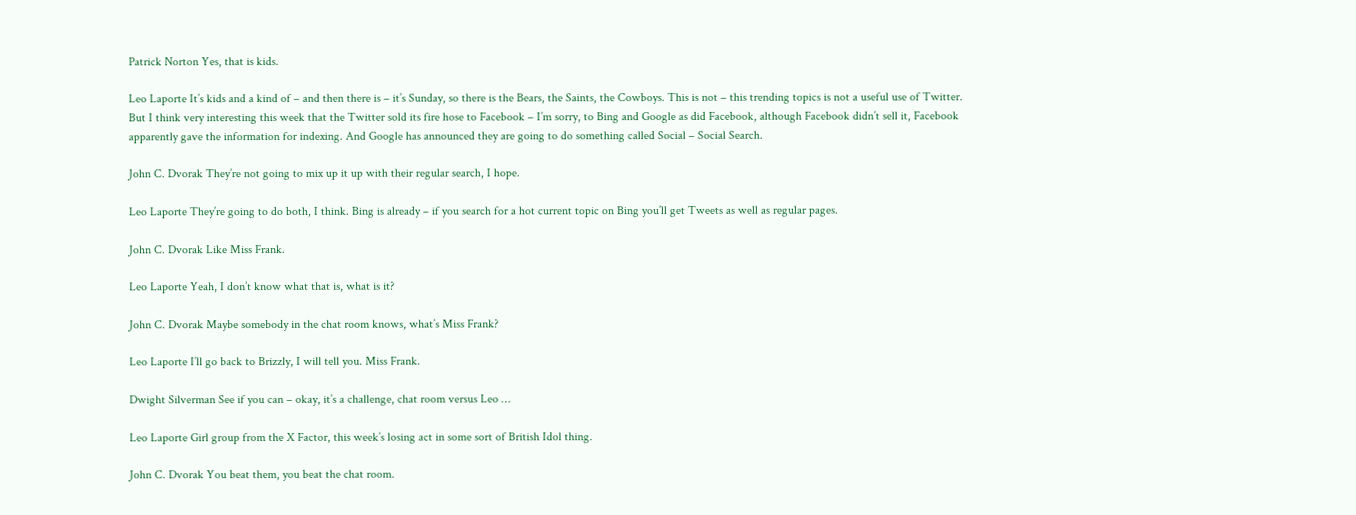Patrick Norton Yes, that is kids.

Leo Laporte It’s kids and a kind of – and then there is – it’s Sunday, so there is the Bears, the Saints, the Cowboys. This is not – this trending topics is not a useful use of Twitter. But I think very interesting this week that the Twitter sold its fire hose to Facebook – I’m sorry, to Bing and Google as did Facebook, although Facebook didn’t sell it, Facebook apparently gave the information for indexing. And Google has announced they are going to do something called Social – Social Search.

John C. Dvorak They’re not going to mix up it up with their regular search, I hope.

Leo Laporte They’re going to do both, I think. Bing is already – if you search for a hot current topic on Bing you’ll get Tweets as well as regular pages.

John C. Dvorak Like Miss Frank.

Leo Laporte Yeah, I don’t know what that is, what is it?

John C. Dvorak Maybe somebody in the chat room knows, what’s Miss Frank?

Leo Laporte I’ll go back to Brizzly, I will tell you. Miss Frank.

Dwight Silverman See if you can – okay, it’s a challenge, chat room versus Leo …

Leo Laporte Girl group from the X Factor, this week’s losing act in some sort of British Idol thing.

John C. Dvorak You beat them, you beat the chat room.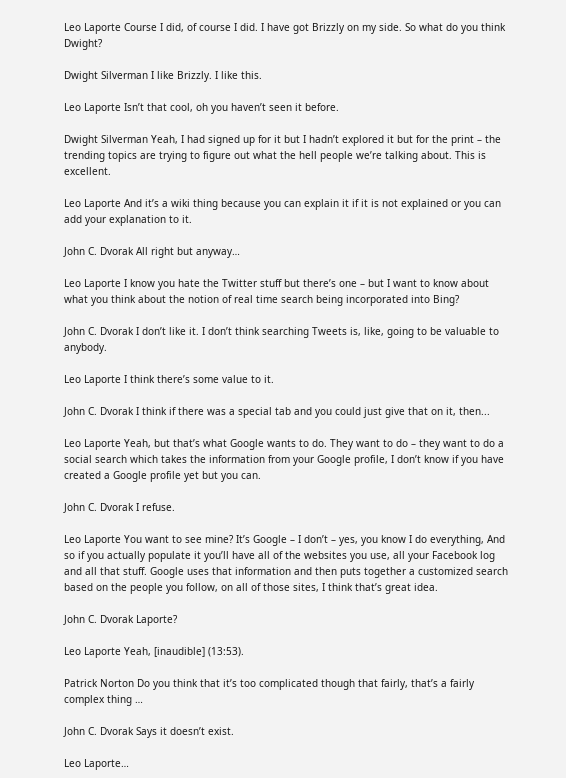Leo Laporte Course I did, of course I did. I have got Brizzly on my side. So what do you think Dwight?

Dwight Silverman I like Brizzly. I like this.

Leo Laporte Isn’t that cool, oh you haven’t seen it before.

Dwight Silverman Yeah, I had signed up for it but I hadn’t explored it but for the print – the trending topics are trying to figure out what the hell people we’re talking about. This is excellent.

Leo Laporte And it’s a wiki thing because you can explain it if it is not explained or you can add your explanation to it.

John C. Dvorak All right but anyway…

Leo Laporte I know you hate the Twitter stuff but there’s one – but I want to know about what you think about the notion of real time search being incorporated into Bing?

John C. Dvorak I don’t like it. I don’t think searching Tweets is, like, going to be valuable to anybody.

Leo Laporte I think there’s some value to it.

John C. Dvorak I think if there was a special tab and you could just give that on it, then...

Leo Laporte Yeah, but that’s what Google wants to do. They want to do – they want to do a social search which takes the information from your Google profile, I don’t know if you have created a Google profile yet but you can.

John C. Dvorak I refuse.

Leo Laporte You want to see mine? It’s Google – I don’t – yes, you know I do everything, And so if you actually populate it you’ll have all of the websites you use, all your Facebook log and all that stuff. Google uses that information and then puts together a customized search based on the people you follow, on all of those sites, I think that’s great idea.

John C. Dvorak Laporte?

Leo Laporte Yeah, [inaudible] (13:53).

Patrick Norton Do you think that it’s too complicated though that fairly, that’s a fairly complex thing …

John C. Dvorak Says it doesn’t exist.

Leo Laporte…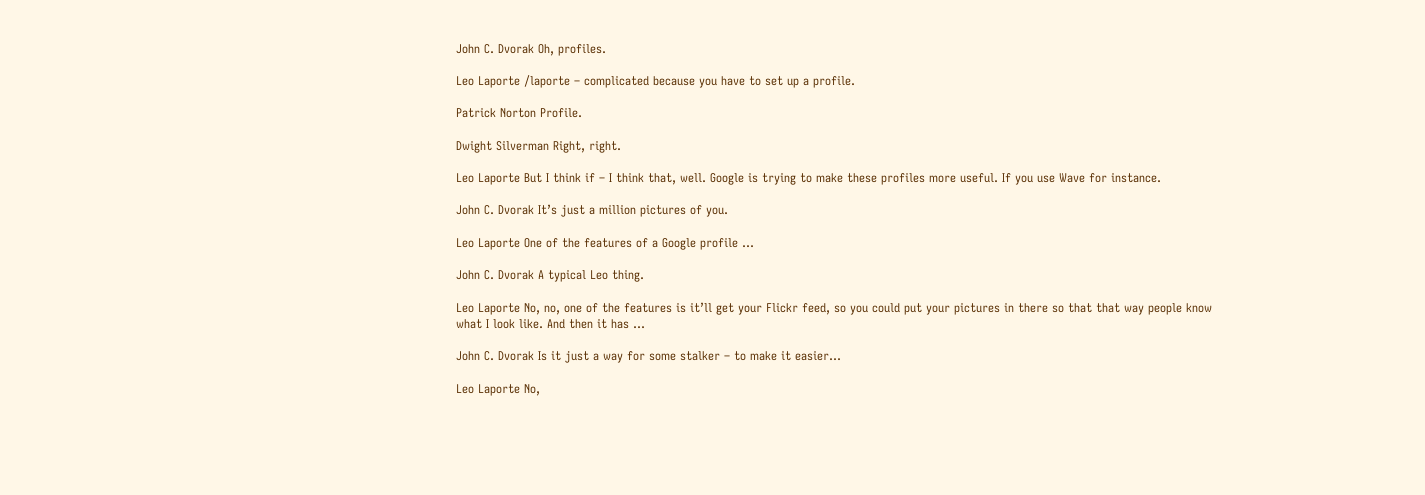John C. Dvorak Oh, profiles.

Leo Laporte /laporte – complicated because you have to set up a profile.

Patrick Norton Profile.

Dwight Silverman Right, right.

Leo Laporte But I think if – I think that, well. Google is trying to make these profiles more useful. If you use Wave for instance.

John C. Dvorak It’s just a million pictures of you.

Leo Laporte One of the features of a Google profile …

John C. Dvorak A typical Leo thing.

Leo Laporte No, no, one of the features is it’ll get your Flickr feed, so you could put your pictures in there so that that way people know what I look like. And then it has …

John C. Dvorak Is it just a way for some stalker – to make it easier…

Leo Laporte No,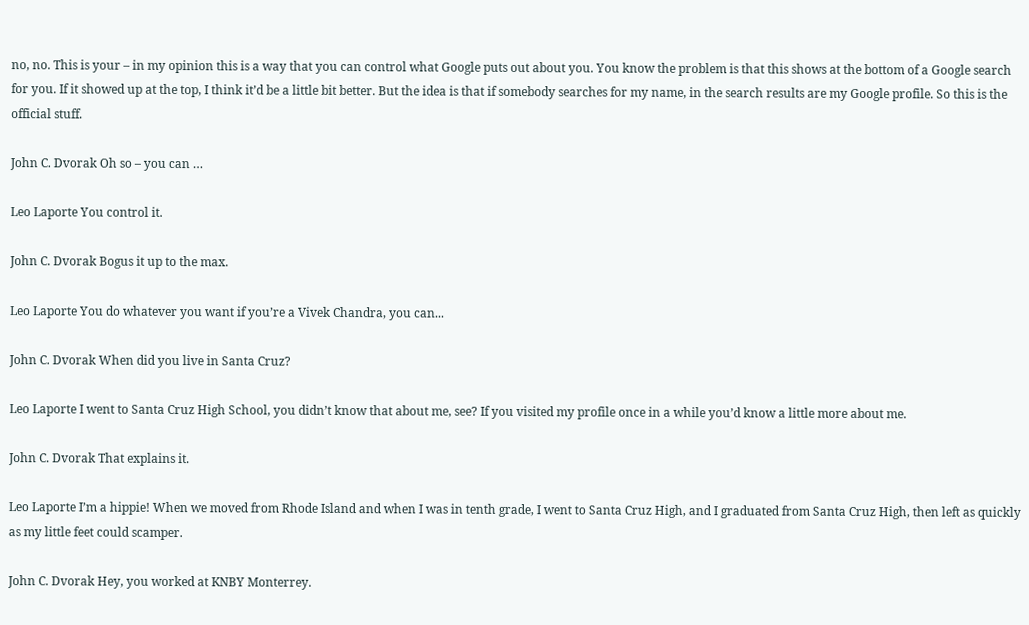no, no. This is your – in my opinion this is a way that you can control what Google puts out about you. You know the problem is that this shows at the bottom of a Google search for you. If it showed up at the top, I think it’d be a little bit better. But the idea is that if somebody searches for my name, in the search results are my Google profile. So this is the official stuff.

John C. Dvorak Oh so – you can …

Leo Laporte You control it.

John C. Dvorak Bogus it up to the max.

Leo Laporte You do whatever you want if you’re a Vivek Chandra, you can...

John C. Dvorak When did you live in Santa Cruz?

Leo Laporte I went to Santa Cruz High School, you didn’t know that about me, see? If you visited my profile once in a while you’d know a little more about me.

John C. Dvorak That explains it.

Leo Laporte I’m a hippie! When we moved from Rhode Island and when I was in tenth grade, I went to Santa Cruz High, and I graduated from Santa Cruz High, then left as quickly as my little feet could scamper.

John C. Dvorak Hey, you worked at KNBY Monterrey.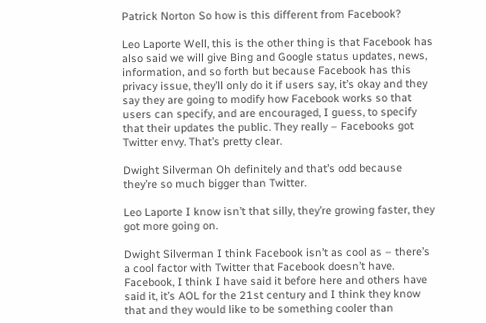Patrick Norton So how is this different from Facebook?

Leo Laporte Well, this is the other thing is that Facebook has also said we will give Bing and Google status updates, news, information, and so forth but because Facebook has this privacy issue, they’ll only do it if users say, it’s okay and they say they are going to modify how Facebook works so that users can specify, and are encouraged, I guess, to specify that their updates the public. They really – Facebooks got Twitter envy. That’s pretty clear.

Dwight Silverman Oh definitely and that’s odd because they’re so much bigger than Twitter.

Leo Laporte I know isn’t that silly, they’re growing faster, they got more going on.

Dwight Silverman I think Facebook isn’t as cool as – there’s a cool factor with Twitter that Facebook doesn’t have. Facebook, I think I have said it before here and others have said it, it’s AOL for the 21st century and I think they know that and they would like to be something cooler than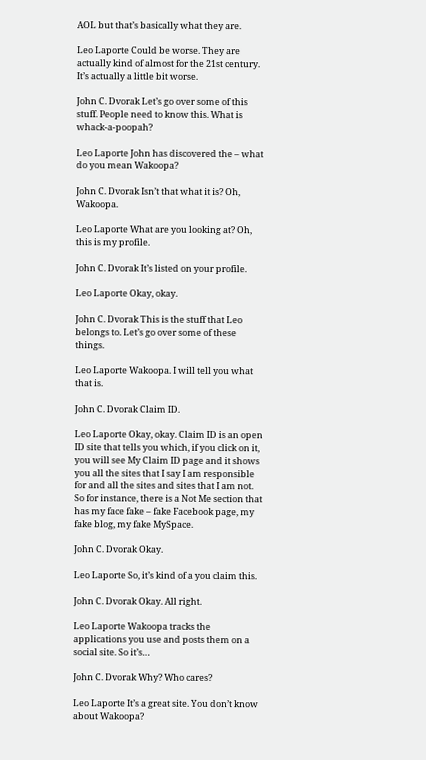AOL but that’s basically what they are.

Leo Laporte Could be worse. They are actually kind of almost for the 21st century. It’s actually a little bit worse.

John C. Dvorak Let’s go over some of this stuff. People need to know this. What is whack-a-poopah?

Leo Laporte John has discovered the – what do you mean Wakoopa?

John C. Dvorak Isn’t that what it is? Oh, Wakoopa.

Leo Laporte What are you looking at? Oh, this is my profile.

John C. Dvorak It’s listed on your profile.

Leo Laporte Okay, okay.

John C. Dvorak This is the stuff that Leo belongs to. Let’s go over some of these things.

Leo Laporte Wakoopa. I will tell you what that is.

John C. Dvorak Claim ID.

Leo Laporte Okay, okay. Claim ID is an open ID site that tells you which, if you click on it, you will see My Claim ID page and it shows you all the sites that I say I am responsible for and all the sites and sites that I am not. So for instance, there is a Not Me section that has my face fake – fake Facebook page, my fake blog, my fake MySpace.

John C. Dvorak Okay.

Leo Laporte So, it’s kind of a you claim this.

John C. Dvorak Okay. All right.

Leo Laporte Wakoopa tracks the applications you use and posts them on a social site. So it’s…

John C. Dvorak Why? Who cares?

Leo Laporte It’s a great site. You don’t know about Wakoopa?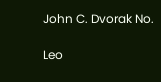John C. Dvorak No.

Leo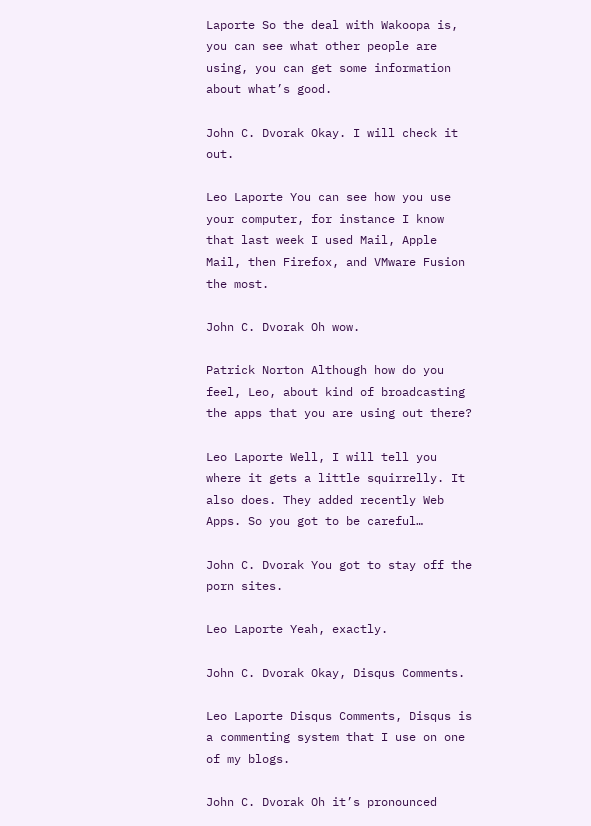Laporte So the deal with Wakoopa is, you can see what other people are using, you can get some information about what’s good.

John C. Dvorak Okay. I will check it out.

Leo Laporte You can see how you use your computer, for instance I know that last week I used Mail, Apple Mail, then Firefox, and VMware Fusion the most.

John C. Dvorak Oh wow.

Patrick Norton Although how do you feel, Leo, about kind of broadcasting the apps that you are using out there?

Leo Laporte Well, I will tell you where it gets a little squirrelly. It also does. They added recently Web Apps. So you got to be careful…

John C. Dvorak You got to stay off the porn sites.

Leo Laporte Yeah, exactly.

John C. Dvorak Okay, Disqus Comments.

Leo Laporte Disqus Comments, Disqus is a commenting system that I use on one of my blogs.

John C. Dvorak Oh it’s pronounced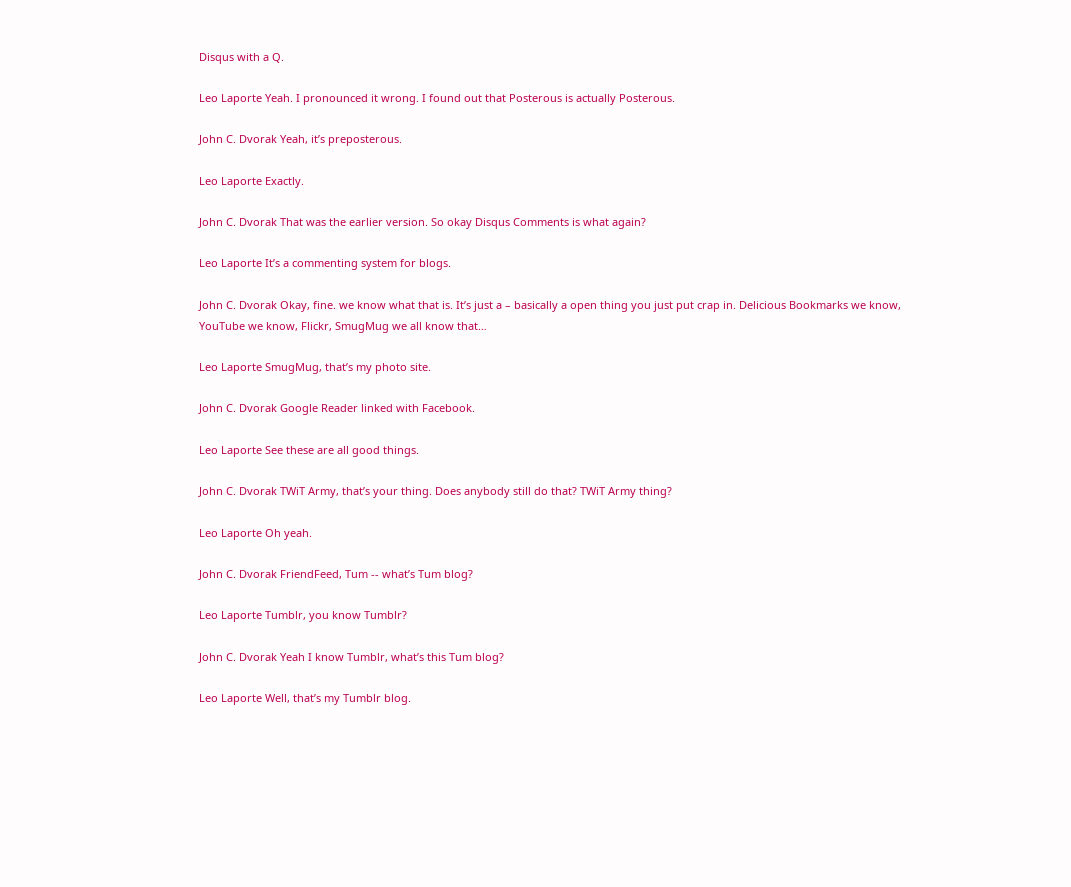Disqus with a Q.

Leo Laporte Yeah. I pronounced it wrong. I found out that Posterous is actually Posterous.

John C. Dvorak Yeah, it’s preposterous.

Leo Laporte Exactly.

John C. Dvorak That was the earlier version. So okay Disqus Comments is what again?

Leo Laporte It’s a commenting system for blogs.

John C. Dvorak Okay, fine. we know what that is. It’s just a – basically a open thing you just put crap in. Delicious Bookmarks we know, YouTube we know, Flickr, SmugMug we all know that…

Leo Laporte SmugMug, that’s my photo site.

John C. Dvorak Google Reader linked with Facebook.

Leo Laporte See these are all good things.

John C. Dvorak TWiT Army, that’s your thing. Does anybody still do that? TWiT Army thing?

Leo Laporte Oh yeah.

John C. Dvorak FriendFeed, Tum -- what’s Tum blog?

Leo Laporte Tumblr, you know Tumblr?

John C. Dvorak Yeah I know Tumblr, what’s this Tum blog?

Leo Laporte Well, that’s my Tumblr blog.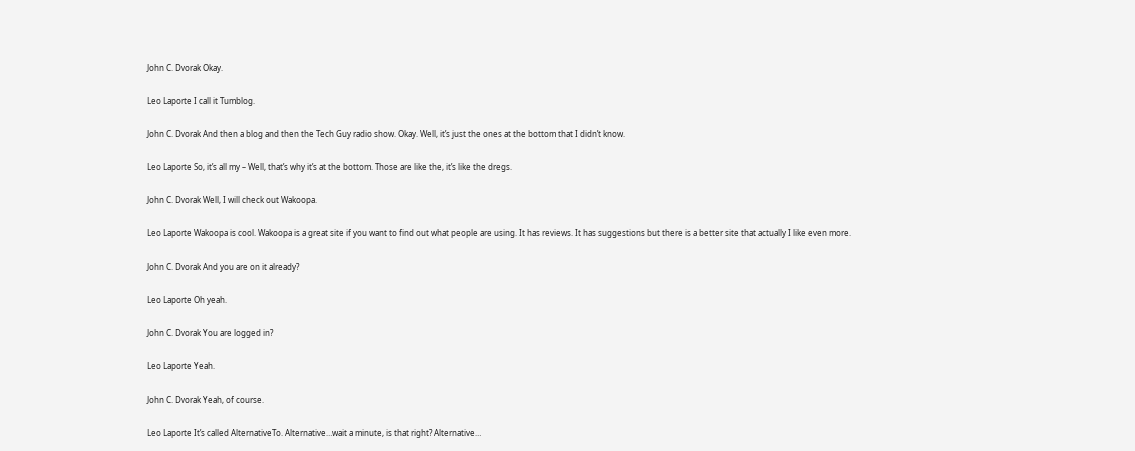John C. Dvorak Okay.

Leo Laporte I call it Tumblog.

John C. Dvorak And then a blog and then the Tech Guy radio show. Okay. Well, it’s just the ones at the bottom that I didn’t know.

Leo Laporte So, it’s all my – Well, that’s why it’s at the bottom. Those are like the, it’s like the dregs.

John C. Dvorak Well, I will check out Wakoopa.

Leo Laporte Wakoopa is cool. Wakoopa is a great site if you want to find out what people are using. It has reviews. It has suggestions but there is a better site that actually I like even more.

John C. Dvorak And you are on it already?

Leo Laporte Oh yeah.

John C. Dvorak You are logged in?

Leo Laporte Yeah.

John C. Dvorak Yeah, of course.

Leo Laporte It’s called AlternativeTo. Alternative…wait a minute, is that right? Alternative…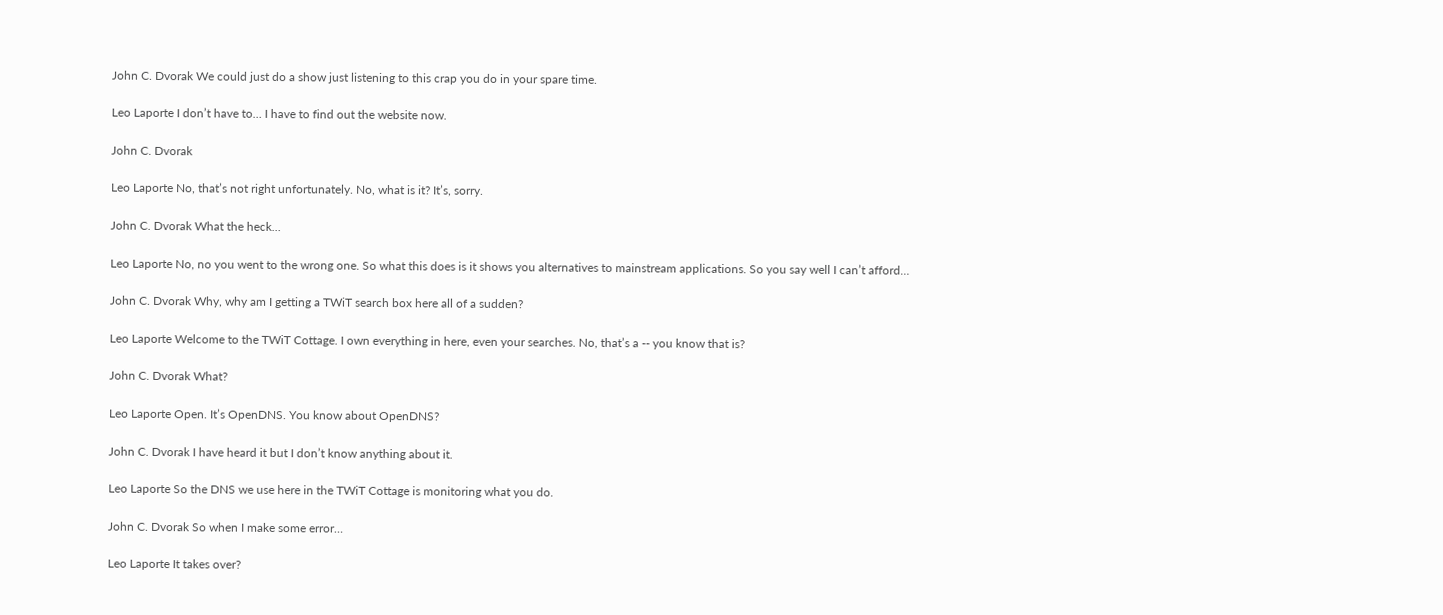John C. Dvorak We could just do a show just listening to this crap you do in your spare time.

Leo Laporte I don’t have to… I have to find out the website now.

John C. Dvorak

Leo Laporte No, that’s not right unfortunately. No, what is it? It’s, sorry.

John C. Dvorak What the heck…

Leo Laporte No, no you went to the wrong one. So what this does is it shows you alternatives to mainstream applications. So you say well I can’t afford…

John C. Dvorak Why, why am I getting a TWiT search box here all of a sudden?

Leo Laporte Welcome to the TWiT Cottage. I own everything in here, even your searches. No, that’s a -- you know that is?

John C. Dvorak What?

Leo Laporte Open. It’s OpenDNS. You know about OpenDNS?

John C. Dvorak I have heard it but I don’t know anything about it.

Leo Laporte So the DNS we use here in the TWiT Cottage is monitoring what you do.

John C. Dvorak So when I make some error…

Leo Laporte It takes over?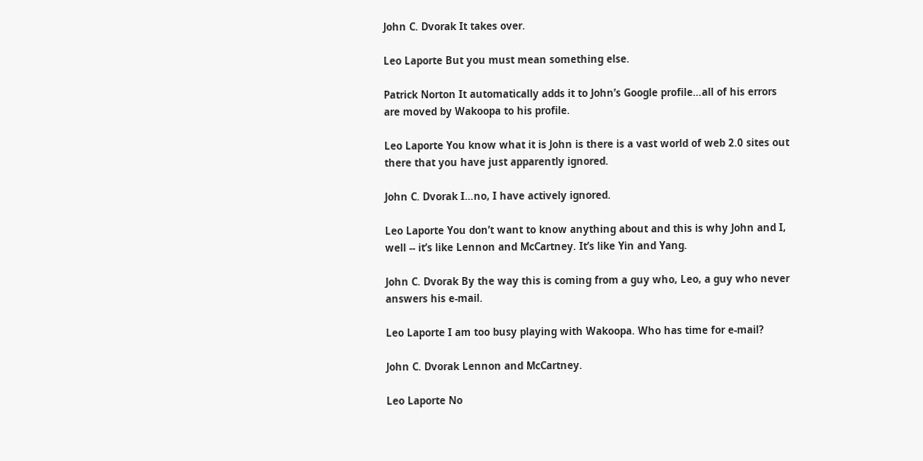John C. Dvorak It takes over.

Leo Laporte But you must mean something else.

Patrick Norton It automatically adds it to John’s Google profile…all of his errors are moved by Wakoopa to his profile.

Leo Laporte You know what it is John is there is a vast world of web 2.0 sites out there that you have just apparently ignored.

John C. Dvorak I…no, I have actively ignored.

Leo Laporte You don’t want to know anything about and this is why John and I, well -- it’s like Lennon and McCartney. It’s like Yin and Yang.

John C. Dvorak By the way this is coming from a guy who, Leo, a guy who never answers his e-mail.

Leo Laporte I am too busy playing with Wakoopa. Who has time for e-mail?

John C. Dvorak Lennon and McCartney.

Leo Laporte No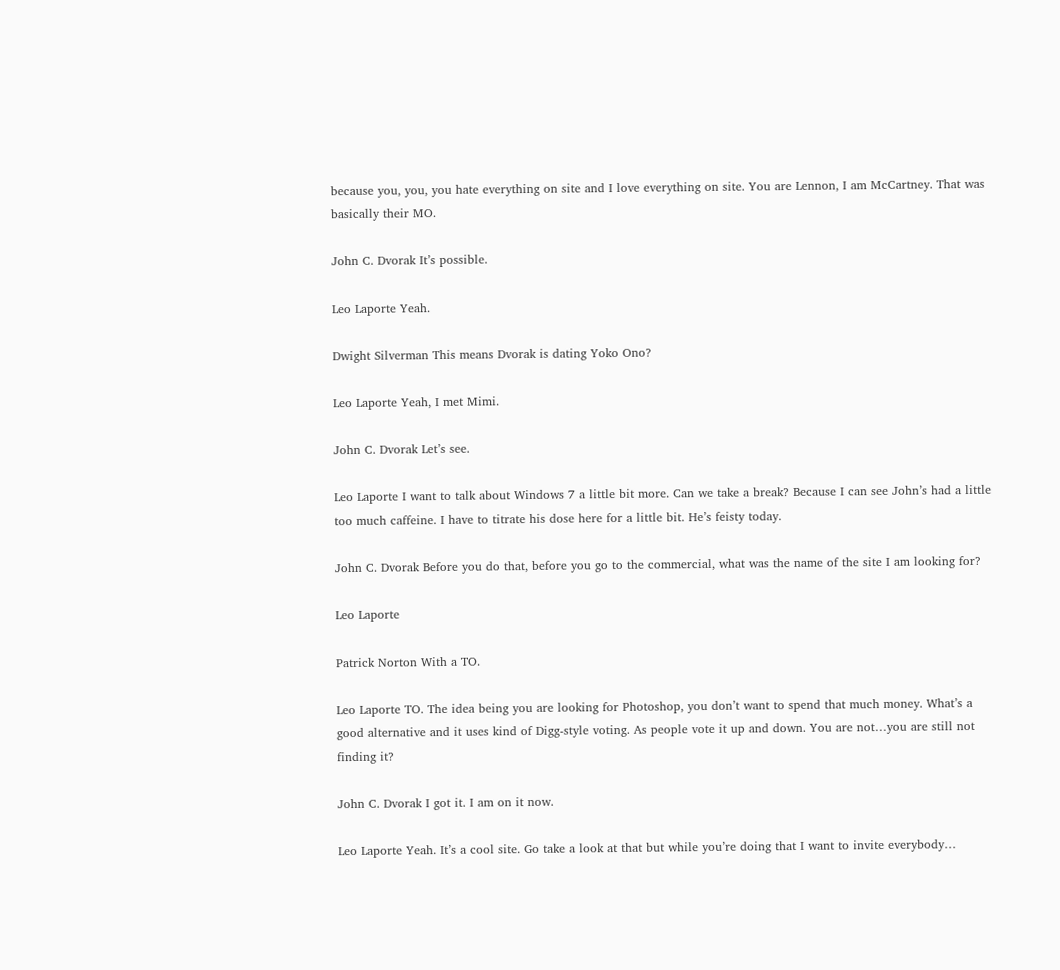because you, you, you hate everything on site and I love everything on site. You are Lennon, I am McCartney. That was basically their MO.

John C. Dvorak It’s possible.

Leo Laporte Yeah.

Dwight Silverman This means Dvorak is dating Yoko Ono?

Leo Laporte Yeah, I met Mimi.

John C. Dvorak Let’s see.

Leo Laporte I want to talk about Windows 7 a little bit more. Can we take a break? Because I can see John’s had a little too much caffeine. I have to titrate his dose here for a little bit. He’s feisty today.

John C. Dvorak Before you do that, before you go to the commercial, what was the name of the site I am looking for?

Leo Laporte

Patrick Norton With a TO.

Leo Laporte TO. The idea being you are looking for Photoshop, you don’t want to spend that much money. What’s a good alternative and it uses kind of Digg-style voting. As people vote it up and down. You are not…you are still not finding it?

John C. Dvorak I got it. I am on it now.

Leo Laporte Yeah. It’s a cool site. Go take a look at that but while you’re doing that I want to invite everybody…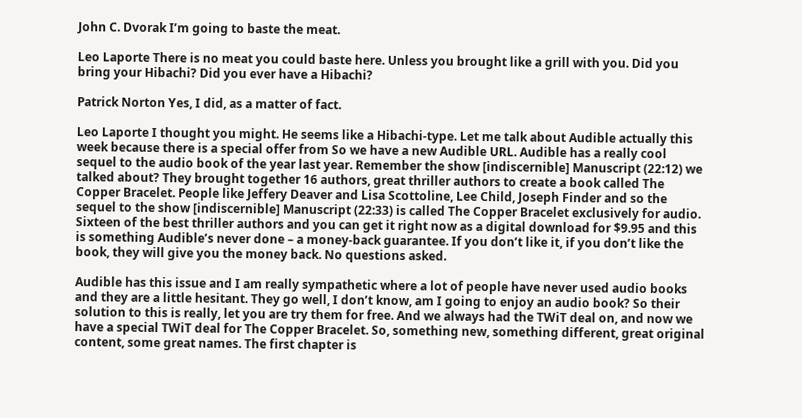John C. Dvorak I’m going to baste the meat.

Leo Laporte There is no meat you could baste here. Unless you brought like a grill with you. Did you bring your Hibachi? Did you ever have a Hibachi?

Patrick Norton Yes, I did, as a matter of fact.

Leo Laporte I thought you might. He seems like a Hibachi-type. Let me talk about Audible actually this week because there is a special offer from So we have a new Audible URL. Audible has a really cool sequel to the audio book of the year last year. Remember the show [indiscernible] Manuscript (22:12) we talked about? They brought together 16 authors, great thriller authors to create a book called The Copper Bracelet. People like Jeffery Deaver and Lisa Scottoline, Lee Child, Joseph Finder and so the sequel to the show [indiscernible] Manuscript (22:33) is called The Copper Bracelet exclusively for audio. Sixteen of the best thriller authors and you can get it right now as a digital download for $9.95 and this is something Audible’s never done – a money-back guarantee. If you don’t like it, if you don’t like the book, they will give you the money back. No questions asked.

Audible has this issue and I am really sympathetic where a lot of people have never used audio books and they are a little hesitant. They go well, I don’t know, am I going to enjoy an audio book? So their solution to this is really, let you are try them for free. And we always had the TWiT deal on, and now we have a special TWiT deal for The Copper Bracelet. So, something new, something different, great original content, some great names. The first chapter is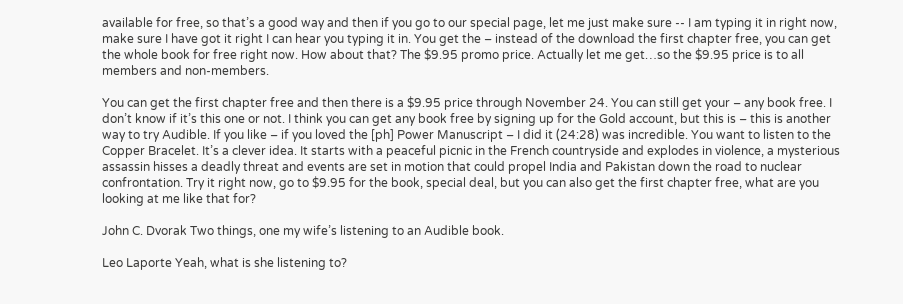available for free, so that’s a good way and then if you go to our special page, let me just make sure -- I am typing it in right now, make sure I have got it right I can hear you typing it in. You get the – instead of the download the first chapter free, you can get the whole book for free right now. How about that? The $9.95 promo price. Actually let me get…so the $9.95 price is to all members and non-members.

You can get the first chapter free and then there is a $9.95 price through November 24. You can still get your – any book free. I don’t know if it’s this one or not. I think you can get any book free by signing up for the Gold account, but this is – this is another way to try Audible. If you like – if you loved the [ph] Power Manuscript – I did it (24:28) was incredible. You want to listen to the Copper Bracelet. It’s a clever idea. It starts with a peaceful picnic in the French countryside and explodes in violence, a mysterious assassin hisses a deadly threat and events are set in motion that could propel India and Pakistan down the road to nuclear confrontation. Try it right now, go to $9.95 for the book, special deal, but you can also get the first chapter free, what are you looking at me like that for?

John C. Dvorak Two things, one my wife’s listening to an Audible book.

Leo Laporte Yeah, what is she listening to?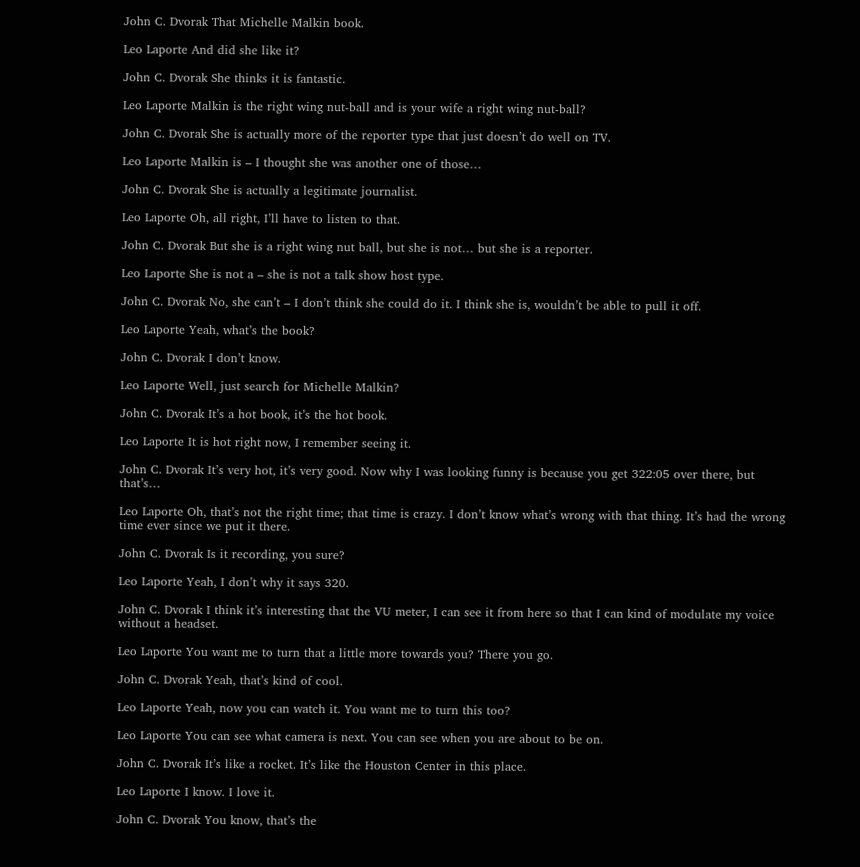John C. Dvorak That Michelle Malkin book.

Leo Laporte And did she like it?

John C. Dvorak She thinks it is fantastic.

Leo Laporte Malkin is the right wing nut-ball and is your wife a right wing nut-ball?

John C. Dvorak She is actually more of the reporter type that just doesn’t do well on TV.

Leo Laporte Malkin is – I thought she was another one of those…

John C. Dvorak She is actually a legitimate journalist.

Leo Laporte Oh, all right, I’ll have to listen to that.

John C. Dvorak But she is a right wing nut ball, but she is not… but she is a reporter.

Leo Laporte She is not a – she is not a talk show host type.

John C. Dvorak No, she can’t – I don’t think she could do it. I think she is, wouldn’t be able to pull it off.

Leo Laporte Yeah, what’s the book?

John C. Dvorak I don’t know.

Leo Laporte Well, just search for Michelle Malkin?

John C. Dvorak It’s a hot book, it’s the hot book.

Leo Laporte It is hot right now, I remember seeing it.

John C. Dvorak It’s very hot, it’s very good. Now why I was looking funny is because you get 322:05 over there, but that’s…

Leo Laporte Oh, that’s not the right time; that time is crazy. I don’t know what’s wrong with that thing. It’s had the wrong time ever since we put it there.

John C. Dvorak Is it recording, you sure?

Leo Laporte Yeah, I don’t why it says 320.

John C. Dvorak I think it’s interesting that the VU meter, I can see it from here so that I can kind of modulate my voice without a headset.

Leo Laporte You want me to turn that a little more towards you? There you go.

John C. Dvorak Yeah, that’s kind of cool.

Leo Laporte Yeah, now you can watch it. You want me to turn this too?

Leo Laporte You can see what camera is next. You can see when you are about to be on.

John C. Dvorak It’s like a rocket. It’s like the Houston Center in this place.

Leo Laporte I know. I love it.

John C. Dvorak You know, that’s the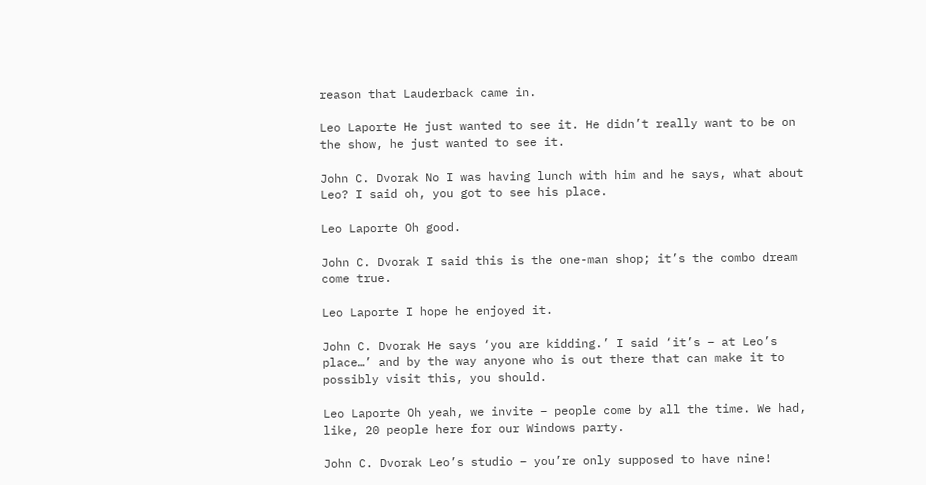reason that Lauderback came in.

Leo Laporte He just wanted to see it. He didn’t really want to be on the show, he just wanted to see it.

John C. Dvorak No I was having lunch with him and he says, what about Leo? I said oh, you got to see his place.

Leo Laporte Oh good.

John C. Dvorak I said this is the one-man shop; it’s the combo dream come true.

Leo Laporte I hope he enjoyed it.

John C. Dvorak He says ‘you are kidding.’ I said ‘it’s – at Leo’s place…’ and by the way anyone who is out there that can make it to possibly visit this, you should.

Leo Laporte Oh yeah, we invite – people come by all the time. We had, like, 20 people here for our Windows party.

John C. Dvorak Leo’s studio – you’re only supposed to have nine!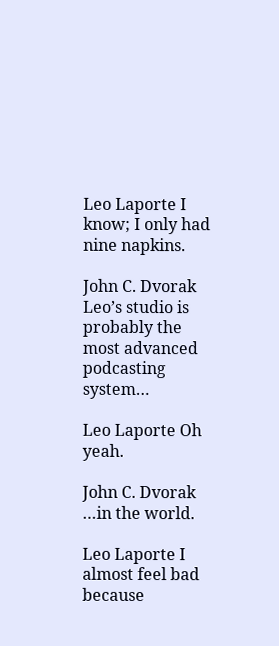Leo Laporte I know; I only had nine napkins.

John C. Dvorak Leo’s studio is probably the most advanced podcasting system…

Leo Laporte Oh yeah.

John C. Dvorak …in the world.

Leo Laporte I almost feel bad because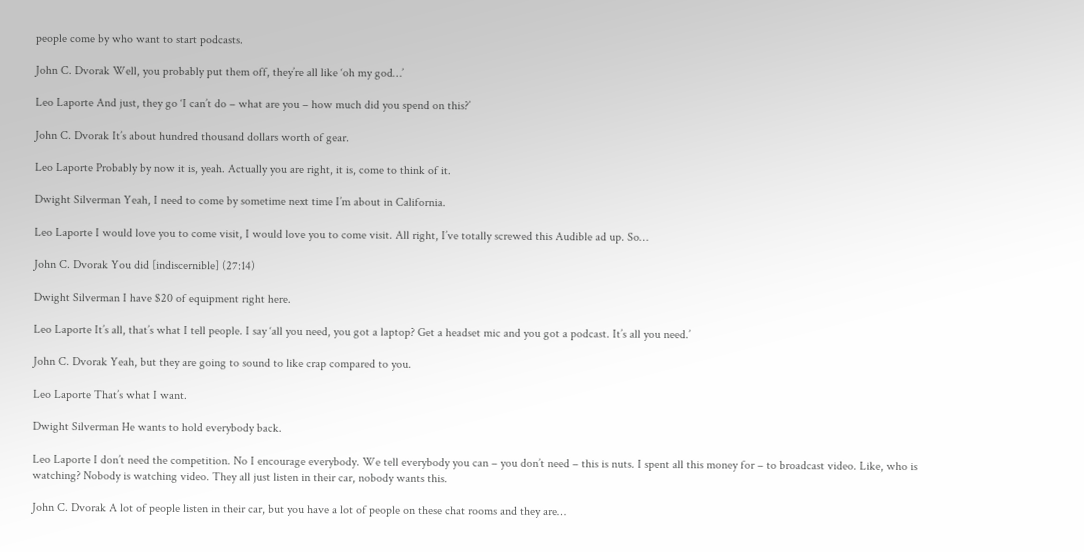people come by who want to start podcasts.

John C. Dvorak Well, you probably put them off, they’re all like ‘oh my god…’

Leo Laporte And just, they go ‘I can’t do – what are you – how much did you spend on this?’

John C. Dvorak It’s about hundred thousand dollars worth of gear.

Leo Laporte Probably by now it is, yeah. Actually you are right, it is, come to think of it.

Dwight Silverman Yeah, I need to come by sometime next time I’m about in California.

Leo Laporte I would love you to come visit, I would love you to come visit. All right, I’ve totally screwed this Audible ad up. So…

John C. Dvorak You did [indiscernible] (27:14)

Dwight Silverman I have $20 of equipment right here.

Leo Laporte It’s all, that’s what I tell people. I say ‘all you need, you got a laptop? Get a headset mic and you got a podcast. It’s all you need.’

John C. Dvorak Yeah, but they are going to sound to like crap compared to you.

Leo Laporte That’s what I want.

Dwight Silverman He wants to hold everybody back.

Leo Laporte I don’t need the competition. No I encourage everybody. We tell everybody you can – you don’t need – this is nuts. I spent all this money for – to broadcast video. Like, who is watching? Nobody is watching video. They all just listen in their car, nobody wants this.

John C. Dvorak A lot of people listen in their car, but you have a lot of people on these chat rooms and they are…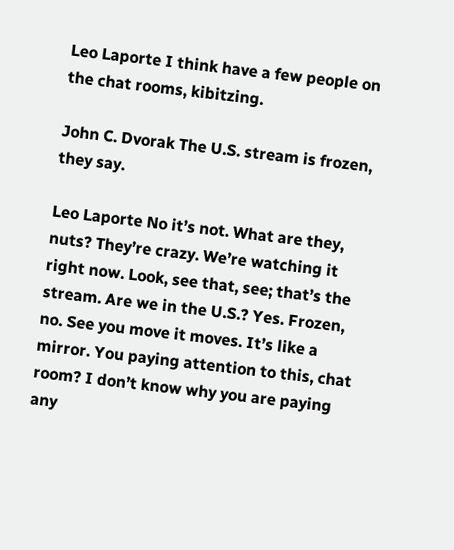Leo Laporte I think have a few people on the chat rooms, kibitzing.

John C. Dvorak The U.S. stream is frozen, they say.

Leo Laporte No it’s not. What are they, nuts? They’re crazy. We’re watching it right now. Look, see that, see; that’s the stream. Are we in the U.S.? Yes. Frozen, no. See you move it moves. It’s like a mirror. You paying attention to this, chat room? I don’t know why you are paying any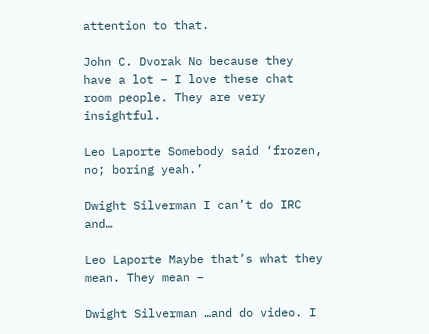attention to that.

John C. Dvorak No because they have a lot – I love these chat room people. They are very insightful.

Leo Laporte Somebody said ‘frozen, no; boring yeah.’

Dwight Silverman I can’t do IRC and…

Leo Laporte Maybe that’s what they mean. They mean –

Dwight Silverman …and do video. I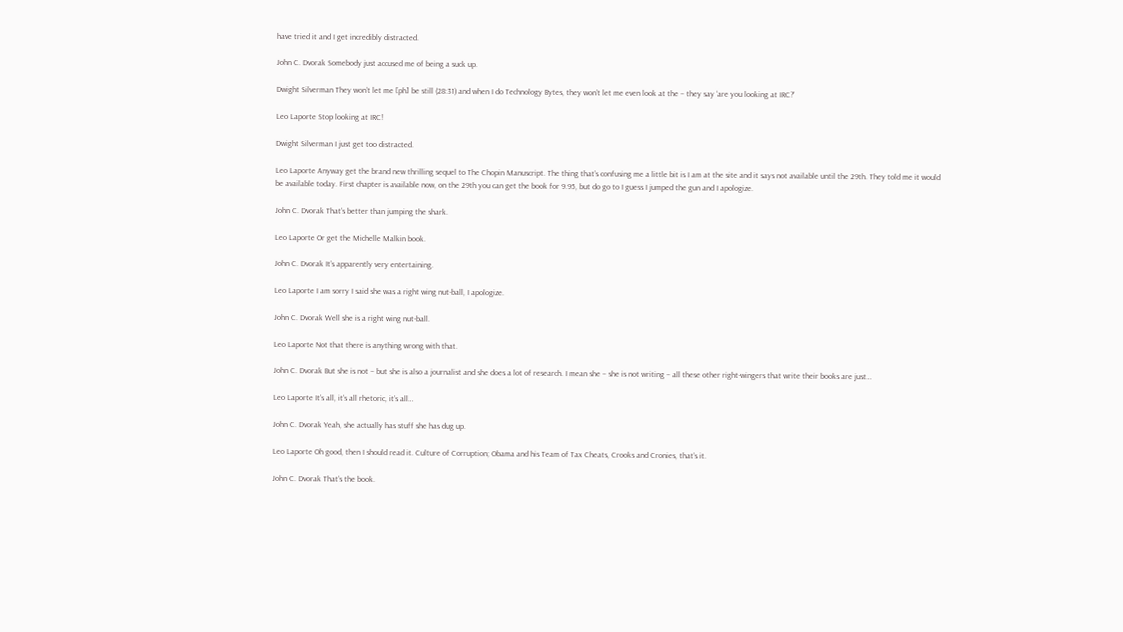have tried it and I get incredibly distracted.

John C. Dvorak Somebody just accused me of being a suck up.

Dwight Silverman They won’t let me [ph] be still (28:31) and when I do Technology Bytes, they won’t let me even look at the – they say ‘are you looking at IRC?’

Leo Laporte Stop looking at IRC!

Dwight Silverman I just get too distracted.

Leo Laporte Anyway get the brand new thrilling sequel to The Chopin Manuscript. The thing that’s confusing me a little bit is I am at the site and it says not available until the 29th. They told me it would be available today. First chapter is available now, on the 29th you can get the book for 9.95, but do go to I guess I jumped the gun and I apologize.

John C. Dvorak That’s better than jumping the shark.

Leo Laporte Or get the Michelle Malkin book.

John C. Dvorak It’s apparently very entertaining.

Leo Laporte I am sorry I said she was a right wing nut-ball, I apologize.

John C. Dvorak Well she is a right wing nut-ball.

Leo Laporte Not that there is anything wrong with that.

John C. Dvorak But she is not – but she is also a journalist and she does a lot of research. I mean she – she is not writing – all these other right-wingers that write their books are just…

Leo Laporte It’s all, it’s all rhetoric, it’s all…

John C. Dvorak Yeah, she actually has stuff she has dug up.

Leo Laporte Oh good, then I should read it. Culture of Corruption; Obama and his Team of Tax Cheats, Crooks and Cronies, that’s it.

John C. Dvorak That’s the book.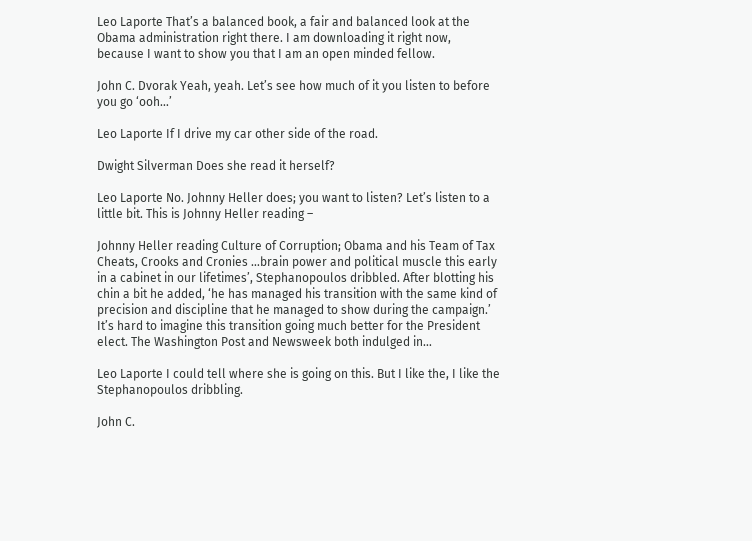Leo Laporte That’s a balanced book, a fair and balanced look at the Obama administration right there. I am downloading it right now, because I want to show you that I am an open minded fellow.

John C. Dvorak Yeah, yeah. Let’s see how much of it you listen to before you go ‘ooh…’

Leo Laporte If I drive my car other side of the road.

Dwight Silverman Does she read it herself?

Leo Laporte No. Johnny Heller does; you want to listen? Let’s listen to a little bit. This is Johnny Heller reading –

Johnny Heller reading Culture of Corruption; Obama and his Team of Tax Cheats, Crooks and Cronies …brain power and political muscle this early in a cabinet in our lifetimes’, Stephanopoulos dribbled. After blotting his chin a bit he added, ‘he has managed his transition with the same kind of precision and discipline that he managed to show during the campaign.’ It’s hard to imagine this transition going much better for the President elect. The Washington Post and Newsweek both indulged in…

Leo Laporte I could tell where she is going on this. But I like the, I like the Stephanopoulos dribbling.

John C.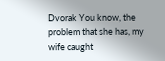Dvorak You know, the problem that she has, my wife caught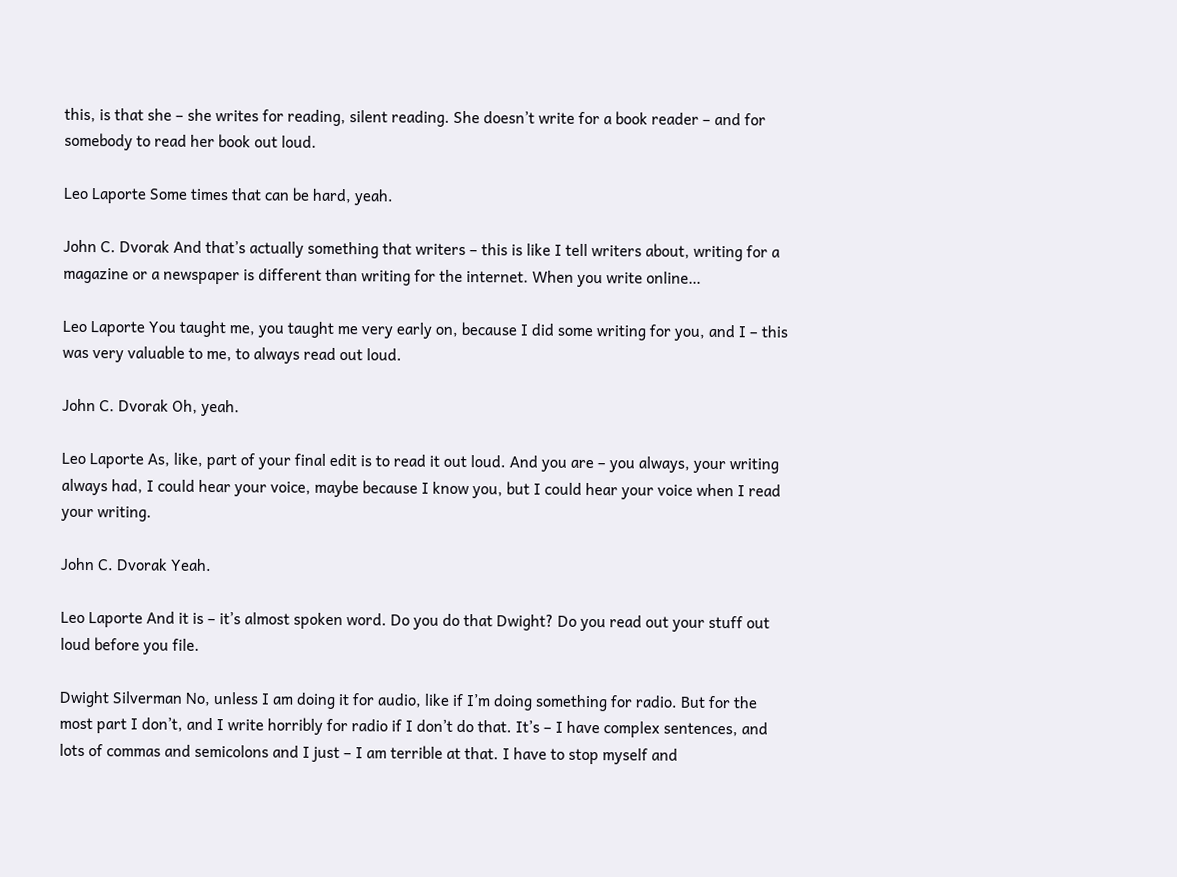this, is that she – she writes for reading, silent reading. She doesn’t write for a book reader – and for somebody to read her book out loud.

Leo Laporte Some times that can be hard, yeah.

John C. Dvorak And that’s actually something that writers – this is like I tell writers about, writing for a magazine or a newspaper is different than writing for the internet. When you write online…

Leo Laporte You taught me, you taught me very early on, because I did some writing for you, and I – this was very valuable to me, to always read out loud.

John C. Dvorak Oh, yeah.

Leo Laporte As, like, part of your final edit is to read it out loud. And you are – you always, your writing always had, I could hear your voice, maybe because I know you, but I could hear your voice when I read your writing.

John C. Dvorak Yeah.

Leo Laporte And it is – it’s almost spoken word. Do you do that Dwight? Do you read out your stuff out loud before you file.

Dwight Silverman No, unless I am doing it for audio, like if I’m doing something for radio. But for the most part I don’t, and I write horribly for radio if I don’t do that. It’s – I have complex sentences, and lots of commas and semicolons and I just – I am terrible at that. I have to stop myself and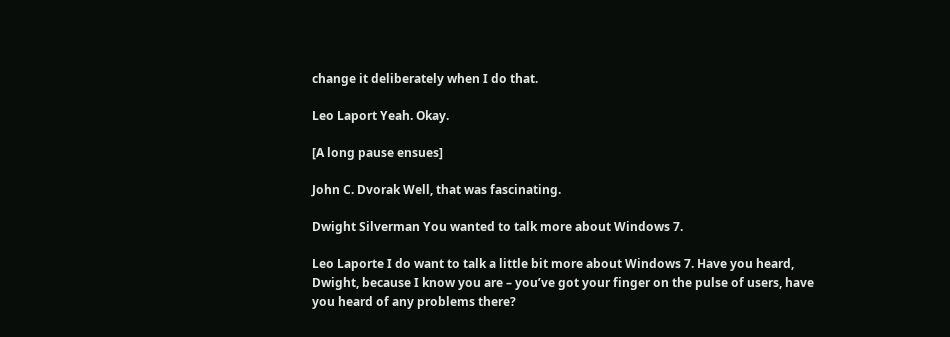change it deliberately when I do that.

Leo Laport Yeah. Okay.

[A long pause ensues]

John C. Dvorak Well, that was fascinating.

Dwight Silverman You wanted to talk more about Windows 7.

Leo Laporte I do want to talk a little bit more about Windows 7. Have you heard, Dwight, because I know you are – you’ve got your finger on the pulse of users, have you heard of any problems there?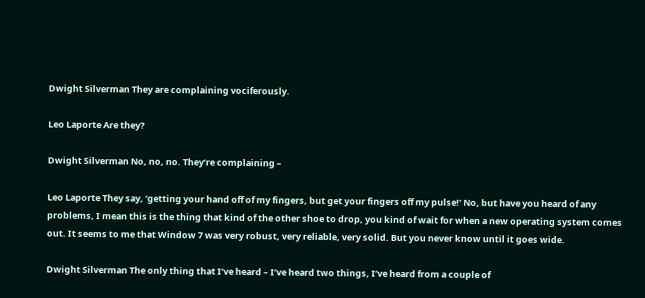Dwight Silverman They are complaining vociferously.

Leo Laporte Are they?

Dwight Silverman No, no, no. They’re complaining –

Leo Laporte They say, ‘getting your hand off of my fingers, but get your fingers off my pulse!’ No, but have you heard of any problems, I mean this is the thing that kind of the other shoe to drop, you kind of wait for when a new operating system comes out. It seems to me that Window 7 was very robust, very reliable, very solid. But you never know until it goes wide.

Dwight Silverman The only thing that I’ve heard – I’ve heard two things, I’ve heard from a couple of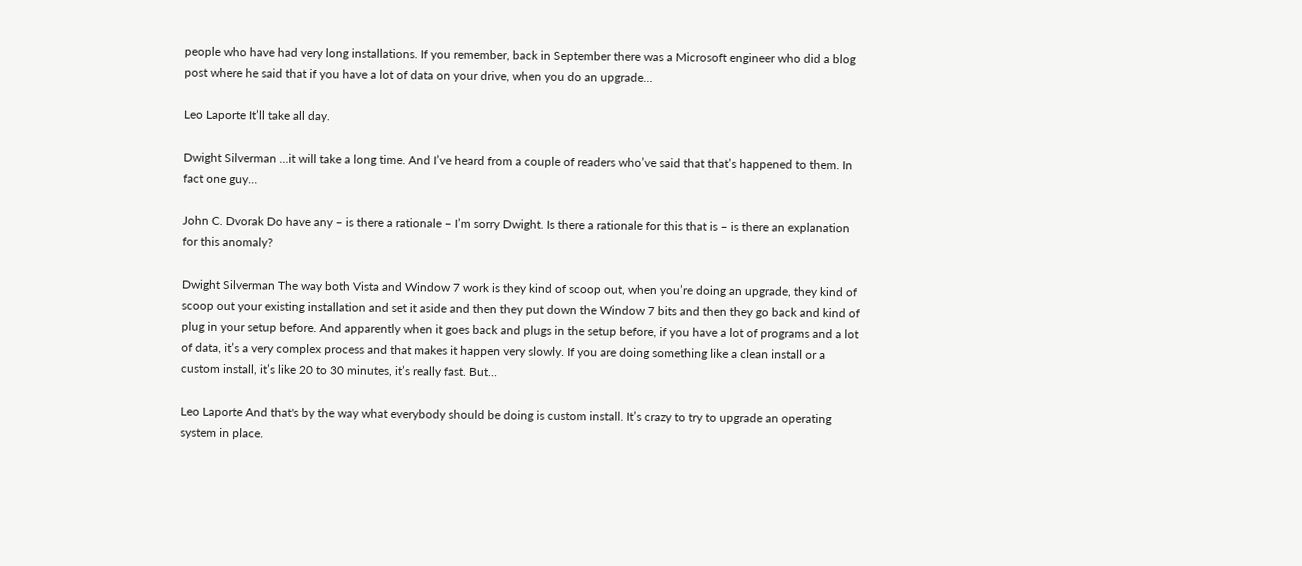people who have had very long installations. If you remember, back in September there was a Microsoft engineer who did a blog post where he said that if you have a lot of data on your drive, when you do an upgrade…

Leo Laporte It’ll take all day.

Dwight Silverman …it will take a long time. And I’ve heard from a couple of readers who’ve said that that’s happened to them. In fact one guy…

John C. Dvorak Do have any – is there a rationale – I’m sorry Dwight. Is there a rationale for this that is – is there an explanation for this anomaly?

Dwight Silverman The way both Vista and Window 7 work is they kind of scoop out, when you’re doing an upgrade, they kind of scoop out your existing installation and set it aside and then they put down the Window 7 bits and then they go back and kind of plug in your setup before. And apparently when it goes back and plugs in the setup before, if you have a lot of programs and a lot of data, it’s a very complex process and that makes it happen very slowly. If you are doing something like a clean install or a custom install, it’s like 20 to 30 minutes, it’s really fast. But…

Leo Laporte And that's by the way what everybody should be doing is custom install. It’s crazy to try to upgrade an operating system in place.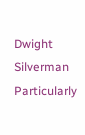Dwight Silverman Particularly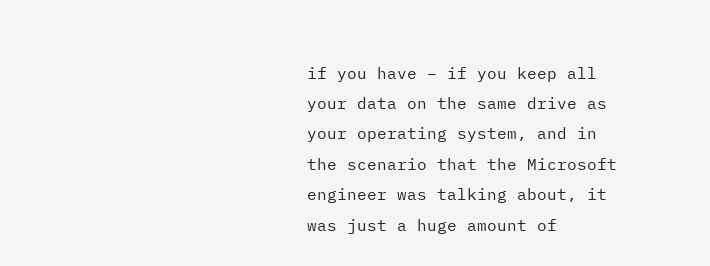if you have – if you keep all your data on the same drive as your operating system, and in the scenario that the Microsoft engineer was talking about, it was just a huge amount of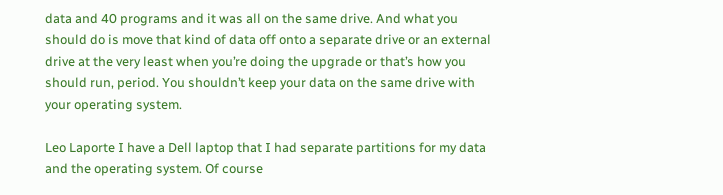data and 40 programs and it was all on the same drive. And what you should do is move that kind of data off onto a separate drive or an external drive at the very least when you’re doing the upgrade or that’s how you should run, period. You shouldn’t keep your data on the same drive with your operating system.

Leo Laporte I have a Dell laptop that I had separate partitions for my data and the operating system. Of course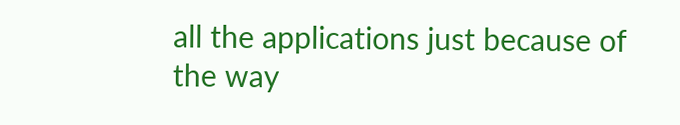all the applications just because of the way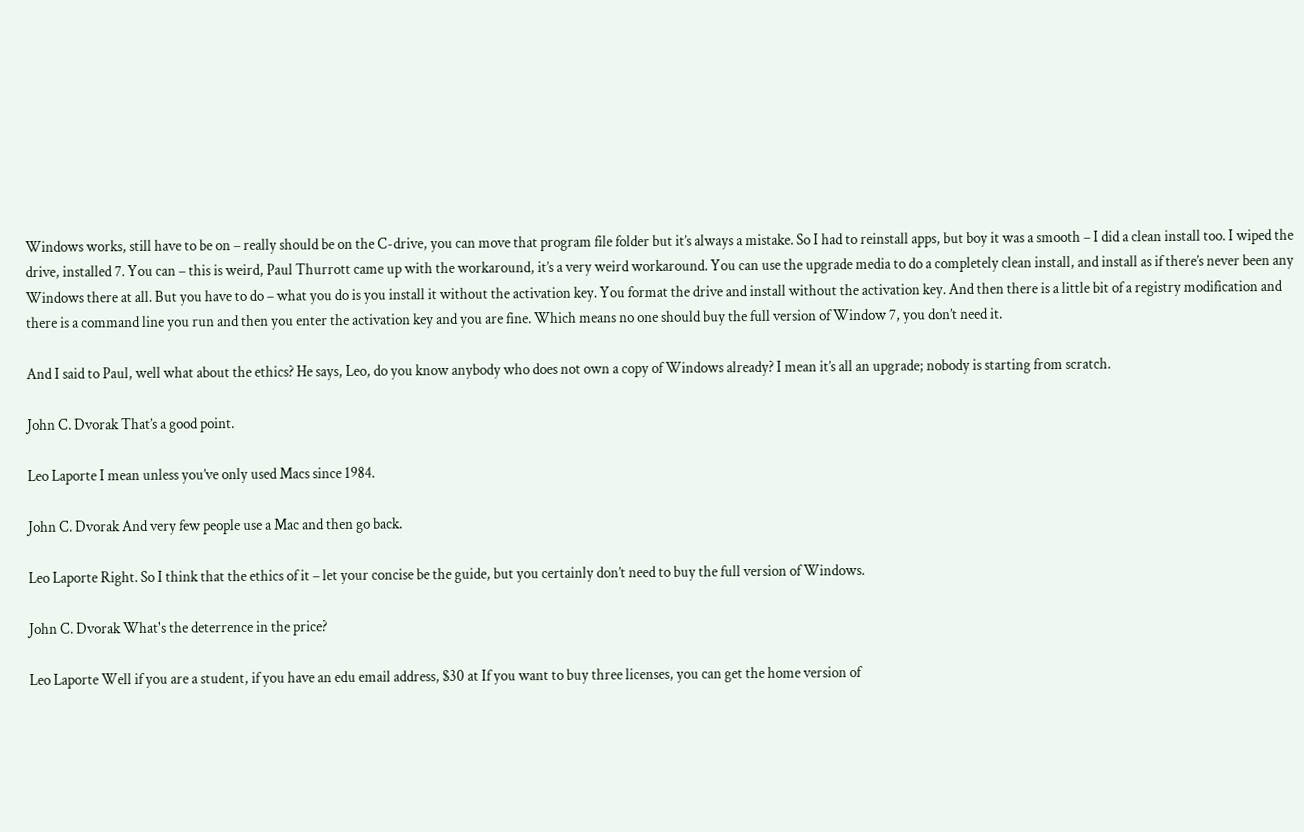Windows works, still have to be on – really should be on the C-drive, you can move that program file folder but it’s always a mistake. So I had to reinstall apps, but boy it was a smooth – I did a clean install too. I wiped the drive, installed 7. You can – this is weird, Paul Thurrott came up with the workaround, it’s a very weird workaround. You can use the upgrade media to do a completely clean install, and install as if there’s never been any Windows there at all. But you have to do – what you do is you install it without the activation key. You format the drive and install without the activation key. And then there is a little bit of a registry modification and there is a command line you run and then you enter the activation key and you are fine. Which means no one should buy the full version of Window 7, you don’t need it.

And I said to Paul, well what about the ethics? He says, Leo, do you know anybody who does not own a copy of Windows already? I mean it’s all an upgrade; nobody is starting from scratch.

John C. Dvorak That’s a good point.

Leo Laporte I mean unless you’ve only used Macs since 1984.

John C. Dvorak And very few people use a Mac and then go back.

Leo Laporte Right. So I think that the ethics of it – let your concise be the guide, but you certainly don’t need to buy the full version of Windows.

John C. Dvorak What's the deterrence in the price?

Leo Laporte Well if you are a student, if you have an edu email address, $30 at If you want to buy three licenses, you can get the home version of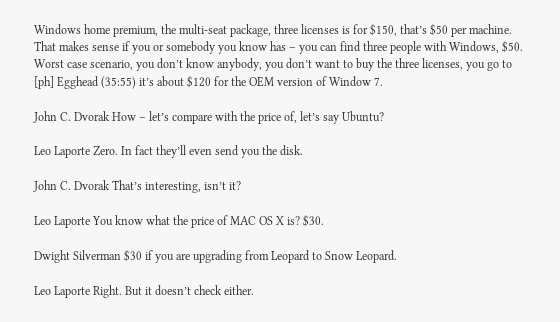Windows home premium, the multi-seat package, three licenses is for $150, that’s $50 per machine. That makes sense if you or somebody you know has – you can find three people with Windows, $50. Worst case scenario, you don’t know anybody, you don’t want to buy the three licenses, you go to [ph] Egghead (35:55) it’s about $120 for the OEM version of Window 7.

John C. Dvorak How – let’s compare with the price of, let’s say Ubuntu?

Leo Laporte Zero. In fact they’ll even send you the disk.

John C. Dvorak That’s interesting, isn’t it?

Leo Laporte You know what the price of MAC OS X is? $30.

Dwight Silverman $30 if you are upgrading from Leopard to Snow Leopard.

Leo Laporte Right. But it doesn’t check either.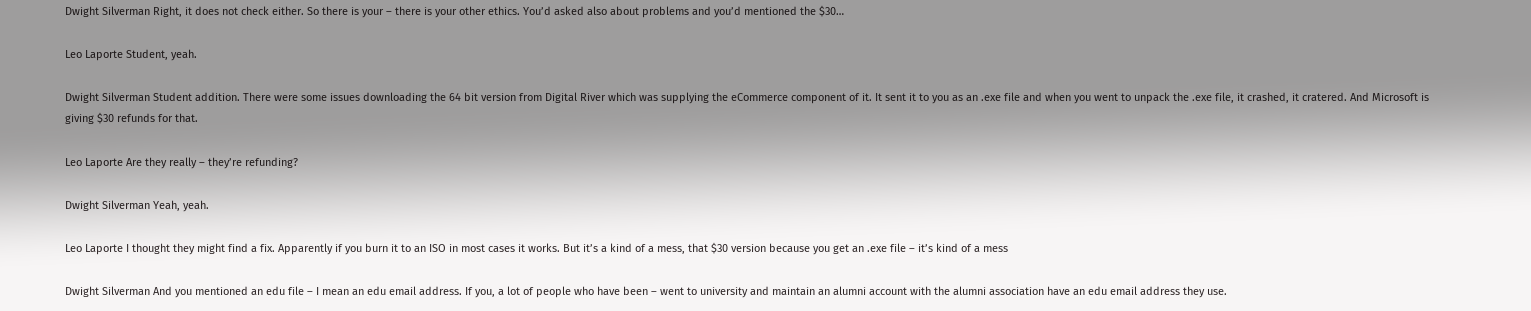Dwight Silverman Right, it does not check either. So there is your – there is your other ethics. You’d asked also about problems and you’d mentioned the $30…

Leo Laporte Student, yeah.

Dwight Silverman Student addition. There were some issues downloading the 64 bit version from Digital River which was supplying the eCommerce component of it. It sent it to you as an .exe file and when you went to unpack the .exe file, it crashed, it cratered. And Microsoft is giving $30 refunds for that.

Leo Laporte Are they really – they’re refunding?

Dwight Silverman Yeah, yeah.

Leo Laporte I thought they might find a fix. Apparently if you burn it to an ISO in most cases it works. But it’s a kind of a mess, that $30 version because you get an .exe file – it’s kind of a mess

Dwight Silverman And you mentioned an edu file – I mean an edu email address. If you, a lot of people who have been – went to university and maintain an alumni account with the alumni association have an edu email address they use.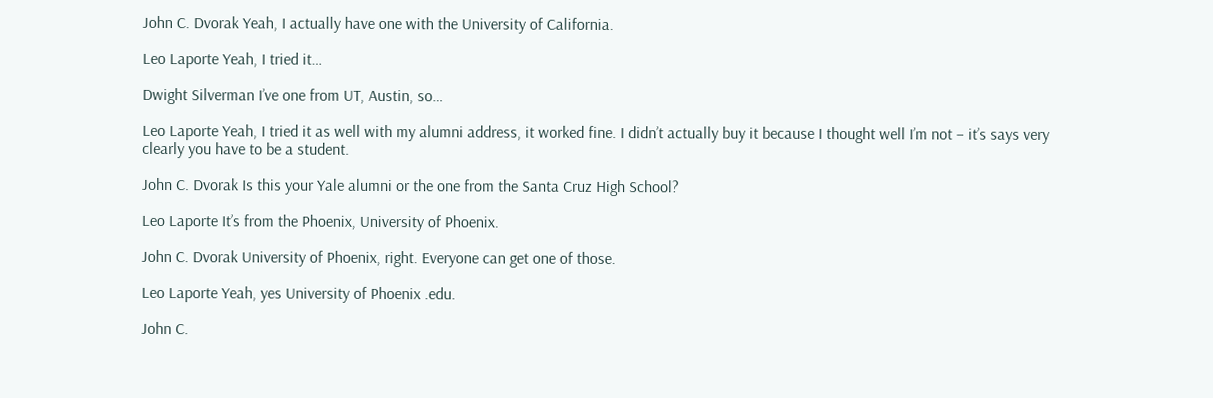John C. Dvorak Yeah, I actually have one with the University of California.

Leo Laporte Yeah, I tried it…

Dwight Silverman I’ve one from UT, Austin, so…

Leo Laporte Yeah, I tried it as well with my alumni address, it worked fine. I didn’t actually buy it because I thought well I’m not – it’s says very clearly you have to be a student.

John C. Dvorak Is this your Yale alumni or the one from the Santa Cruz High School?

Leo Laporte It’s from the Phoenix, University of Phoenix.

John C. Dvorak University of Phoenix, right. Everyone can get one of those.

Leo Laporte Yeah, yes University of Phoenix .edu.

John C.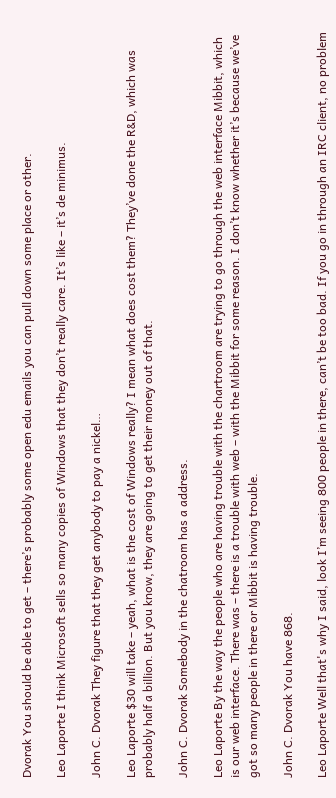Dvorak You should be able to get – there’s probably some open edu emails you can pull down some place or other.

Leo Laporte I think Microsoft sells so many copies of Windows that they don’t really care. It’s like – it’s de minimus.

John C. Dvorak They figure that they get anybody to pay a nickel…

Leo Laporte $30 will take – yeah, what is the cost of Windows really? I mean what does cost them? They’ve done the R&D, which was probably half a billion. But you know, they are going to get their money out of that.

John C. Dvorak Somebody in the chatroom has a address.

Leo Laporte By the way the people who are having trouble with the chartroom are trying to go through the web interface Mibbit, which is our web interface. There was – there is a trouble with web – with the Mibbit for some reason. I don’t know whether it’s because we’ve got so many people in there or Mibbit is having trouble.

John C. Dvorak You have 868.

Leo Laporte Well that's why I said, look I’m seeing 800 people in there, can’t be too bad. If you go in through an IRC client, no problem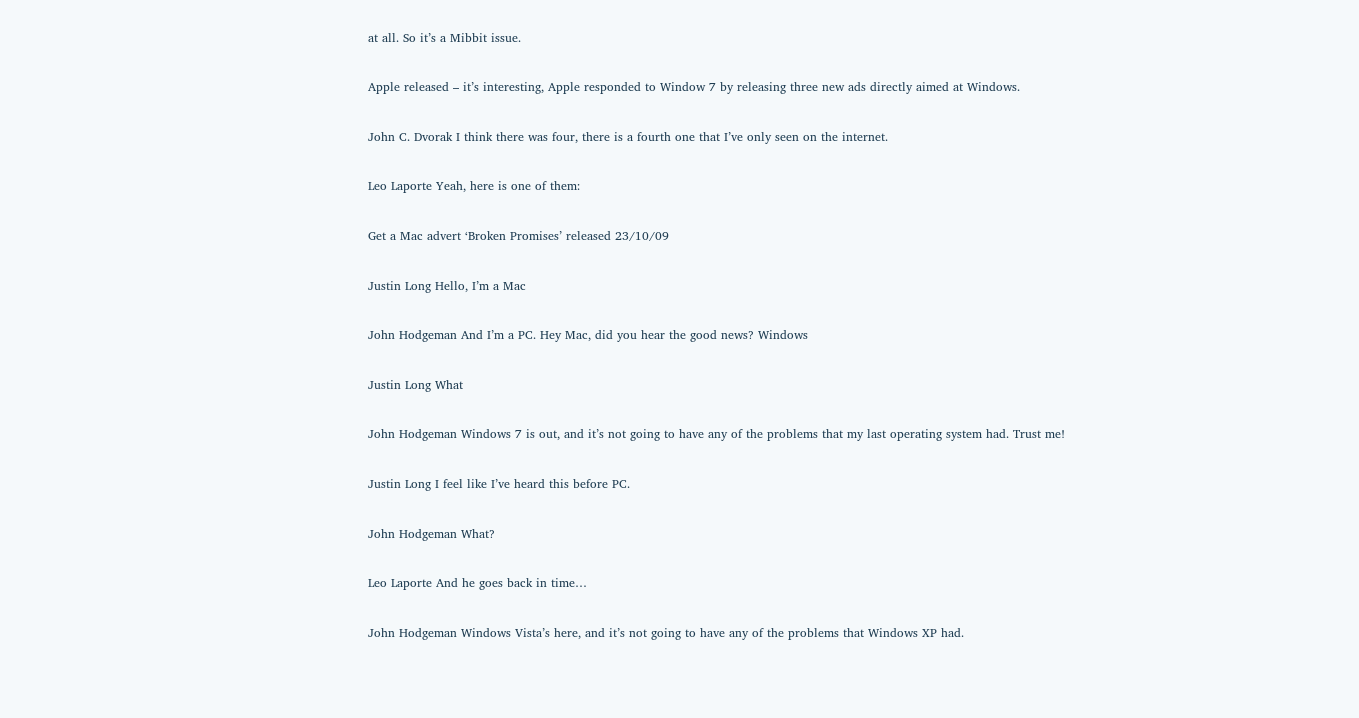at all. So it’s a Mibbit issue.

Apple released – it’s interesting, Apple responded to Window 7 by releasing three new ads directly aimed at Windows.

John C. Dvorak I think there was four, there is a fourth one that I’ve only seen on the internet.

Leo Laporte Yeah, here is one of them:

Get a Mac advert ‘Broken Promises’ released 23/10/09

Justin Long Hello, I’m a Mac

John Hodgeman And I’m a PC. Hey Mac, did you hear the good news? Windows

Justin Long What

John Hodgeman Windows 7 is out, and it’s not going to have any of the problems that my last operating system had. Trust me!

Justin Long I feel like I’ve heard this before PC.

John Hodgeman What?

Leo Laporte And he goes back in time…

John Hodgeman Windows Vista’s here, and it’s not going to have any of the problems that Windows XP had.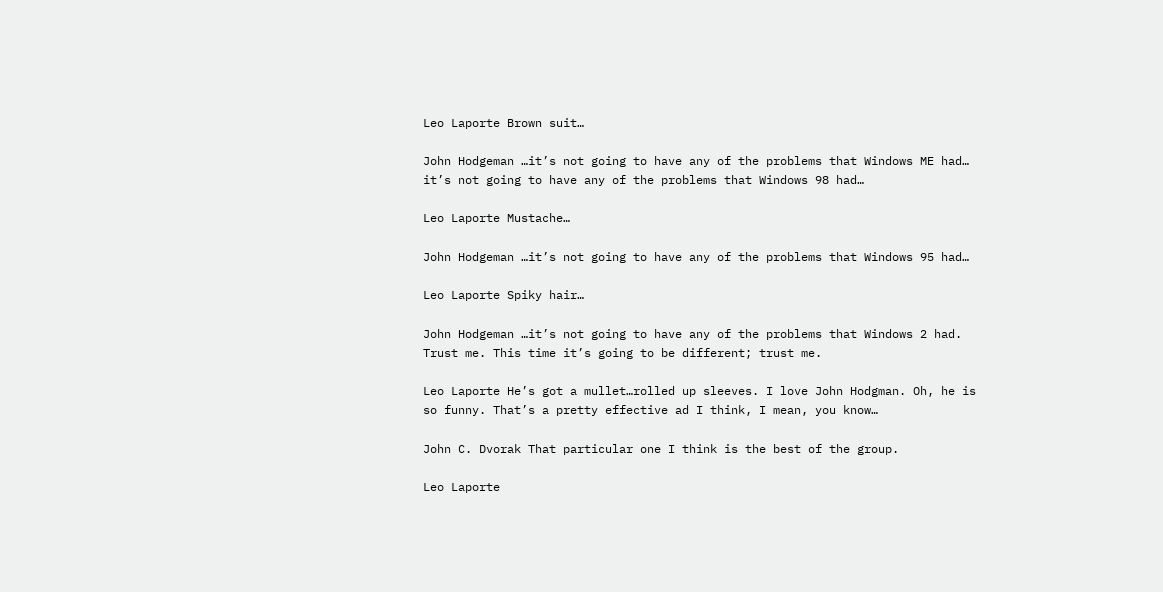Leo Laporte Brown suit…

John Hodgeman …it’s not going to have any of the problems that Windows ME had… it’s not going to have any of the problems that Windows 98 had…

Leo Laporte Mustache…

John Hodgeman …it’s not going to have any of the problems that Windows 95 had…

Leo Laporte Spiky hair…

John Hodgeman …it’s not going to have any of the problems that Windows 2 had. Trust me. This time it’s going to be different; trust me.

Leo Laporte He’s got a mullet…rolled up sleeves. I love John Hodgman. Oh, he is so funny. That’s a pretty effective ad I think, I mean, you know…

John C. Dvorak That particular one I think is the best of the group.

Leo Laporte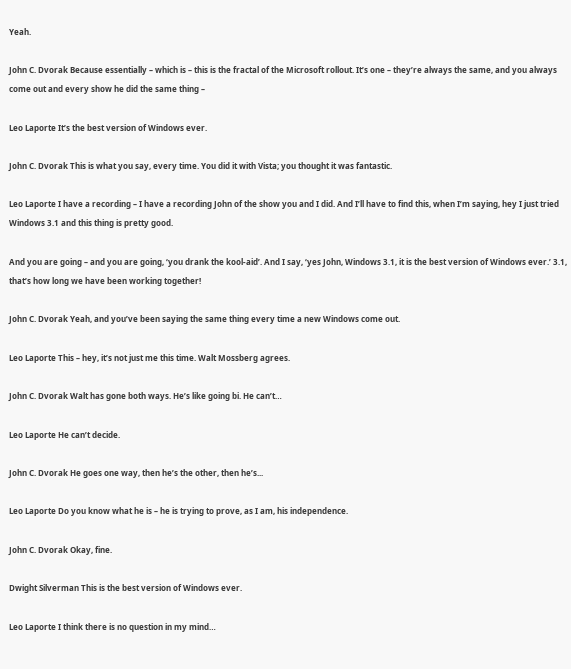Yeah.

John C. Dvorak Because essentially – which is – this is the fractal of the Microsoft rollout. It’s one – they’re always the same, and you always come out and every show he did the same thing –

Leo Laporte It’s the best version of Windows ever.

John C. Dvorak This is what you say, every time. You did it with Vista; you thought it was fantastic.

Leo Laporte I have a recording – I have a recording John of the show you and I did. And I’ll have to find this, when I’m saying, hey I just tried Windows 3.1 and this thing is pretty good.

And you are going – and you are going, ‘you drank the kool-aid’. And I say, ‘yes John, Windows 3.1, it is the best version of Windows ever.’ 3.1, that’s how long we have been working together!

John C. Dvorak Yeah, and you’ve been saying the same thing every time a new Windows come out.

Leo Laporte This – hey, it’s not just me this time. Walt Mossberg agrees.

John C. Dvorak Walt has gone both ways. He’s like going bi. He can’t…

Leo Laporte He can’t decide.

John C. Dvorak He goes one way, then he’s the other, then he’s...

Leo Laporte Do you know what he is – he is trying to prove, as I am, his independence.

John C. Dvorak Okay, fine.

Dwight Silverman This is the best version of Windows ever.

Leo Laporte I think there is no question in my mind…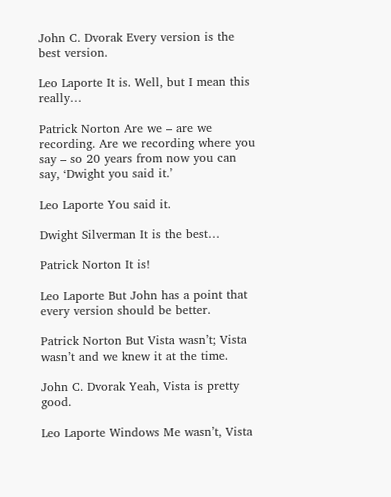John C. Dvorak Every version is the best version.

Leo Laporte It is. Well, but I mean this really…

Patrick Norton Are we – are we recording. Are we recording where you say – so 20 years from now you can say, ‘Dwight you said it.’

Leo Laporte You said it.

Dwight Silverman It is the best…

Patrick Norton It is!

Leo Laporte But John has a point that every version should be better.

Patrick Norton But Vista wasn’t; Vista wasn’t and we knew it at the time.

John C. Dvorak Yeah, Vista is pretty good.

Leo Laporte Windows Me wasn’t, Vista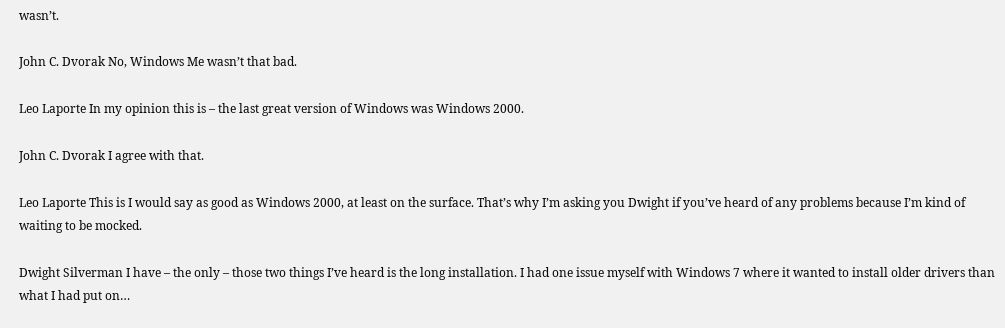wasn’t.

John C. Dvorak No, Windows Me wasn’t that bad.

Leo Laporte In my opinion this is – the last great version of Windows was Windows 2000.

John C. Dvorak I agree with that.

Leo Laporte This is I would say as good as Windows 2000, at least on the surface. That’s why I’m asking you Dwight if you’ve heard of any problems because I’m kind of waiting to be mocked.

Dwight Silverman I have – the only – those two things I’ve heard is the long installation. I had one issue myself with Windows 7 where it wanted to install older drivers than what I had put on…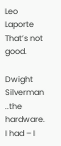Leo Laporte That’s not good.

Dwight Silverman ..the hardware. I had – I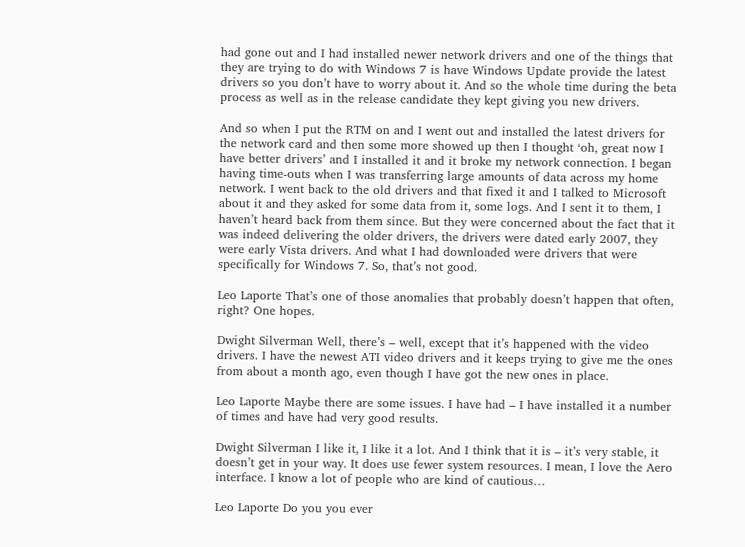had gone out and I had installed newer network drivers and one of the things that they are trying to do with Windows 7 is have Windows Update provide the latest drivers so you don’t have to worry about it. And so the whole time during the beta process as well as in the release candidate they kept giving you new drivers.

And so when I put the RTM on and I went out and installed the latest drivers for the network card and then some more showed up then I thought ‘oh, great now I have better drivers’ and I installed it and it broke my network connection. I began having time-outs when I was transferring large amounts of data across my home network. I went back to the old drivers and that fixed it and I talked to Microsoft about it and they asked for some data from it, some logs. And I sent it to them, I haven’t heard back from them since. But they were concerned about the fact that it was indeed delivering the older drivers, the drivers were dated early 2007, they were early Vista drivers. And what I had downloaded were drivers that were specifically for Windows 7. So, that’s not good.

Leo Laporte That’s one of those anomalies that probably doesn’t happen that often, right? One hopes.

Dwight Silverman Well, there’s – well, except that it’s happened with the video drivers. I have the newest ATI video drivers and it keeps trying to give me the ones from about a month ago, even though I have got the new ones in place.

Leo Laporte Maybe there are some issues. I have had – I have installed it a number of times and have had very good results.

Dwight Silverman I like it, I like it a lot. And I think that it is – it’s very stable, it doesn’t get in your way. It does use fewer system resources. I mean, I love the Aero interface. I know a lot of people who are kind of cautious…

Leo Laporte Do you you ever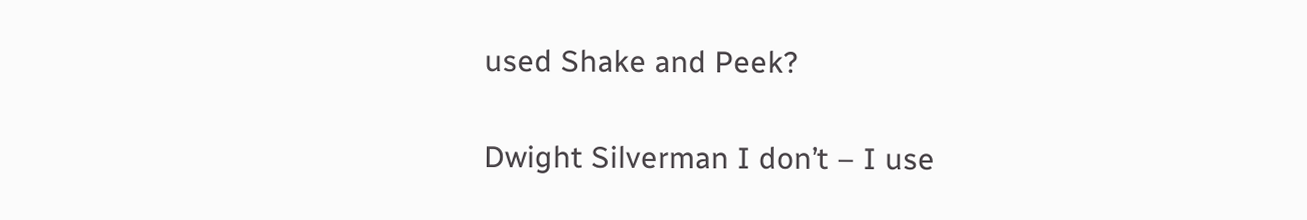used Shake and Peek?

Dwight Silverman I don’t – I use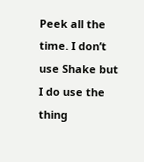Peek all the time. I don’t use Shake but I do use the thing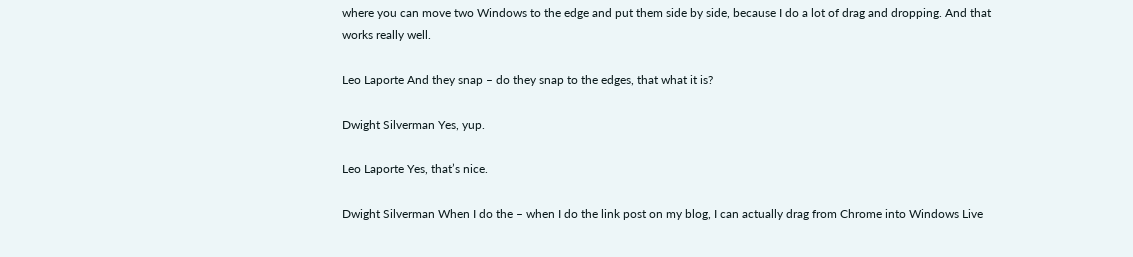where you can move two Windows to the edge and put them side by side, because I do a lot of drag and dropping. And that works really well.

Leo Laporte And they snap – do they snap to the edges, that what it is?

Dwight Silverman Yes, yup.

Leo Laporte Yes, that’s nice.

Dwight Silverman When I do the – when I do the link post on my blog, I can actually drag from Chrome into Windows Live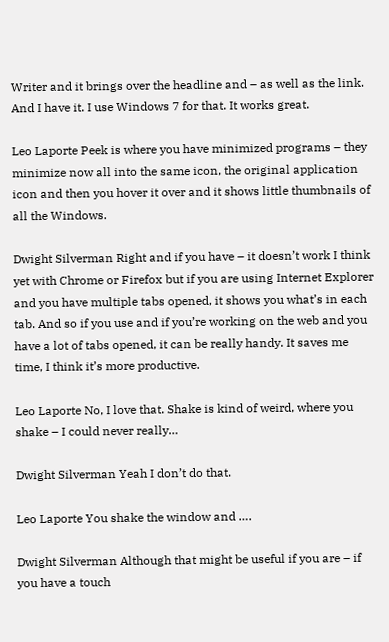Writer and it brings over the headline and – as well as the link. And I have it. I use Windows 7 for that. It works great.

Leo Laporte Peek is where you have minimized programs – they minimize now all into the same icon, the original application icon and then you hover it over and it shows little thumbnails of all the Windows.

Dwight Silverman Right and if you have – it doesn’t work I think yet with Chrome or Firefox but if you are using Internet Explorer and you have multiple tabs opened, it shows you what’s in each tab. And so if you use and if you’re working on the web and you have a lot of tabs opened, it can be really handy. It saves me time, I think it’s more productive.

Leo Laporte No, I love that. Shake is kind of weird, where you shake – I could never really…

Dwight Silverman Yeah I don’t do that.

Leo Laporte You shake the window and ….

Dwight Silverman Although that might be useful if you are – if you have a touch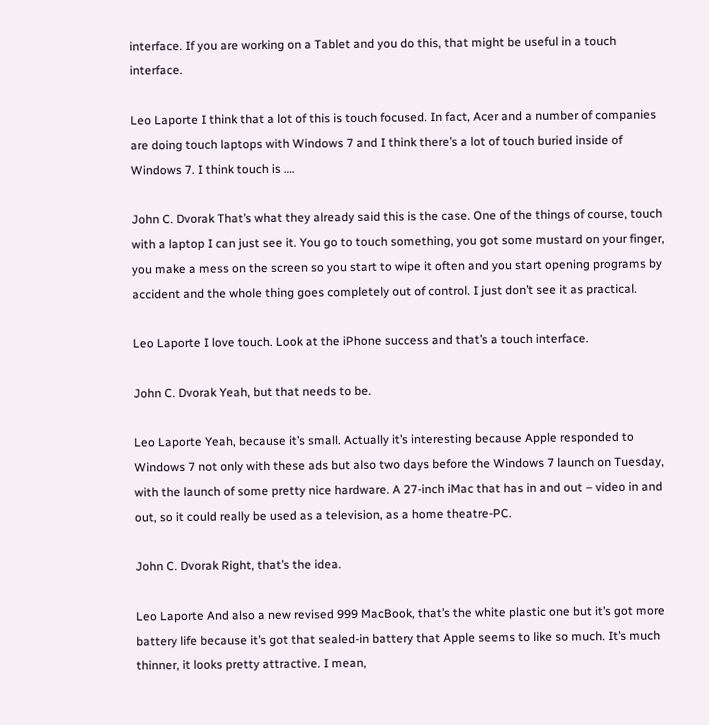interface. If you are working on a Tablet and you do this, that might be useful in a touch interface.

Leo Laporte I think that a lot of this is touch focused. In fact, Acer and a number of companies are doing touch laptops with Windows 7 and I think there’s a lot of touch buried inside of Windows 7. I think touch is ….

John C. Dvorak That’s what they already said this is the case. One of the things of course, touch with a laptop I can just see it. You go to touch something, you got some mustard on your finger, you make a mess on the screen so you start to wipe it often and you start opening programs by accident and the whole thing goes completely out of control. I just don’t see it as practical.

Leo Laporte I love touch. Look at the iPhone success and that’s a touch interface.

John C. Dvorak Yeah, but that needs to be.

Leo Laporte Yeah, because it’s small. Actually it’s interesting because Apple responded to Windows 7 not only with these ads but also two days before the Windows 7 launch on Tuesday, with the launch of some pretty nice hardware. A 27-inch iMac that has in and out – video in and out, so it could really be used as a television, as a home theatre-PC.

John C. Dvorak Right, that’s the idea.

Leo Laporte And also a new revised 999 MacBook, that’s the white plastic one but it’s got more battery life because it’s got that sealed-in battery that Apple seems to like so much. It’s much thinner, it looks pretty attractive. I mean,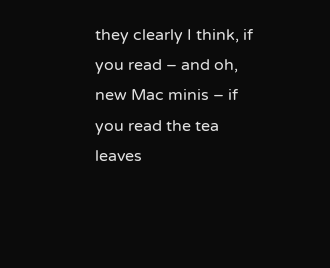they clearly I think, if you read – and oh, new Mac minis – if you read the tea leaves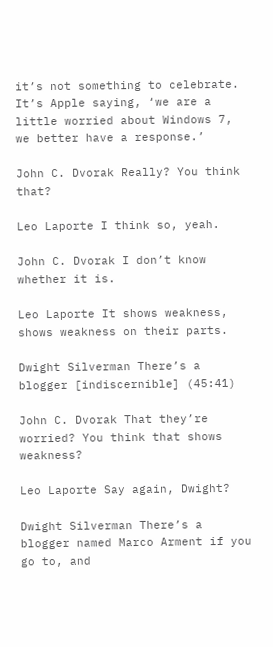it’s not something to celebrate. It’s Apple saying, ‘we are a little worried about Windows 7, we better have a response.’

John C. Dvorak Really? You think that?

Leo Laporte I think so, yeah.

John C. Dvorak I don’t know whether it is.

Leo Laporte It shows weakness, shows weakness on their parts.

Dwight Silverman There’s a blogger [indiscernible] (45:41)

John C. Dvorak That they’re worried? You think that shows weakness?

Leo Laporte Say again, Dwight?

Dwight Silverman There’s a blogger named Marco Arment if you go to, and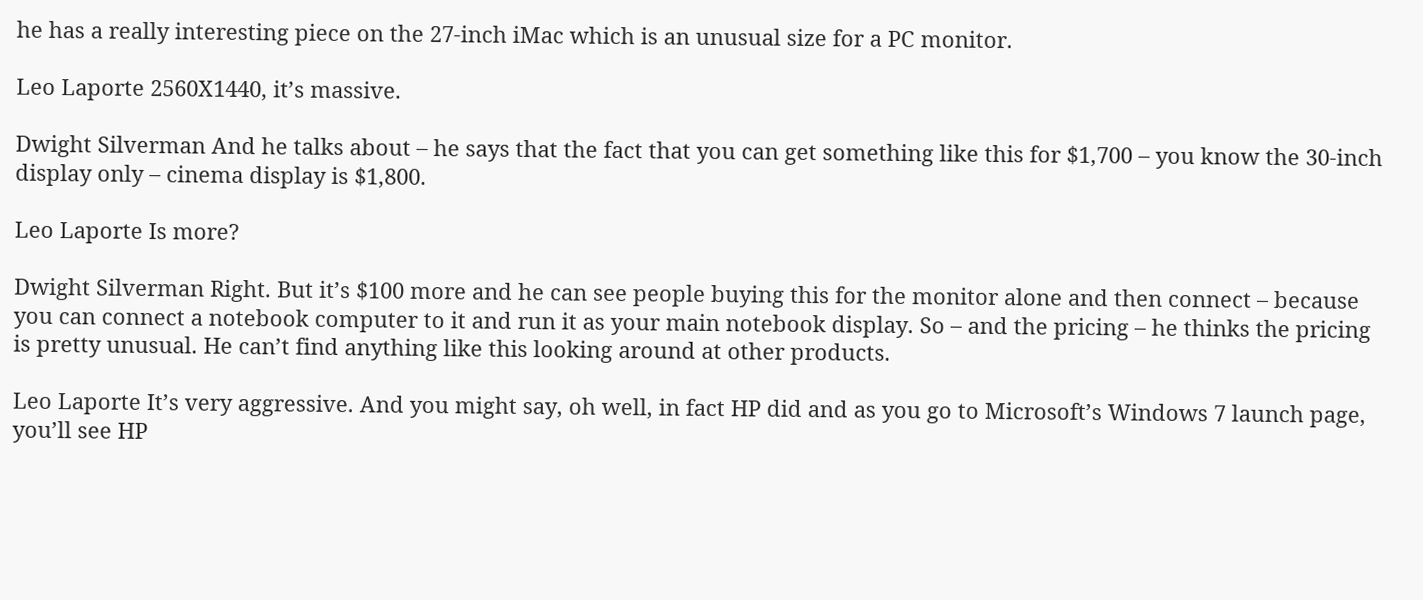he has a really interesting piece on the 27-inch iMac which is an unusual size for a PC monitor.

Leo Laporte 2560X1440, it’s massive.

Dwight Silverman And he talks about – he says that the fact that you can get something like this for $1,700 – you know the 30-inch display only – cinema display is $1,800.

Leo Laporte Is more?

Dwight Silverman Right. But it’s $100 more and he can see people buying this for the monitor alone and then connect – because you can connect a notebook computer to it and run it as your main notebook display. So – and the pricing – he thinks the pricing is pretty unusual. He can’t find anything like this looking around at other products.

Leo Laporte It’s very aggressive. And you might say, oh well, in fact HP did and as you go to Microsoft’s Windows 7 launch page, you’ll see HP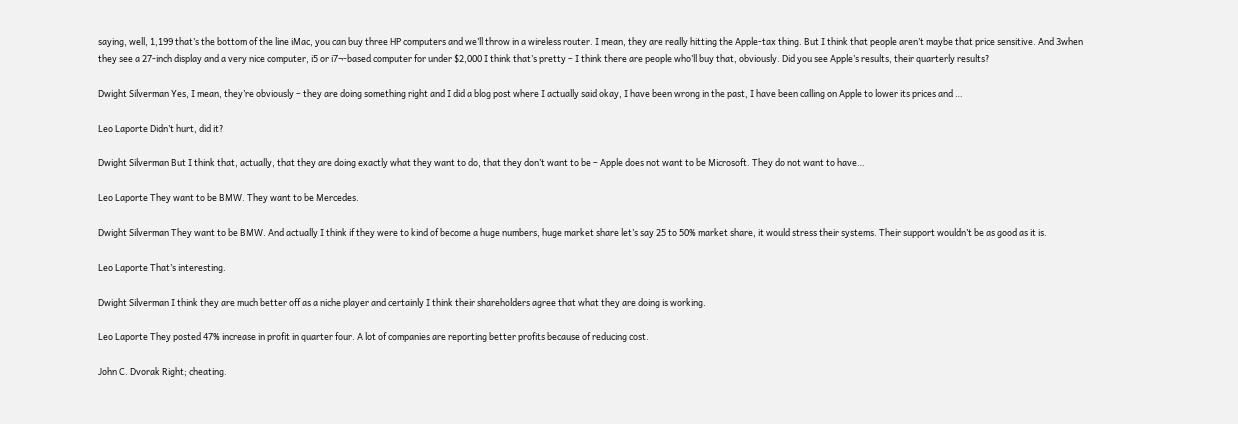saying, well, 1,199 that’s the bottom of the line iMac, you can buy three HP computers and we’ll throw in a wireless router. I mean, they are really hitting the Apple-tax thing. But I think that people aren’t maybe that price sensitive. And 3when they see a 27-inch display and a very nice computer, i5 or i7¬-based computer for under $2,000 I think that’s pretty – I think there are people who’ll buy that, obviously. Did you see Apple’s results, their quarterly results?

Dwight Silverman Yes, I mean, they’re obviously – they are doing something right and I did a blog post where I actually said okay, I have been wrong in the past, I have been calling on Apple to lower its prices and …

Leo Laporte Didn’t hurt, did it?

Dwight Silverman But I think that, actually, that they are doing exactly what they want to do, that they don’t want to be – Apple does not want to be Microsoft. They do not want to have…

Leo Laporte They want to be BMW. They want to be Mercedes.

Dwight Silverman They want to be BMW. And actually I think if they were to kind of become a huge numbers, huge market share let’s say 25 to 50% market share, it would stress their systems. Their support wouldn’t be as good as it is.

Leo Laporte That’s interesting.

Dwight Silverman I think they are much better off as a niche player and certainly I think their shareholders agree that what they are doing is working.

Leo Laporte They posted 47% increase in profit in quarter four. A lot of companies are reporting better profits because of reducing cost.

John C. Dvorak Right; cheating.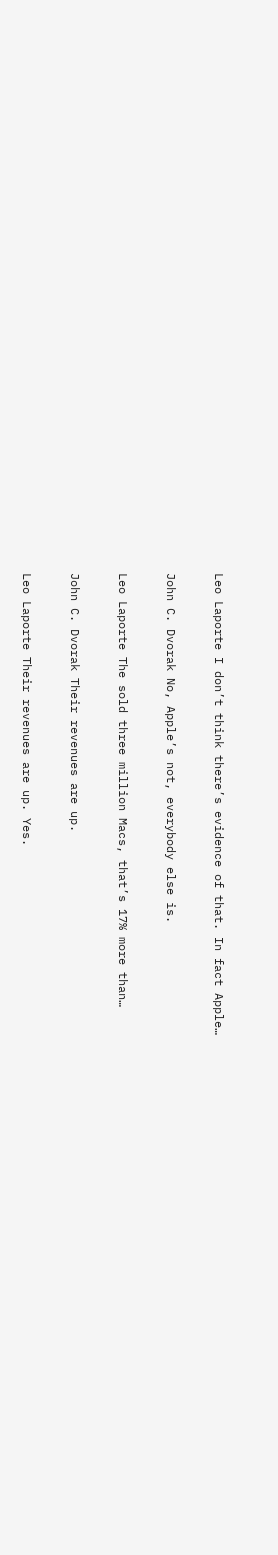Leo Laporte I don’t think there’s evidence of that. In fact Apple…

John C. Dvorak No, Apple’s not, everybody else is.

Leo Laporte The sold three million Macs, that’s 17% more than…

John C. Dvorak Their revenues are up.

Leo Laporte Their revenues are up. Yes.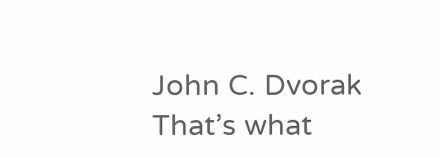John C. Dvorak That’s what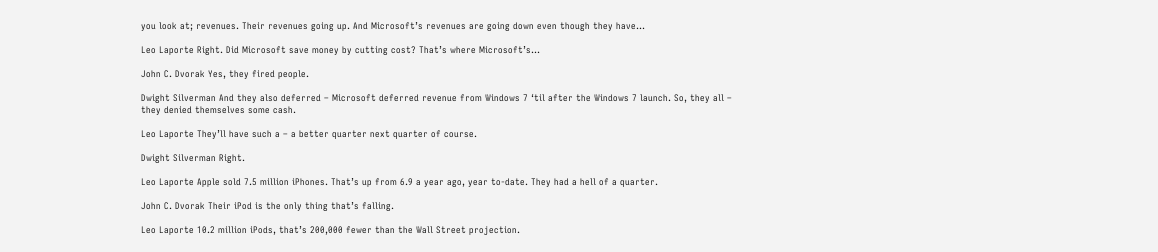you look at; revenues. Their revenues going up. And Microsoft’s revenues are going down even though they have…

Leo Laporte Right. Did Microsoft save money by cutting cost? That’s where Microsoft’s…

John C. Dvorak Yes, they fired people.

Dwight Silverman And they also deferred – Microsoft deferred revenue from Windows 7 ‘til after the Windows 7 launch. So, they all – they denied themselves some cash.

Leo Laporte They’ll have such a – a better quarter next quarter of course.

Dwight Silverman Right.

Leo Laporte Apple sold 7.5 million iPhones. That’s up from 6.9 a year ago, year to-date. They had a hell of a quarter.

John C. Dvorak Their iPod is the only thing that’s falling.

Leo Laporte 10.2 million iPods, that’s 200,000 fewer than the Wall Street projection.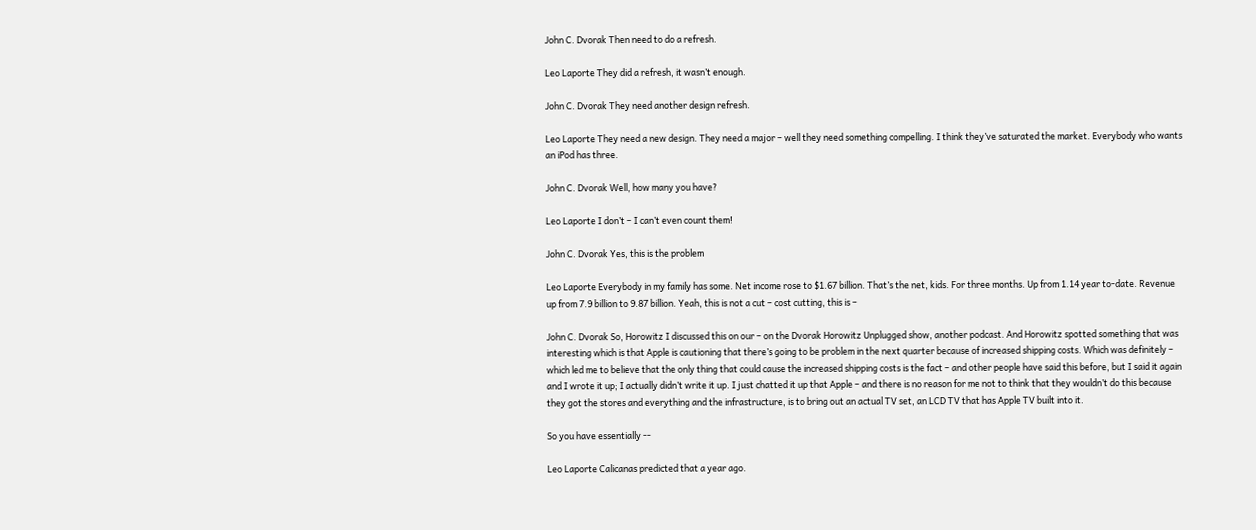John C. Dvorak Then need to do a refresh.

Leo Laporte They did a refresh, it wasn’t enough.

John C. Dvorak They need another design refresh.

Leo Laporte They need a new design. They need a major – well they need something compelling. I think they’ve saturated the market. Everybody who wants an iPod has three.

John C. Dvorak Well, how many you have?

Leo Laporte I don’t – I can’t even count them!

John C. Dvorak Yes, this is the problem

Leo Laporte Everybody in my family has some. Net income rose to $1.67 billion. That’s the net, kids. For three months. Up from 1.14 year to-date. Revenue up from 7.9 billion to 9.87 billion. Yeah, this is not a cut – cost cutting, this is –

John C. Dvorak So, Horowitz I discussed this on our – on the Dvorak Horowitz Unplugged show, another podcast. And Horowitz spotted something that was interesting which is that Apple is cautioning that there’s going to be problem in the next quarter because of increased shipping costs. Which was definitely – which led me to believe that the only thing that could cause the increased shipping costs is the fact – and other people have said this before, but I said it again and I wrote it up; I actually didn’t write it up. I just chatted it up that Apple – and there is no reason for me not to think that they wouldn’t do this because they got the stores and everything and the infrastructure, is to bring out an actual TV set, an LCD TV that has Apple TV built into it.

So you have essentially --

Leo Laporte Calicanas predicted that a year ago.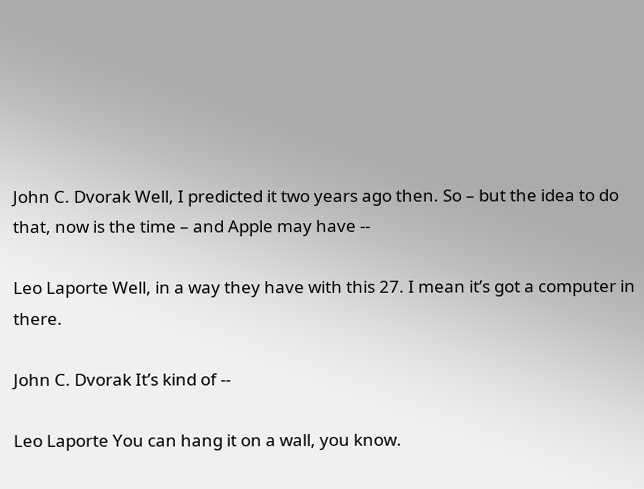John C. Dvorak Well, I predicted it two years ago then. So – but the idea to do that, now is the time – and Apple may have --

Leo Laporte Well, in a way they have with this 27. I mean it’s got a computer in there.

John C. Dvorak It’s kind of --

Leo Laporte You can hang it on a wall, you know.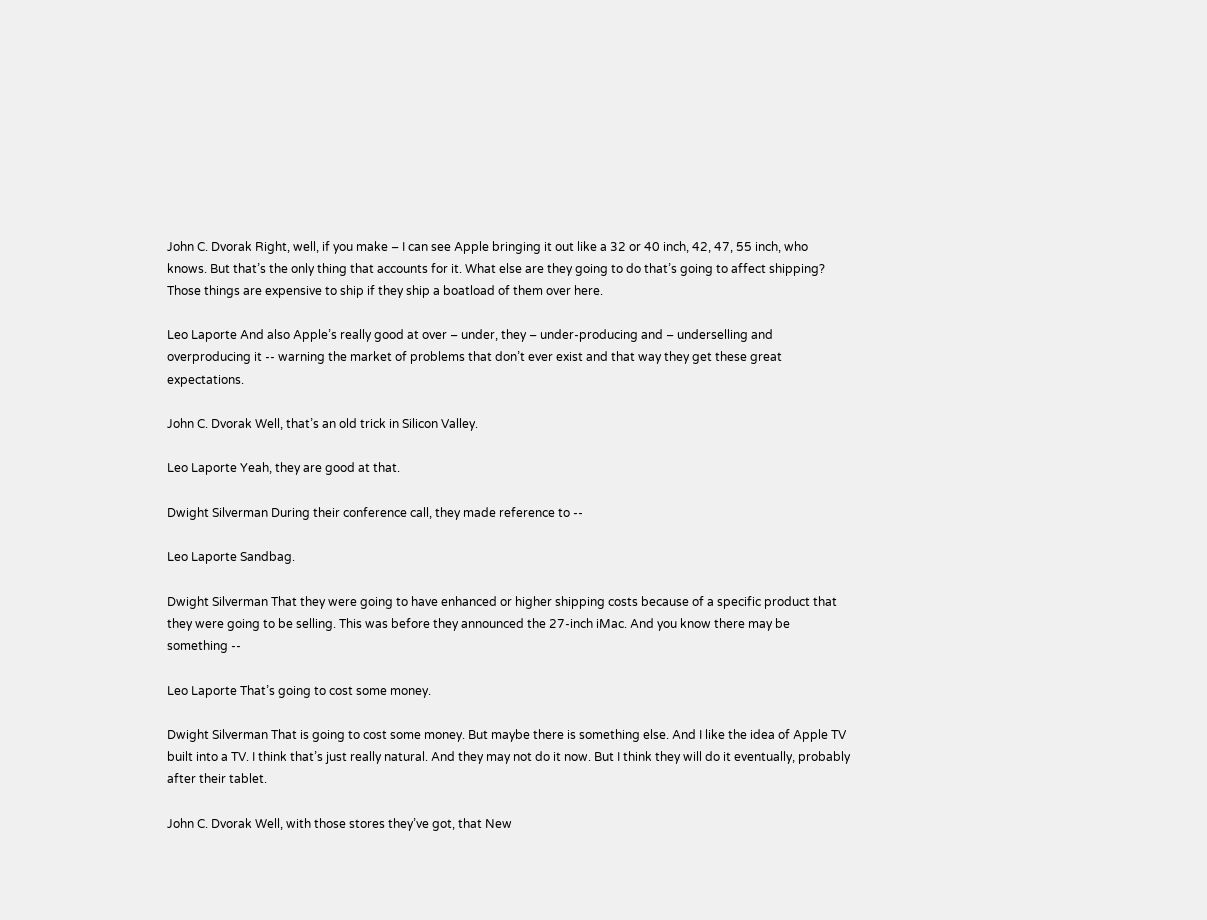John C. Dvorak Right, well, if you make – I can see Apple bringing it out like a 32 or 40 inch, 42, 47, 55 inch, who knows. But that’s the only thing that accounts for it. What else are they going to do that’s going to affect shipping? Those things are expensive to ship if they ship a boatload of them over here.

Leo Laporte And also Apple’s really good at over – under, they – under-producing and – underselling and overproducing it -- warning the market of problems that don’t ever exist and that way they get these great expectations.

John C. Dvorak Well, that’s an old trick in Silicon Valley.

Leo Laporte Yeah, they are good at that.

Dwight Silverman During their conference call, they made reference to --

Leo Laporte Sandbag.

Dwight Silverman That they were going to have enhanced or higher shipping costs because of a specific product that they were going to be selling. This was before they announced the 27-inch iMac. And you know there may be something --

Leo Laporte That’s going to cost some money.

Dwight Silverman That is going to cost some money. But maybe there is something else. And I like the idea of Apple TV built into a TV. I think that’s just really natural. And they may not do it now. But I think they will do it eventually, probably after their tablet.

John C. Dvorak Well, with those stores they’ve got, that New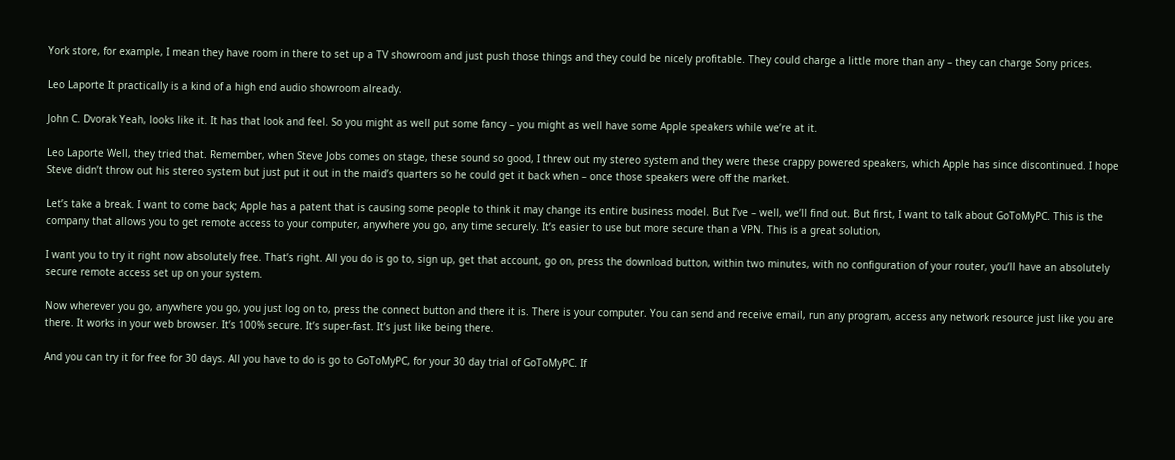York store, for example, I mean they have room in there to set up a TV showroom and just push those things and they could be nicely profitable. They could charge a little more than any – they can charge Sony prices.

Leo Laporte It practically is a kind of a high end audio showroom already.

John C. Dvorak Yeah, looks like it. It has that look and feel. So you might as well put some fancy – you might as well have some Apple speakers while we’re at it.

Leo Laporte Well, they tried that. Remember, when Steve Jobs comes on stage, these sound so good, I threw out my stereo system and they were these crappy powered speakers, which Apple has since discontinued. I hope Steve didn’t throw out his stereo system but just put it out in the maid’s quarters so he could get it back when – once those speakers were off the market.

Let’s take a break. I want to come back; Apple has a patent that is causing some people to think it may change its entire business model. But I’ve – well, we’ll find out. But first, I want to talk about GoToMyPC. This is the company that allows you to get remote access to your computer, anywhere you go, any time securely. It’s easier to use but more secure than a VPN. This is a great solution,

I want you to try it right now absolutely free. That’s right. All you do is go to, sign up, get that account, go on, press the download button, within two minutes, with no configuration of your router, you’ll have an absolutely secure remote access set up on your system.

Now wherever you go, anywhere you go, you just log on to, press the connect button and there it is. There is your computer. You can send and receive email, run any program, access any network resource just like you are there. It works in your web browser. It’s 100% secure. It’s super-fast. It’s just like being there.

And you can try it for free for 30 days. All you have to do is go to GoToMyPC, for your 30 day trial of GoToMyPC. If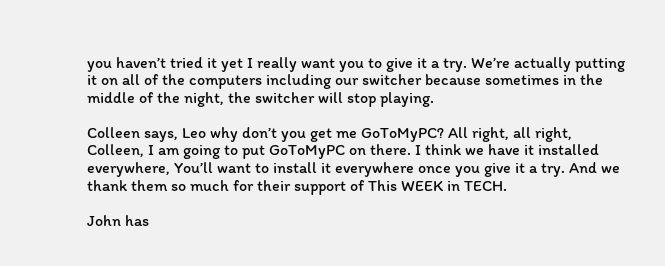you haven’t tried it yet I really want you to give it a try. We’re actually putting it on all of the computers including our switcher because sometimes in the middle of the night, the switcher will stop playing.

Colleen says, Leo why don’t you get me GoToMyPC? All right, all right, Colleen, I am going to put GoToMyPC on there. I think we have it installed everywhere, You’ll want to install it everywhere once you give it a try. And we thank them so much for their support of This WEEK in TECH.

John has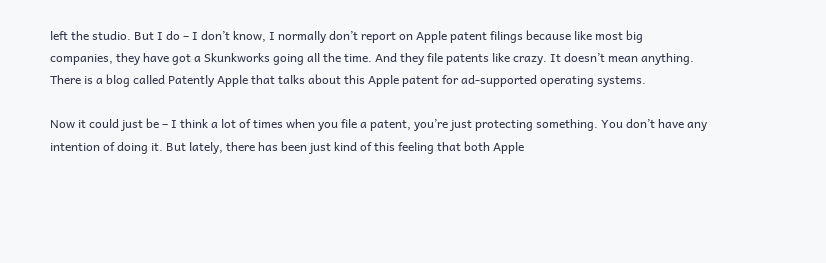left the studio. But I do – I don’t know, I normally don’t report on Apple patent filings because like most big companies, they have got a Skunkworks going all the time. And they file patents like crazy. It doesn’t mean anything. There is a blog called Patently Apple that talks about this Apple patent for ad-supported operating systems.

Now it could just be – I think a lot of times when you file a patent, you’re just protecting something. You don’t have any intention of doing it. But lately, there has been just kind of this feeling that both Apple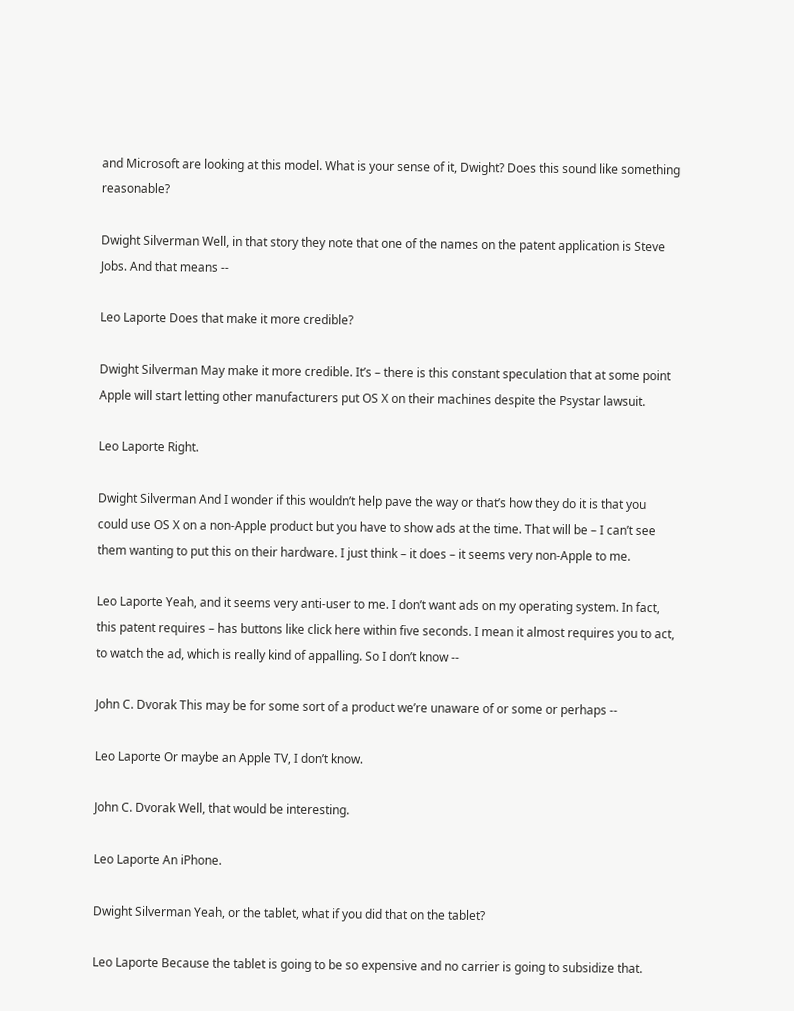and Microsoft are looking at this model. What is your sense of it, Dwight? Does this sound like something reasonable?

Dwight Silverman Well, in that story they note that one of the names on the patent application is Steve Jobs. And that means --

Leo Laporte Does that make it more credible?

Dwight Silverman May make it more credible. It’s – there is this constant speculation that at some point Apple will start letting other manufacturers put OS X on their machines despite the Psystar lawsuit.

Leo Laporte Right.

Dwight Silverman And I wonder if this wouldn’t help pave the way or that’s how they do it is that you could use OS X on a non-Apple product but you have to show ads at the time. That will be – I can’t see them wanting to put this on their hardware. I just think – it does – it seems very non-Apple to me.

Leo Laporte Yeah, and it seems very anti-user to me. I don’t want ads on my operating system. In fact, this patent requires – has buttons like click here within five seconds. I mean it almost requires you to act, to watch the ad, which is really kind of appalling. So I don’t know --

John C. Dvorak This may be for some sort of a product we’re unaware of or some or perhaps --

Leo Laporte Or maybe an Apple TV, I don’t know.

John C. Dvorak Well, that would be interesting.

Leo Laporte An iPhone.

Dwight Silverman Yeah, or the tablet, what if you did that on the tablet?

Leo Laporte Because the tablet is going to be so expensive and no carrier is going to subsidize that.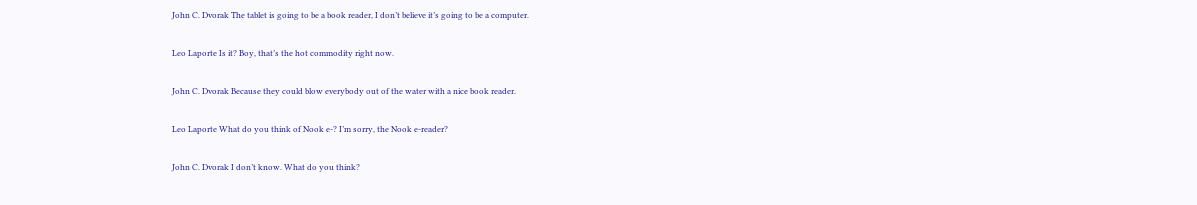John C. Dvorak The tablet is going to be a book reader, I don’t believe it’s going to be a computer.

Leo Laporte Is it? Boy, that’s the hot commodity right now.

John C. Dvorak Because they could blow everybody out of the water with a nice book reader.

Leo Laporte What do you think of Nook e-? I’m sorry, the Nook e-reader?

John C. Dvorak I don’t know. What do you think?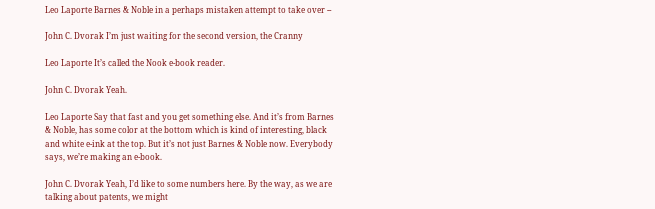Leo Laporte Barnes & Noble in a perhaps mistaken attempt to take over --

John C. Dvorak I’m just waiting for the second version, the Cranny

Leo Laporte It’s called the Nook e-book reader.

John C. Dvorak Yeah.

Leo Laporte Say that fast and you get something else. And it’s from Barnes & Noble, has some color at the bottom which is kind of interesting, black and white e-ink at the top. But it’s not just Barnes & Noble now. Everybody says, we’re making an e-book.

John C. Dvorak Yeah, I’d like to some numbers here. By the way, as we are talking about patents, we might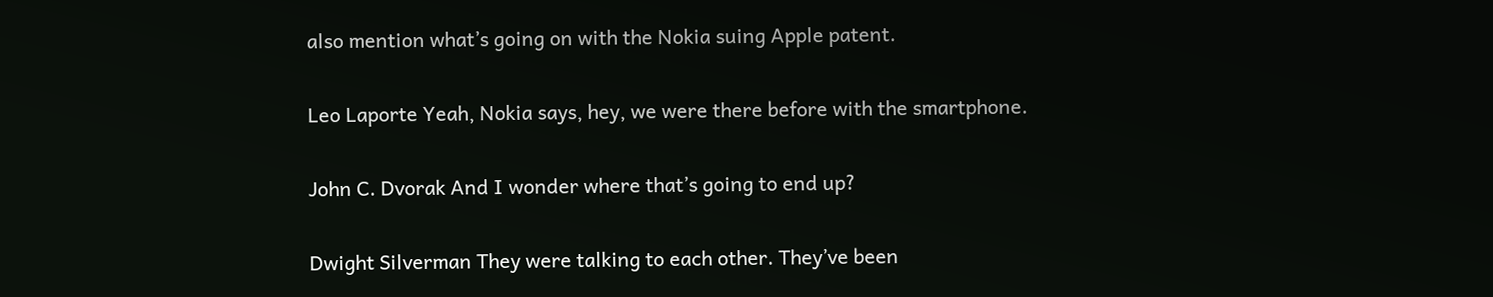also mention what’s going on with the Nokia suing Apple patent.

Leo Laporte Yeah, Nokia says, hey, we were there before with the smartphone.

John C. Dvorak And I wonder where that’s going to end up?

Dwight Silverman They were talking to each other. They’ve been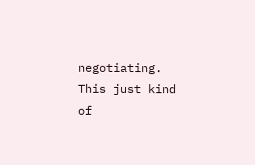negotiating. This just kind of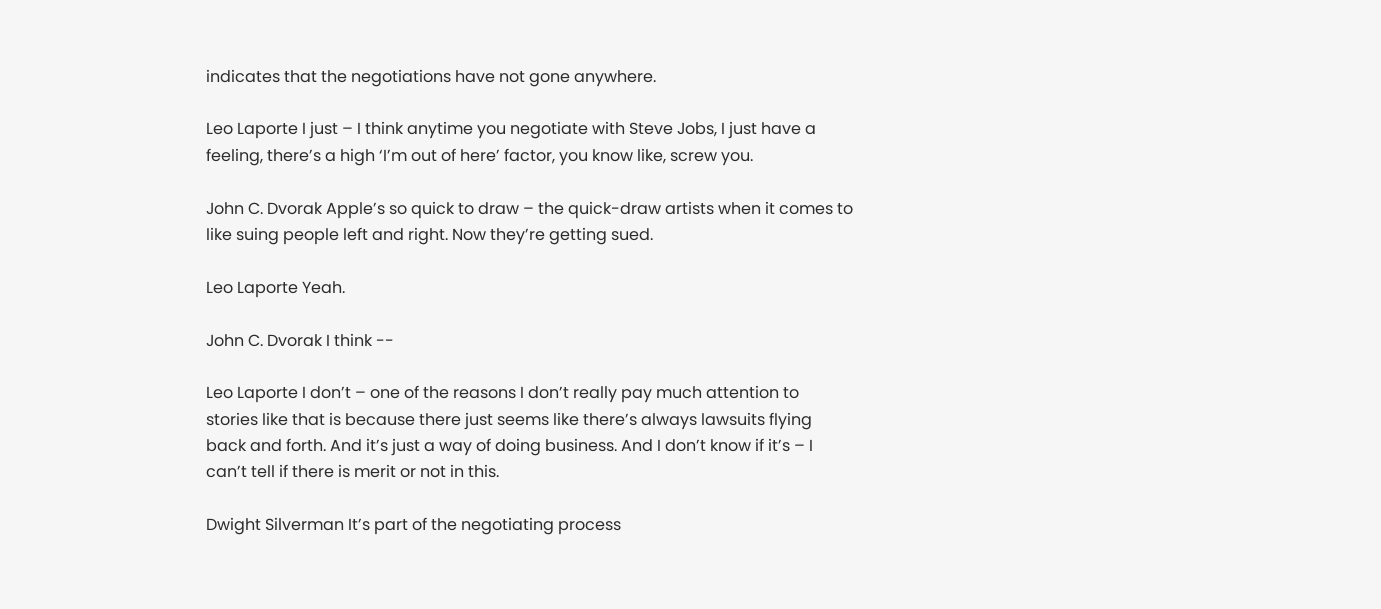indicates that the negotiations have not gone anywhere.

Leo Laporte I just – I think anytime you negotiate with Steve Jobs, I just have a feeling, there’s a high ‘I’m out of here’ factor, you know like, screw you.

John C. Dvorak Apple’s so quick to draw – the quick-draw artists when it comes to like suing people left and right. Now they’re getting sued.

Leo Laporte Yeah.

John C. Dvorak I think --

Leo Laporte I don’t – one of the reasons I don’t really pay much attention to stories like that is because there just seems like there’s always lawsuits flying back and forth. And it’s just a way of doing business. And I don’t know if it’s – I can’t tell if there is merit or not in this.

Dwight Silverman It’s part of the negotiating process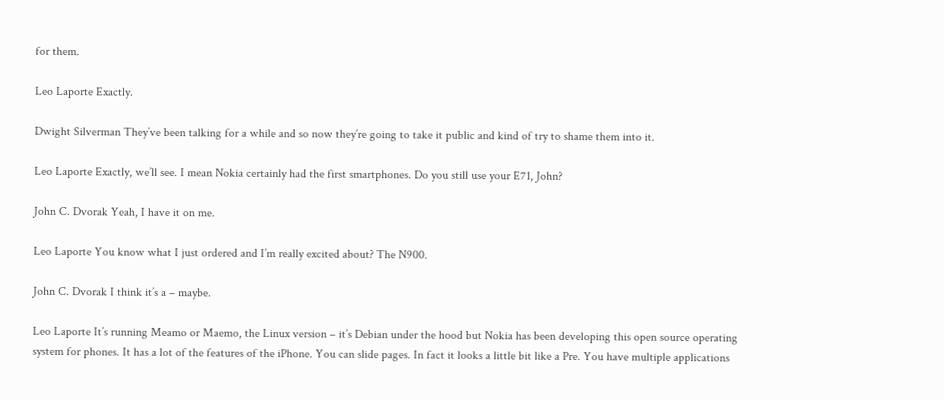for them.

Leo Laporte Exactly.

Dwight Silverman They’ve been talking for a while and so now they’re going to take it public and kind of try to shame them into it.

Leo Laporte Exactly, we’ll see. I mean Nokia certainly had the first smartphones. Do you still use your E71, John?

John C. Dvorak Yeah, I have it on me.

Leo Laporte You know what I just ordered and I’m really excited about? The N900.

John C. Dvorak I think it’s a – maybe.

Leo Laporte It’s running Meamo or Maemo, the Linux version – it’s Debian under the hood but Nokia has been developing this open source operating system for phones. It has a lot of the features of the iPhone. You can slide pages. In fact it looks a little bit like a Pre. You have multiple applications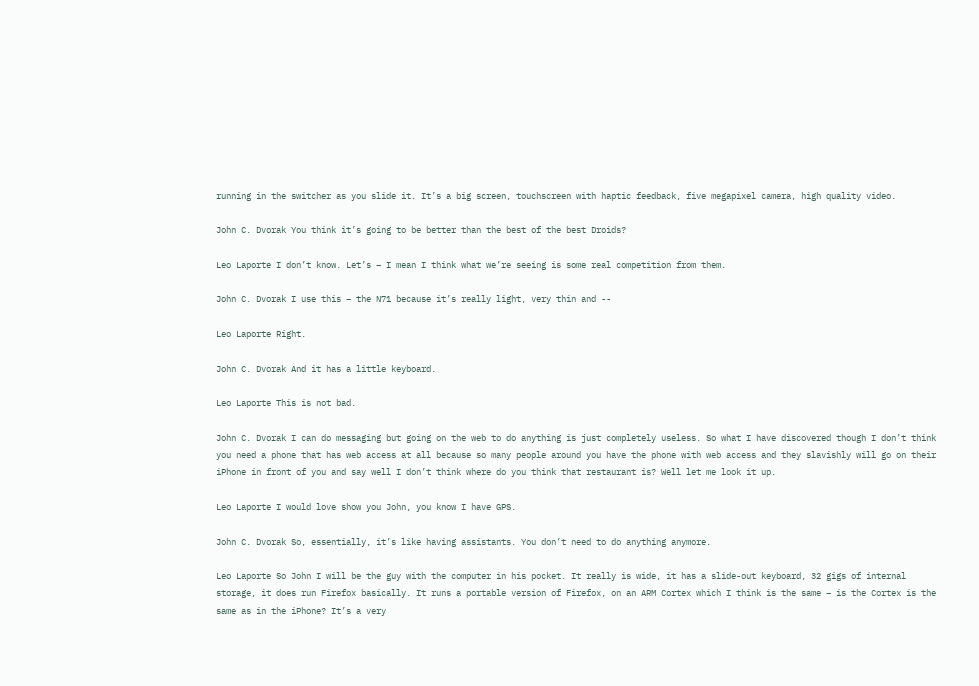running in the switcher as you slide it. It’s a big screen, touchscreen with haptic feedback, five megapixel camera, high quality video.

John C. Dvorak You think it’s going to be better than the best of the best Droids?

Leo Laporte I don’t know. Let’s – I mean I think what we’re seeing is some real competition from them.

John C. Dvorak I use this – the N71 because it’s really light, very thin and --

Leo Laporte Right.

John C. Dvorak And it has a little keyboard.

Leo Laporte This is not bad.

John C. Dvorak I can do messaging but going on the web to do anything is just completely useless. So what I have discovered though I don’t think you need a phone that has web access at all because so many people around you have the phone with web access and they slavishly will go on their iPhone in front of you and say well I don’t think where do you think that restaurant is? Well let me look it up.

Leo Laporte I would love show you John, you know I have GPS.

John C. Dvorak So, essentially, it’s like having assistants. You don’t need to do anything anymore.

Leo Laporte So John I will be the guy with the computer in his pocket. It really is wide, it has a slide-out keyboard, 32 gigs of internal storage, it does run Firefox basically. It runs a portable version of Firefox, on an ARM Cortex which I think is the same – is the Cortex is the same as in the iPhone? It’s a very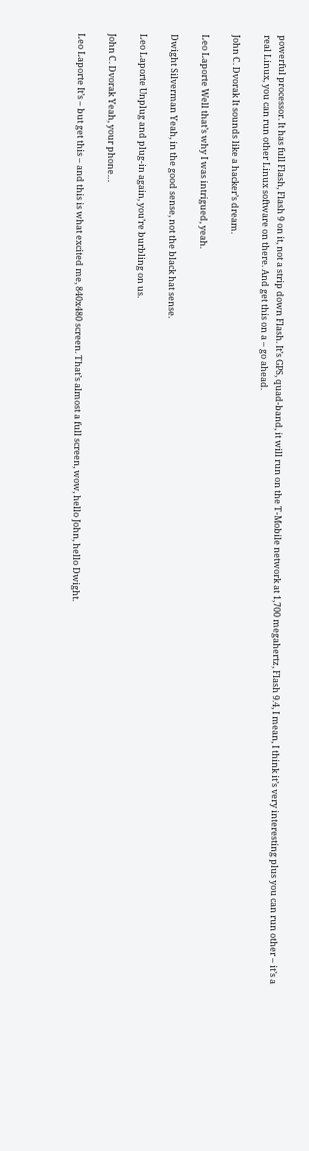powerful processor. It has full Flash, Flash 9 on it, not a strip down Flash. It’s GPS, quad-band, it will run on the T-Mobile network at 1,700 megahertz, Flash 9.4, I mean, I think it’s very interesting plus you can run other – it’s a real Linux, you can run other Linux software on there. And get this on a – go ahead.

John C. Dvorak It sounds like a hacker’s dream.

Leo Laporte Well that’s why I was intrigued, yeah.

Dwight Silverman Yeah, in the good sense, not the black hat sense.

Leo Laporte Unplug and plug-in again, you’re burbling on us.

John C. Dvorak Yeah, your phone…

Leo Laporte It’s – but get this – and this is what excited me, 840x480 screen. That’s almost a full screen, wow, hello John, hello Dwight.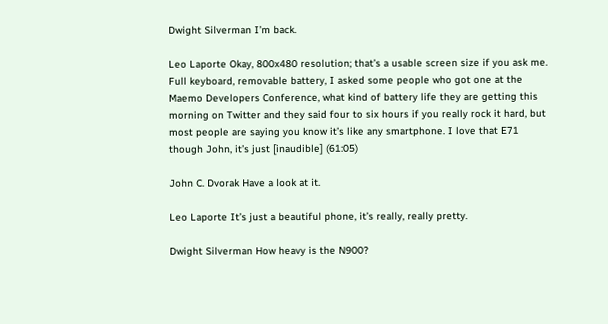Dwight Silverman I’m back.

Leo Laporte Okay, 800x480 resolution; that’s a usable screen size if you ask me. Full keyboard, removable battery, I asked some people who got one at the Maemo Developers Conference, what kind of battery life they are getting this morning on Twitter and they said four to six hours if you really rock it hard, but most people are saying you know it’s like any smartphone. I love that E71 though John, it’s just [inaudible] (61:05)

John C. Dvorak Have a look at it.

Leo Laporte It’s just a beautiful phone, it’s really, really pretty.

Dwight Silverman How heavy is the N900?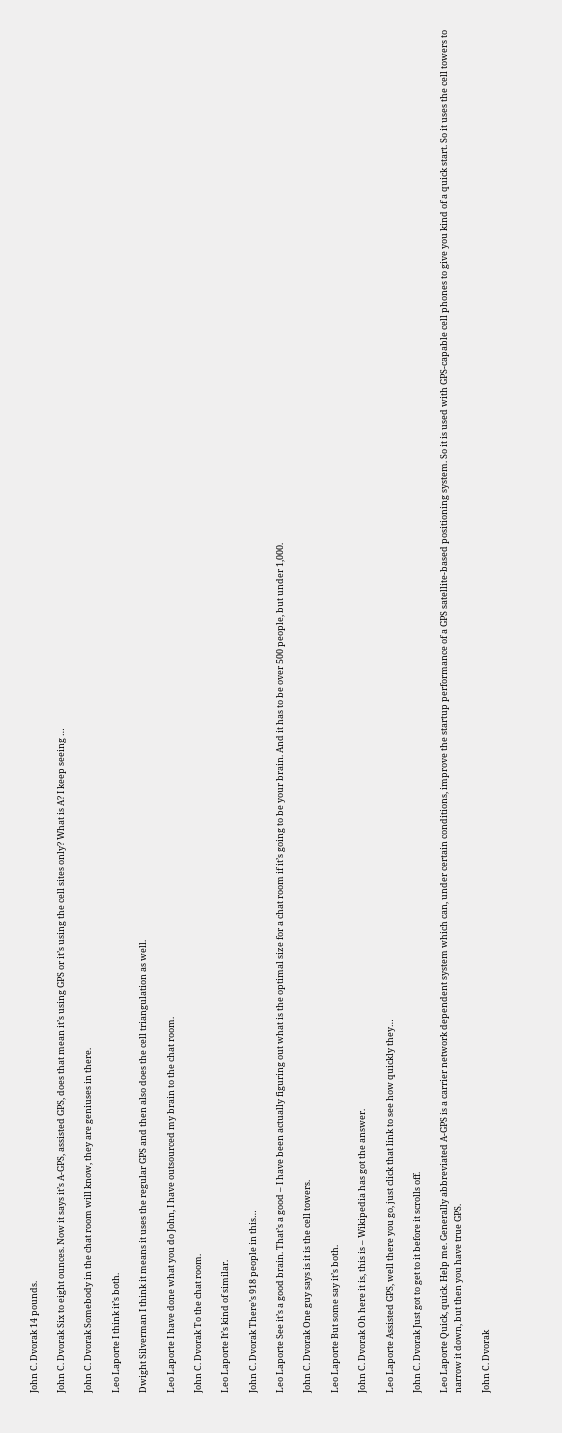John C. Dvorak 14 pounds.

John C. Dvorak Six to eight ounces. Now it says it’s A-GPS, assisted GPS, does that mean it’s using GPS or it’s using the cell sites only? What is A? I keep seeing …

John C. Dvorak Somebody in the chat room will know, they are geniuses in there.

Leo Laporte I think it’s both.

Dwight Silverman I think it means it uses the regular GPS and then also does the cell triangulation as well.

Leo Laporte I have done what you do John, I have outsourced my brain to the chat room.

John C. Dvorak To the chat room.

Leo Laporte It’s kind of similar.

John C. Dvorak There’s 918 people in this…

Leo Laporte See it’s a good brain. That’s a good – I have been actually figuring out what is the optimal size for a chat room if it’s going to be your brain. And it has to be over 500 people, but under 1,000.

John C. Dvorak One guy says is it is the cell towers.

Leo Laporte But some say it’s both.

John C. Dvorak Oh here it is, this is – Wikipedia has got the answer.

Leo Laporte Assisted GPS, well there you go, just click that link to see how quickly they…

John C. Dvorak Just got to get to it before it scrolls off.

Leo Laporte Quick, quick. Help me. Generally abbreviated A-GPS is a carrier network dependent system which can, under certain conditions, improve the startup performance of a GPS satellite-based positioning system. So it is used with GPS-capable cell phones to give you kind of a quick start. So it uses the cell towers to narrow it down, but then you have true GPS.

John C. Dvorak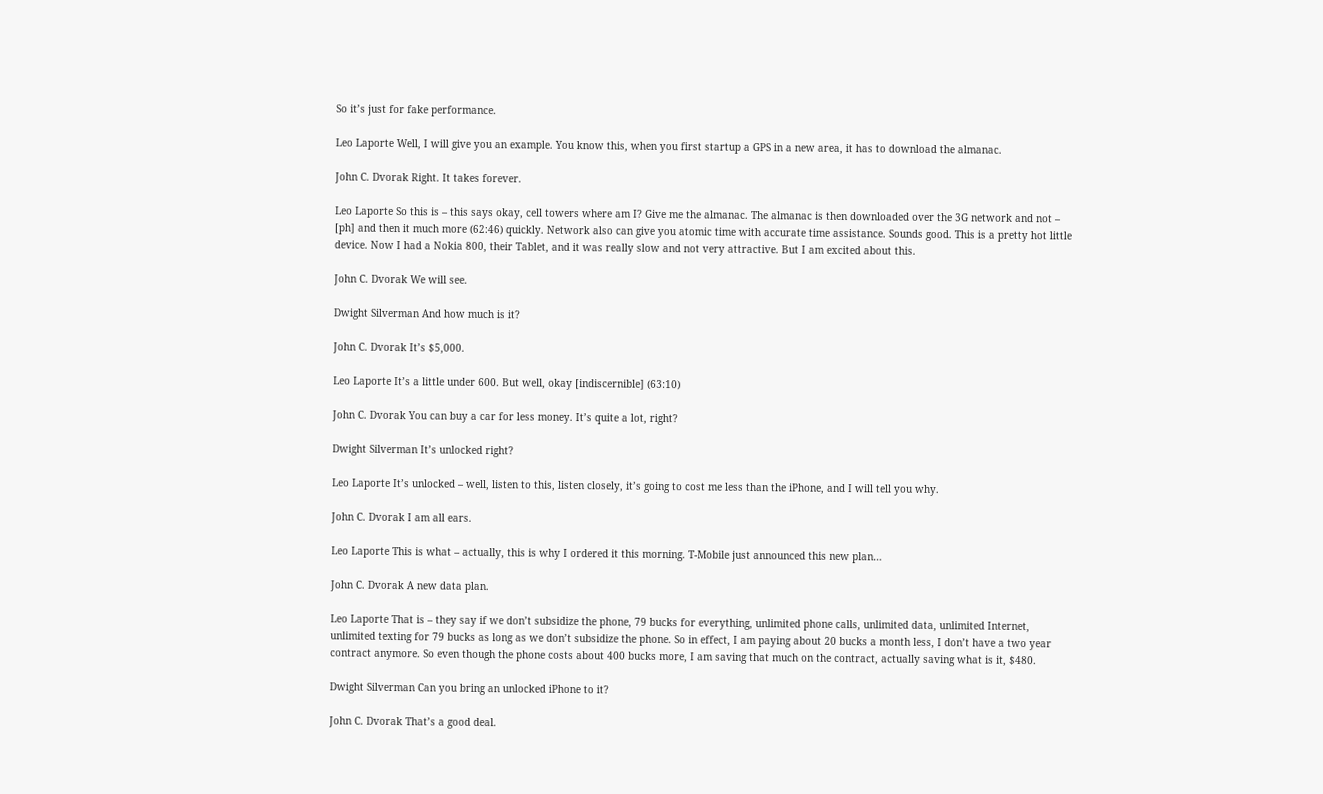So it’s just for fake performance.

Leo Laporte Well, I will give you an example. You know this, when you first startup a GPS in a new area, it has to download the almanac.

John C. Dvorak Right. It takes forever.

Leo Laporte So this is – this says okay, cell towers where am I? Give me the almanac. The almanac is then downloaded over the 3G network and not – [ph] and then it much more (62:46) quickly. Network also can give you atomic time with accurate time assistance. Sounds good. This is a pretty hot little device. Now I had a Nokia 800, their Tablet, and it was really slow and not very attractive. But I am excited about this.

John C. Dvorak We will see.

Dwight Silverman And how much is it?

John C. Dvorak It’s $5,000.

Leo Laporte It’s a little under 600. But well, okay [indiscernible] (63:10)

John C. Dvorak You can buy a car for less money. It’s quite a lot, right?

Dwight Silverman It’s unlocked right?

Leo Laporte It’s unlocked – well, listen to this, listen closely, it’s going to cost me less than the iPhone, and I will tell you why.

John C. Dvorak I am all ears.

Leo Laporte This is what – actually, this is why I ordered it this morning. T-Mobile just announced this new plan…

John C. Dvorak A new data plan.

Leo Laporte That is – they say if we don’t subsidize the phone, 79 bucks for everything, unlimited phone calls, unlimited data, unlimited Internet, unlimited texting for 79 bucks as long as we don’t subsidize the phone. So in effect, I am paying about 20 bucks a month less, I don’t have a two year contract anymore. So even though the phone costs about 400 bucks more, I am saving that much on the contract, actually saving what is it, $480.

Dwight Silverman Can you bring an unlocked iPhone to it?

John C. Dvorak That’s a good deal.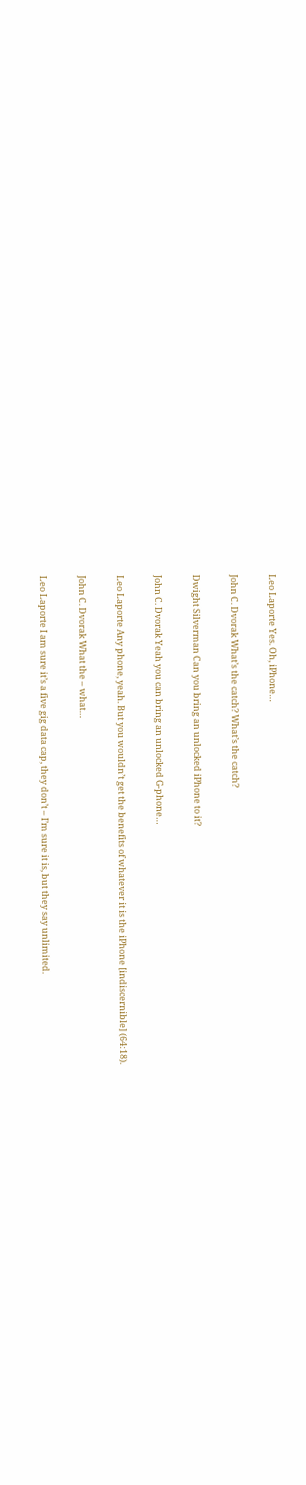Leo Laporte Yes. Oh, iPhone…

John C. Dvorak What’s the catch? What’s the catch?

Dwight Silverman Can you bring an unlocked iPhone to it?

John C. Dvorak Yeah you can bring an unlocked G-phone…

Leo Laporte Any phone, yeah. But you wouldn’t get the benefits of whatever it is the iPhone [indiscernible] (64:18).

John C. Dvorak What the – what…

Leo Laporte I am sure it’s a five gig data cap, they don’t – I’m sure it is, but they say unlimited.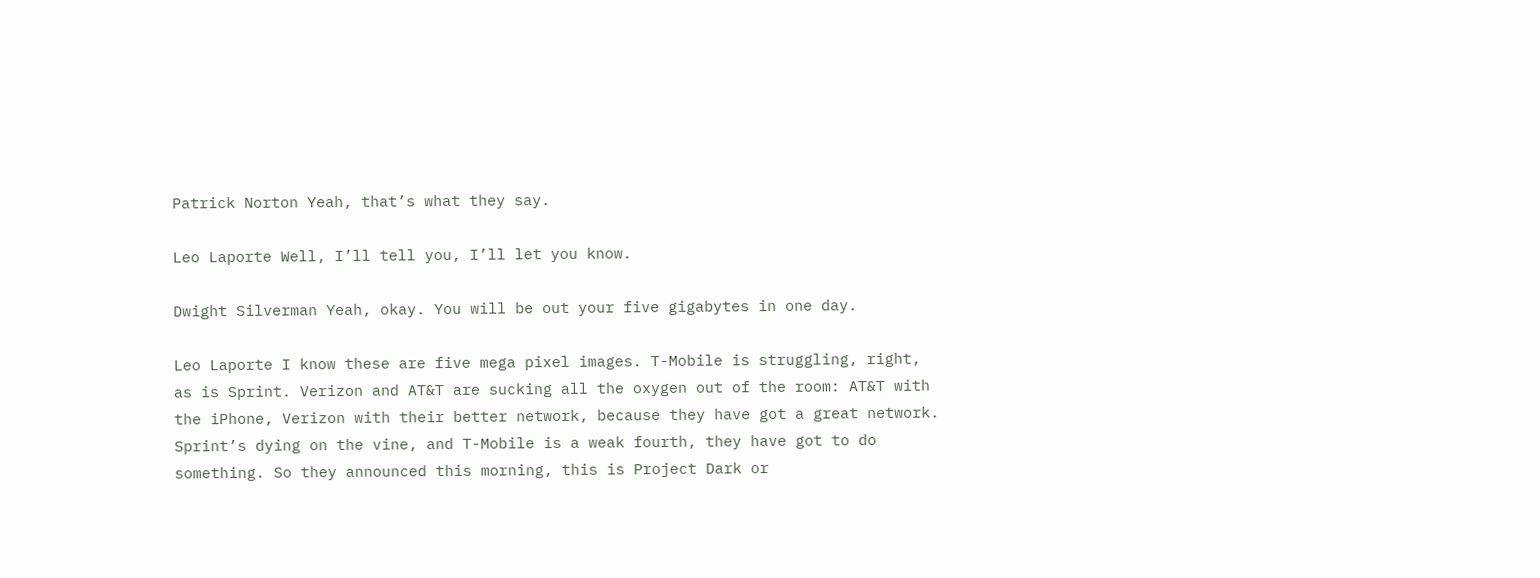Patrick Norton Yeah, that’s what they say.

Leo Laporte Well, I’ll tell you, I’ll let you know.

Dwight Silverman Yeah, okay. You will be out your five gigabytes in one day.

Leo Laporte I know these are five mega pixel images. T-Mobile is struggling, right, as is Sprint. Verizon and AT&T are sucking all the oxygen out of the room: AT&T with the iPhone, Verizon with their better network, because they have got a great network. Sprint’s dying on the vine, and T-Mobile is a weak fourth, they have got to do something. So they announced this morning, this is Project Dark or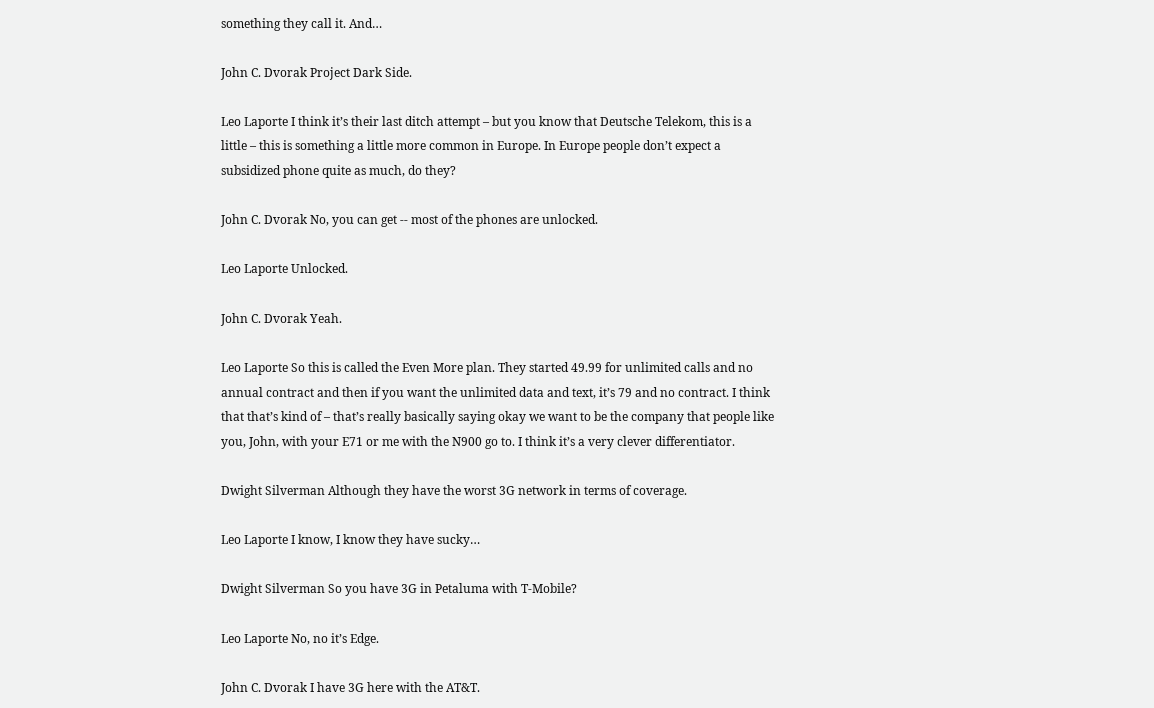something they call it. And…

John C. Dvorak Project Dark Side.

Leo Laporte I think it’s their last ditch attempt – but you know that Deutsche Telekom, this is a little – this is something a little more common in Europe. In Europe people don’t expect a subsidized phone quite as much, do they?

John C. Dvorak No, you can get -- most of the phones are unlocked.

Leo Laporte Unlocked.

John C. Dvorak Yeah.

Leo Laporte So this is called the Even More plan. They started 49.99 for unlimited calls and no annual contract and then if you want the unlimited data and text, it’s 79 and no contract. I think that that’s kind of – that’s really basically saying okay we want to be the company that people like you, John, with your E71 or me with the N900 go to. I think it’s a very clever differentiator.

Dwight Silverman Although they have the worst 3G network in terms of coverage.

Leo Laporte I know, I know they have sucky…

Dwight Silverman So you have 3G in Petaluma with T-Mobile?

Leo Laporte No, no it’s Edge.

John C. Dvorak I have 3G here with the AT&T.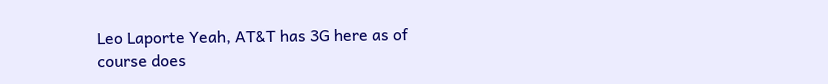Leo Laporte Yeah, AT&T has 3G here as of course does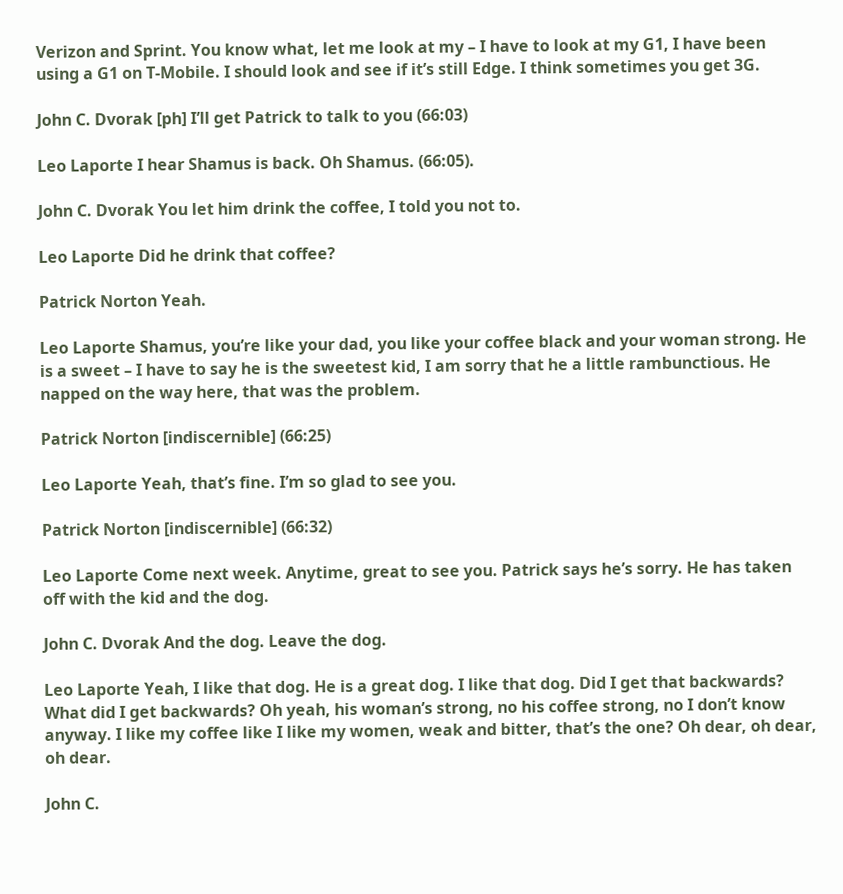Verizon and Sprint. You know what, let me look at my – I have to look at my G1, I have been using a G1 on T-Mobile. I should look and see if it’s still Edge. I think sometimes you get 3G.

John C. Dvorak [ph] I’ll get Patrick to talk to you (66:03)

Leo Laporte I hear Shamus is back. Oh Shamus. (66:05).

John C. Dvorak You let him drink the coffee, I told you not to.

Leo Laporte Did he drink that coffee?

Patrick Norton Yeah.

Leo Laporte Shamus, you’re like your dad, you like your coffee black and your woman strong. He is a sweet – I have to say he is the sweetest kid, I am sorry that he a little rambunctious. He napped on the way here, that was the problem.

Patrick Norton [indiscernible] (66:25)

Leo Laporte Yeah, that’s fine. I’m so glad to see you.

Patrick Norton [indiscernible] (66:32)

Leo Laporte Come next week. Anytime, great to see you. Patrick says he’s sorry. He has taken off with the kid and the dog.

John C. Dvorak And the dog. Leave the dog.

Leo Laporte Yeah, I like that dog. He is a great dog. I like that dog. Did I get that backwards? What did I get backwards? Oh yeah, his woman’s strong, no his coffee strong, no I don’t know anyway. I like my coffee like I like my women, weak and bitter, that’s the one? Oh dear, oh dear, oh dear.

John C.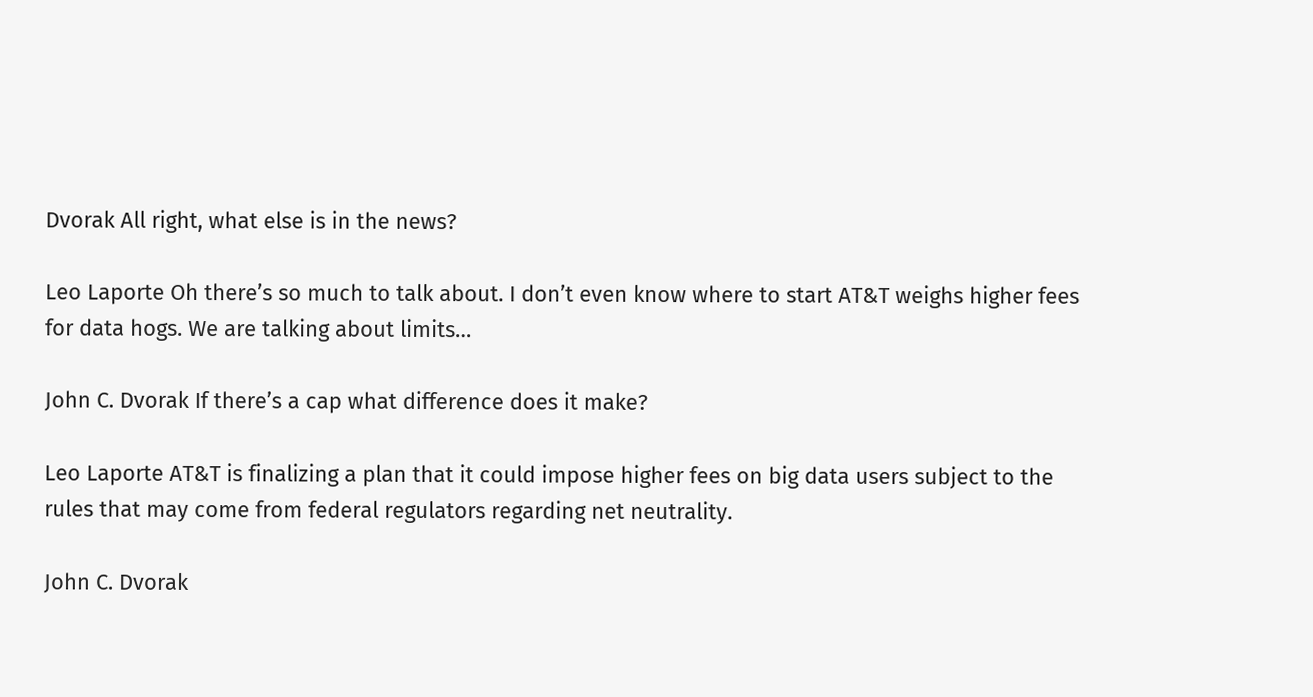Dvorak All right, what else is in the news?

Leo Laporte Oh there’s so much to talk about. I don’t even know where to start AT&T weighs higher fees for data hogs. We are talking about limits…

John C. Dvorak If there’s a cap what difference does it make?

Leo Laporte AT&T is finalizing a plan that it could impose higher fees on big data users subject to the rules that may come from federal regulators regarding net neutrality.

John C. Dvorak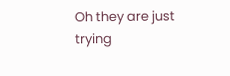Oh they are just trying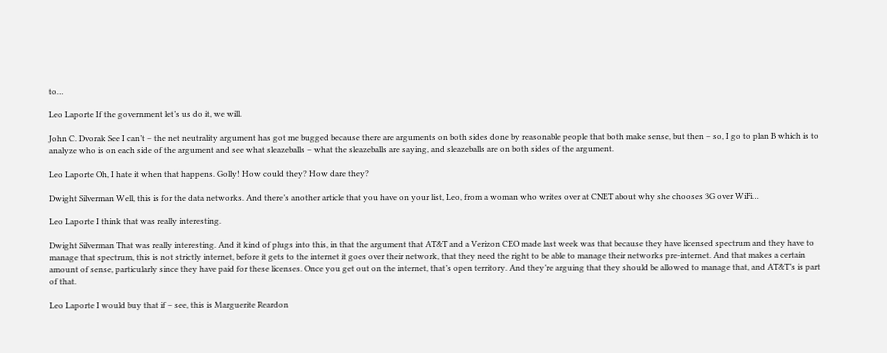to…

Leo Laporte If the government let’s us do it, we will.

John C. Dvorak See I can’t – the net neutrality argument has got me bugged because there are arguments on both sides done by reasonable people that both make sense, but then – so, I go to plan B which is to analyze who is on each side of the argument and see what sleazeballs – what the sleazeballs are saying, and sleazeballs are on both sides of the argument.

Leo Laporte Oh, I hate it when that happens. Golly! How could they? How dare they?

Dwight Silverman Well, this is for the data networks. And there’s another article that you have on your list, Leo, from a woman who writes over at CNET about why she chooses 3G over WiFi…

Leo Laporte I think that was really interesting.

Dwight Silverman That was really interesting. And it kind of plugs into this, in that the argument that AT&T and a Verizon CEO made last week was that because they have licensed spectrum and they have to manage that spectrum, this is not strictly internet, before it gets to the internet it goes over their network, that they need the right to be able to manage their networks pre-internet. And that makes a certain amount of sense, particularly since they have paid for these licenses. Once you get out on the internet, that’s open territory. And they’re arguing that they should be allowed to manage that, and AT&T’s is part of that.

Leo Laporte I would buy that if – see, this is Marguerite Reardon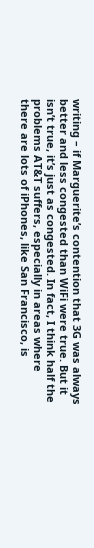writing – if Marguerite’s contention that 3G was always better and less congested than WiFi were true. But it isn’t true, it’s just as congested. In fact, I think half the problems AT&T suffers, especially in areas where there are lots of iPhones, like San Francisco, is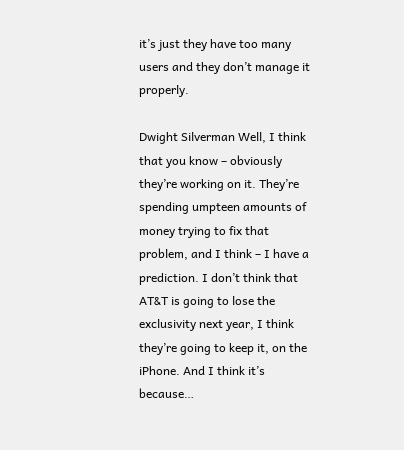it’s just they have too many users and they don’t manage it properly.

Dwight Silverman Well, I think that you know – obviously they’re working on it. They’re spending umpteen amounts of money trying to fix that problem, and I think – I have a prediction. I don’t think that AT&T is going to lose the exclusivity next year, I think they’re going to keep it, on the iPhone. And I think it’s because…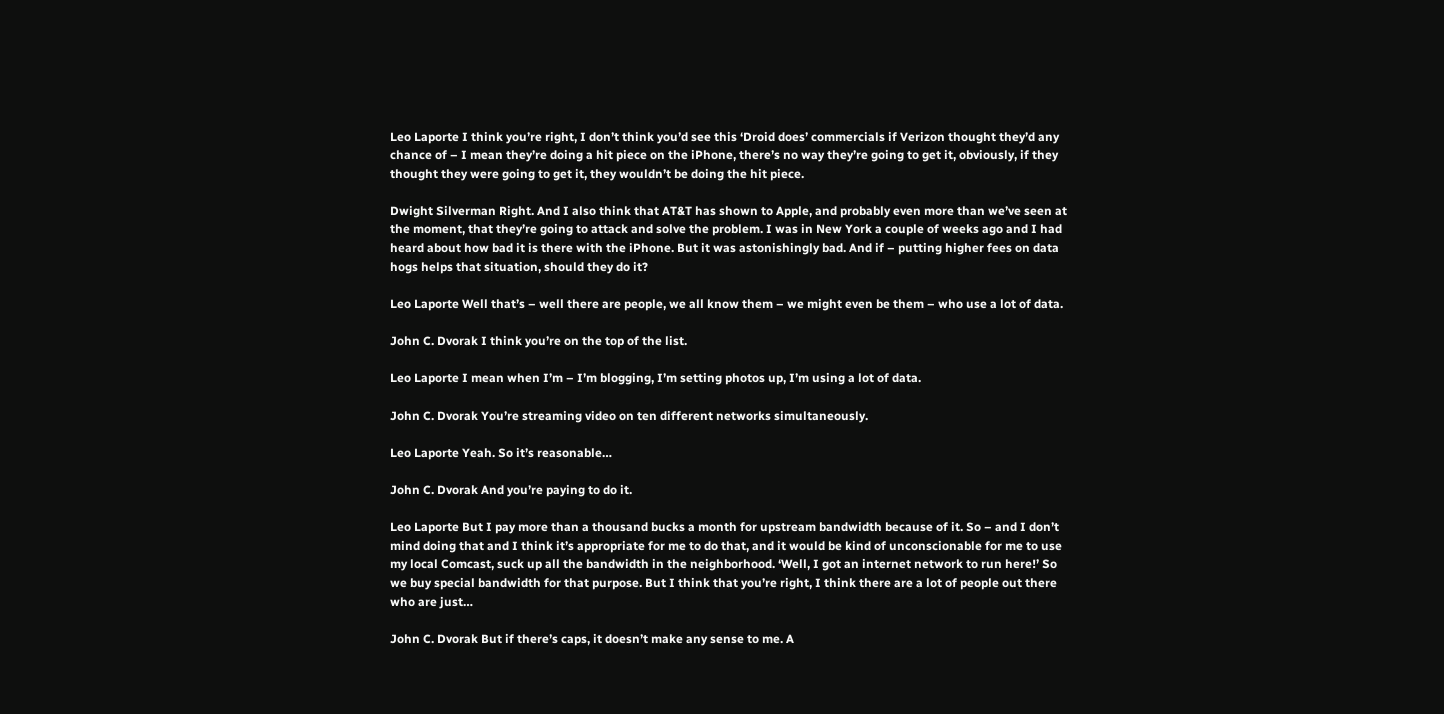Leo Laporte I think you’re right, I don’t think you’d see this ‘Droid does’ commercials if Verizon thought they’d any chance of – I mean they’re doing a hit piece on the iPhone, there’s no way they’re going to get it, obviously, if they thought they were going to get it, they wouldn’t be doing the hit piece.

Dwight Silverman Right. And I also think that AT&T has shown to Apple, and probably even more than we’ve seen at the moment, that they’re going to attack and solve the problem. I was in New York a couple of weeks ago and I had heard about how bad it is there with the iPhone. But it was astonishingly bad. And if – putting higher fees on data hogs helps that situation, should they do it?

Leo Laporte Well that’s – well there are people, we all know them – we might even be them – who use a lot of data.

John C. Dvorak I think you’re on the top of the list.

Leo Laporte I mean when I’m – I’m blogging, I’m setting photos up, I’m using a lot of data.

John C. Dvorak You’re streaming video on ten different networks simultaneously.

Leo Laporte Yeah. So it’s reasonable…

John C. Dvorak And you’re paying to do it.

Leo Laporte But I pay more than a thousand bucks a month for upstream bandwidth because of it. So – and I don’t mind doing that and I think it’s appropriate for me to do that, and it would be kind of unconscionable for me to use my local Comcast, suck up all the bandwidth in the neighborhood. ‘Well, I got an internet network to run here!’ So we buy special bandwidth for that purpose. But I think that you’re right, I think there are a lot of people out there who are just…

John C. Dvorak But if there’s caps, it doesn’t make any sense to me. A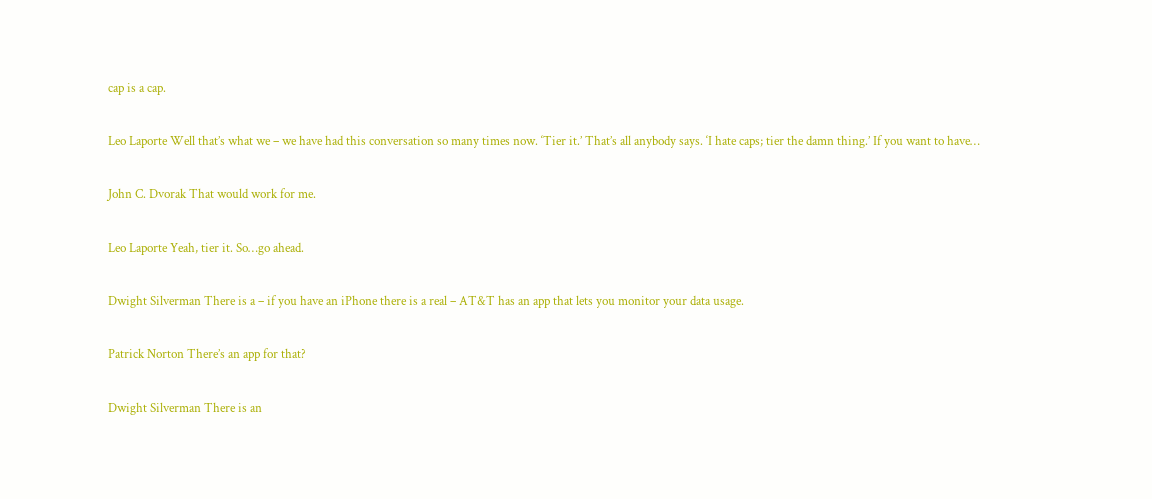cap is a cap.

Leo Laporte Well that’s what we – we have had this conversation so many times now. ‘Tier it.’ That’s all anybody says. ‘I hate caps; tier the damn thing.’ If you want to have…

John C. Dvorak That would work for me.

Leo Laporte Yeah, tier it. So…go ahead.

Dwight Silverman There is a – if you have an iPhone there is a real – AT&T has an app that lets you monitor your data usage.

Patrick Norton There’s an app for that?

Dwight Silverman There is an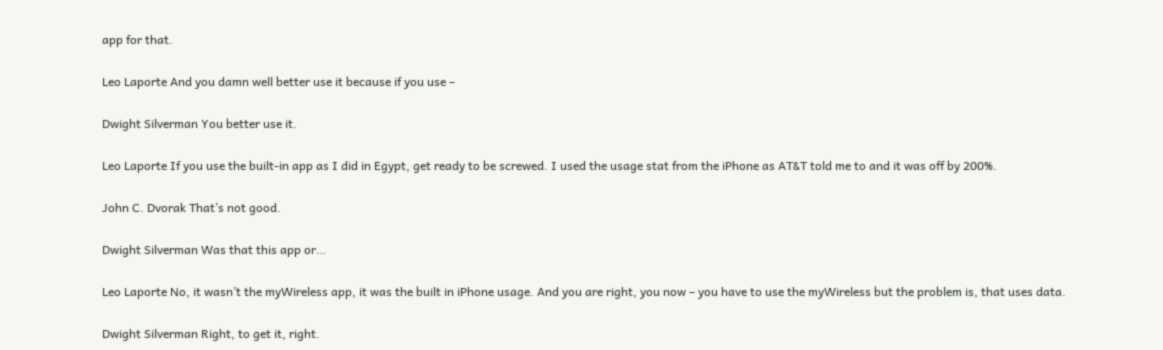app for that.

Leo Laporte And you damn well better use it because if you use –

Dwight Silverman You better use it.

Leo Laporte If you use the built-in app as I did in Egypt, get ready to be screwed. I used the usage stat from the iPhone as AT&T told me to and it was off by 200%.

John C. Dvorak That’s not good.

Dwight Silverman Was that this app or…

Leo Laporte No, it wasn’t the myWireless app, it was the built in iPhone usage. And you are right, you now – you have to use the myWireless but the problem is, that uses data.

Dwight Silverman Right, to get it, right.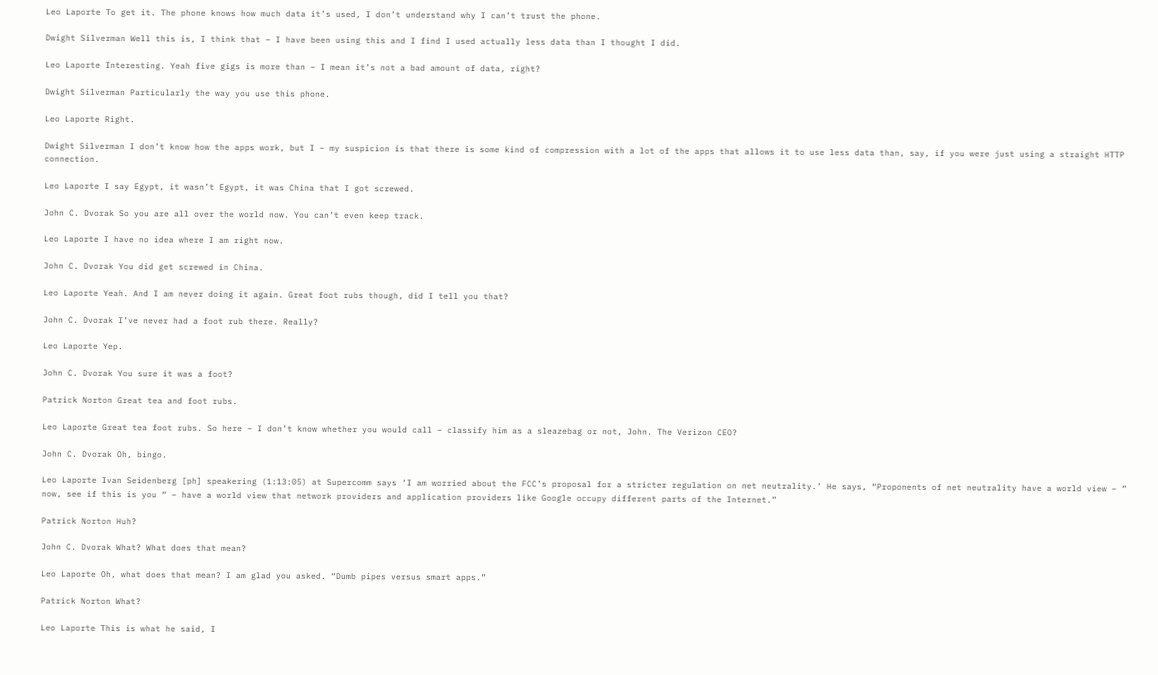Leo Laporte To get it. The phone knows how much data it’s used, I don’t understand why I can’t trust the phone.

Dwight Silverman Well this is, I think that – I have been using this and I find I used actually less data than I thought I did.

Leo Laporte Interesting. Yeah five gigs is more than – I mean it’s not a bad amount of data, right?

Dwight Silverman Particularly the way you use this phone.

Leo Laporte Right.

Dwight Silverman I don’t know how the apps work, but I – my suspicion is that there is some kind of compression with a lot of the apps that allows it to use less data than, say, if you were just using a straight HTTP connection.

Leo Laporte I say Egypt, it wasn’t Egypt, it was China that I got screwed.

John C. Dvorak So you are all over the world now. You can’t even keep track.

Leo Laporte I have no idea where I am right now.

John C. Dvorak You did get screwed in China.

Leo Laporte Yeah. And I am never doing it again. Great foot rubs though, did I tell you that?

John C. Dvorak I’ve never had a foot rub there. Really?

Leo Laporte Yep.

John C. Dvorak You sure it was a foot?

Patrick Norton Great tea and foot rubs.

Leo Laporte Great tea foot rubs. So here – I don’t know whether you would call – classify him as a sleazebag or not, John. The Verizon CEO?

John C. Dvorak Oh, bingo.

Leo Laporte Ivan Seidenberg [ph] speakering (1:13:05) at Supercomm says ‘I am worried about the FCC’s proposal for a stricter regulation on net neutrality.’ He says, “Proponents of net neutrality have a world view – ” now, see if this is you “ – have a world view that network providers and application providers like Google occupy different parts of the Internet.”

Patrick Norton Huh?

John C. Dvorak What? What does that mean?

Leo Laporte Oh, what does that mean? I am glad you asked. “Dumb pipes versus smart apps.”

Patrick Norton What?

Leo Laporte This is what he said, I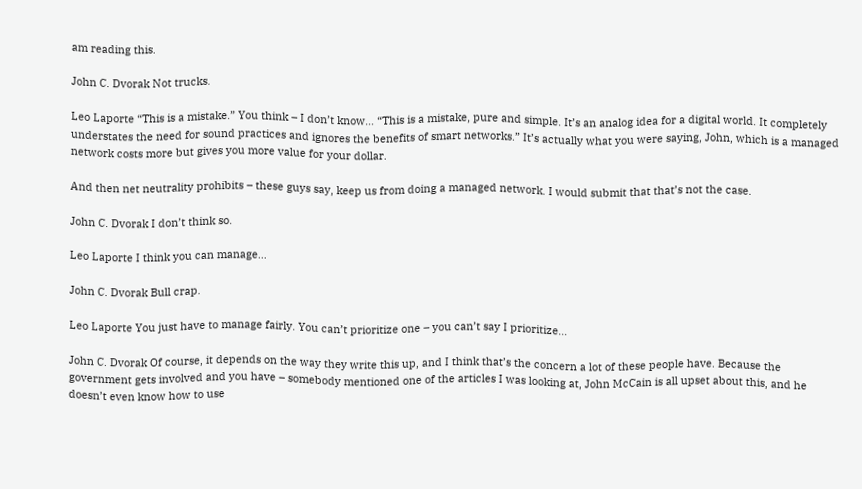am reading this.

John C. Dvorak Not trucks.

Leo Laporte “This is a mistake.” You think – I don’t know… “This is a mistake, pure and simple. It’s an analog idea for a digital world. It completely understates the need for sound practices and ignores the benefits of smart networks.” It’s actually what you were saying, John, which is a managed network costs more but gives you more value for your dollar.

And then net neutrality prohibits – these guys say, keep us from doing a managed network. I would submit that that’s not the case.

John C. Dvorak I don’t think so.

Leo Laporte I think you can manage…

John C. Dvorak Bull crap.

Leo Laporte You just have to manage fairly. You can’t prioritize one – you can’t say I prioritize…

John C. Dvorak Of course, it depends on the way they write this up, and I think that’s the concern a lot of these people have. Because the government gets involved and you have – somebody mentioned one of the articles I was looking at, John McCain is all upset about this, and he doesn’t even know how to use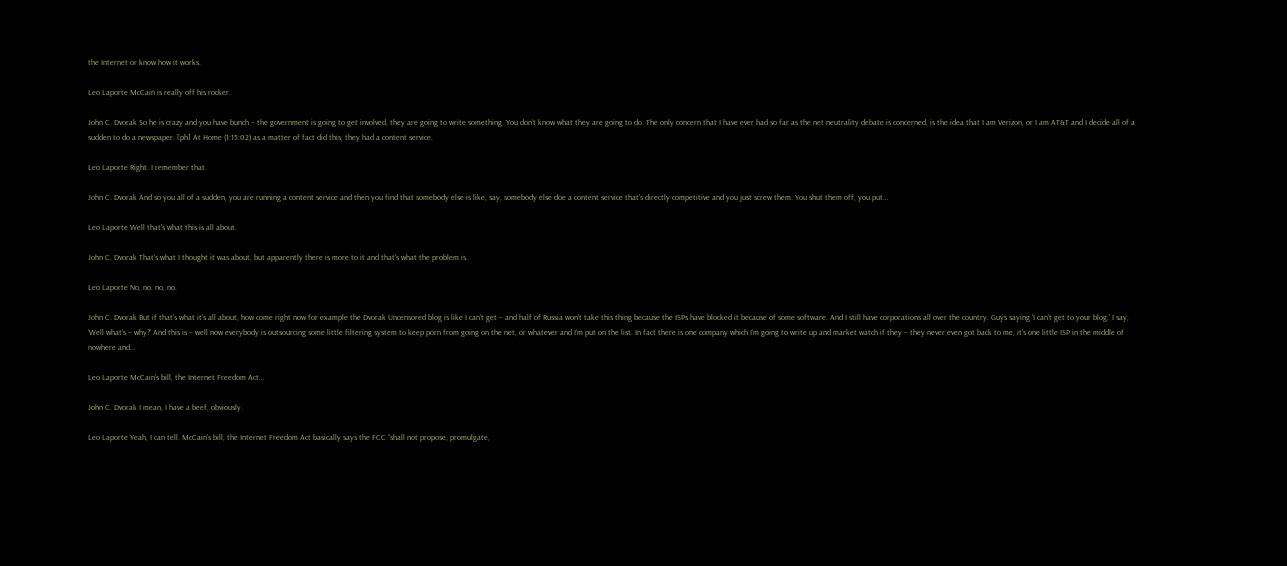the Internet or know how it works.

Leo Laporte McCain is really off his rocker.

John C. Dvorak So he is crazy and you have bunch – the government is going to get involved, they are going to write something. You don’t know what they are going to do. The only concern that I have ever had so far as the net neutrality debate is concerned, is the idea that I am Verizon, or I am AT&T and I decide all of a sudden to do a newspaper. [ph] At Home (1:15:02) as a matter of fact did this, they had a content service.

Leo Laporte Right. I remember that.

John C. Dvorak And so you all of a sudden, you are running a content service and then you find that somebody else is like, say, somebody else doe a content service that’s directly competitive and you just screw them. You shut them off, you put…

Leo Laporte Well that's what this is all about.

John C. Dvorak That’s what I thought it was about, but apparently there is more to it and that's what the problem is.

Leo Laporte No, no. no, no.

John C. Dvorak But if that’s what it’s all about, how come right now for example the Dvorak Uncensored blog is like I can’t get – and half of Russia won’t take this thing because the ISPs have blocked it because of some software. And I still have corporations all over the country. Guys saying ‘I can’t get to your blog.’ I say, ‘Well what’s – why?’ And this is – well now everybody is outsourcing some little filtering system to keep porn from going on the net, or whatever and I’m put on the list. In fact there is one company which I’m going to write up and market watch if they – they never even got back to me, it’s one little ISP in the middle of nowhere and…

Leo Laporte McCain’s bill, the Internet Freedom Act…

John C. Dvorak I mean, I have a beef, obviously.

Leo Laporte Yeah, I can tell. McCain’s bill, the Internet Freedom Act basically says the FCC “shall not propose, promulgate,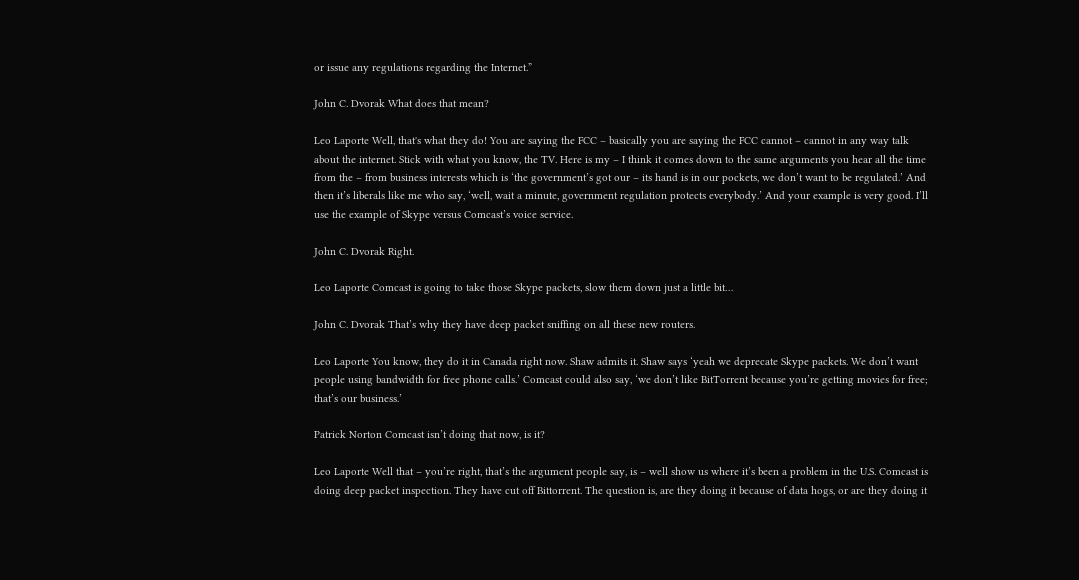or issue any regulations regarding the Internet.”

John C. Dvorak What does that mean?

Leo Laporte Well, that's what they do! You are saying the FCC – basically you are saying the FCC cannot – cannot in any way talk about the internet. Stick with what you know, the TV. Here is my – I think it comes down to the same arguments you hear all the time from the – from business interests which is ‘the government’s got our – its hand is in our pockets, we don’t want to be regulated.’ And then it’s liberals like me who say, ‘well, wait a minute, government regulation protects everybody.’ And your example is very good. I’ll use the example of Skype versus Comcast’s voice service.

John C. Dvorak Right.

Leo Laporte Comcast is going to take those Skype packets, slow them down just a little bit…

John C. Dvorak That’s why they have deep packet sniffing on all these new routers.

Leo Laporte You know, they do it in Canada right now. Shaw admits it. Shaw says ‘yeah we deprecate Skype packets. We don’t want people using bandwidth for free phone calls.’ Comcast could also say, ‘we don’t like BitTorrent because you’re getting movies for free; that’s our business.’

Patrick Norton Comcast isn’t doing that now, is it?

Leo Laporte Well that – you’re right, that’s the argument people say, is – well show us where it’s been a problem in the U.S. Comcast is doing deep packet inspection. They have cut off Bittorrent. The question is, are they doing it because of data hogs, or are they doing it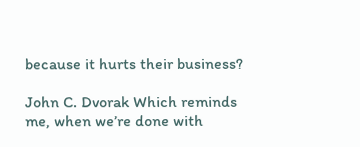because it hurts their business?

John C. Dvorak Which reminds me, when we’re done with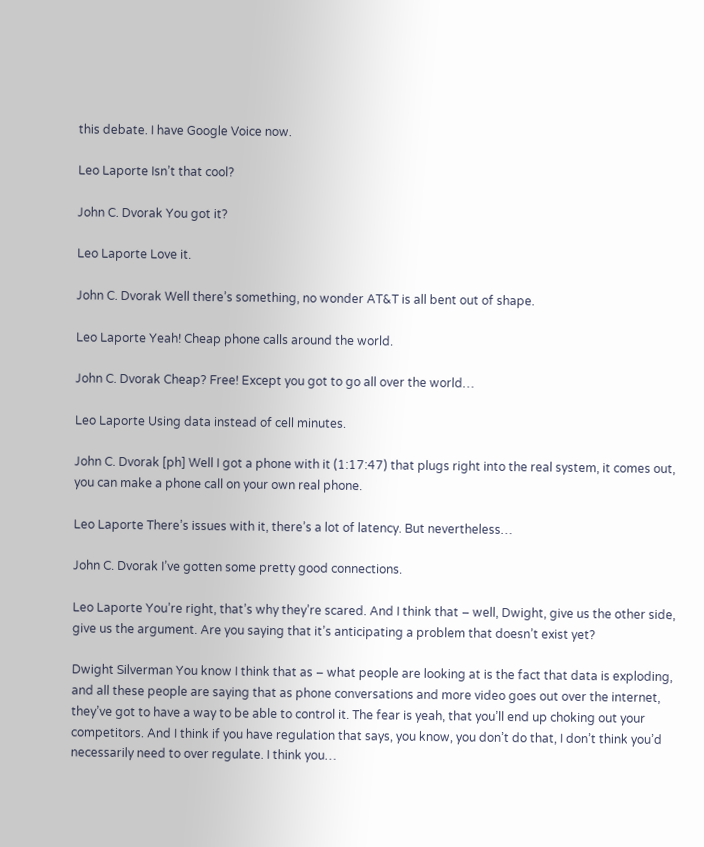this debate. I have Google Voice now.

Leo Laporte Isn’t that cool?

John C. Dvorak You got it?

Leo Laporte Love it.

John C. Dvorak Well there’s something, no wonder AT&T is all bent out of shape.

Leo Laporte Yeah! Cheap phone calls around the world.

John C. Dvorak Cheap? Free! Except you got to go all over the world…

Leo Laporte Using data instead of cell minutes.

John C. Dvorak [ph] Well I got a phone with it (1:17:47) that plugs right into the real system, it comes out, you can make a phone call on your own real phone.

Leo Laporte There’s issues with it, there’s a lot of latency. But nevertheless…

John C. Dvorak I’ve gotten some pretty good connections.

Leo Laporte You’re right, that’s why they’re scared. And I think that – well, Dwight, give us the other side, give us the argument. Are you saying that it’s anticipating a problem that doesn’t exist yet?

Dwight Silverman You know I think that as – what people are looking at is the fact that data is exploding, and all these people are saying that as phone conversations and more video goes out over the internet, they’ve got to have a way to be able to control it. The fear is yeah, that you’ll end up choking out your competitors. And I think if you have regulation that says, you know, you don’t do that, I don’t think you’d necessarily need to over regulate. I think you…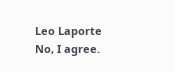Leo Laporte No, I agree.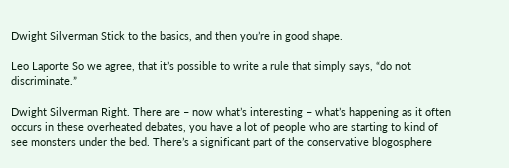Dwight Silverman Stick to the basics, and then you’re in good shape.

Leo Laporte So we agree, that it’s possible to write a rule that simply says, “do not discriminate.”

Dwight Silverman Right. There are – now what’s interesting – what’s happening as it often occurs in these overheated debates, you have a lot of people who are starting to kind of see monsters under the bed. There’s a significant part of the conservative blogosphere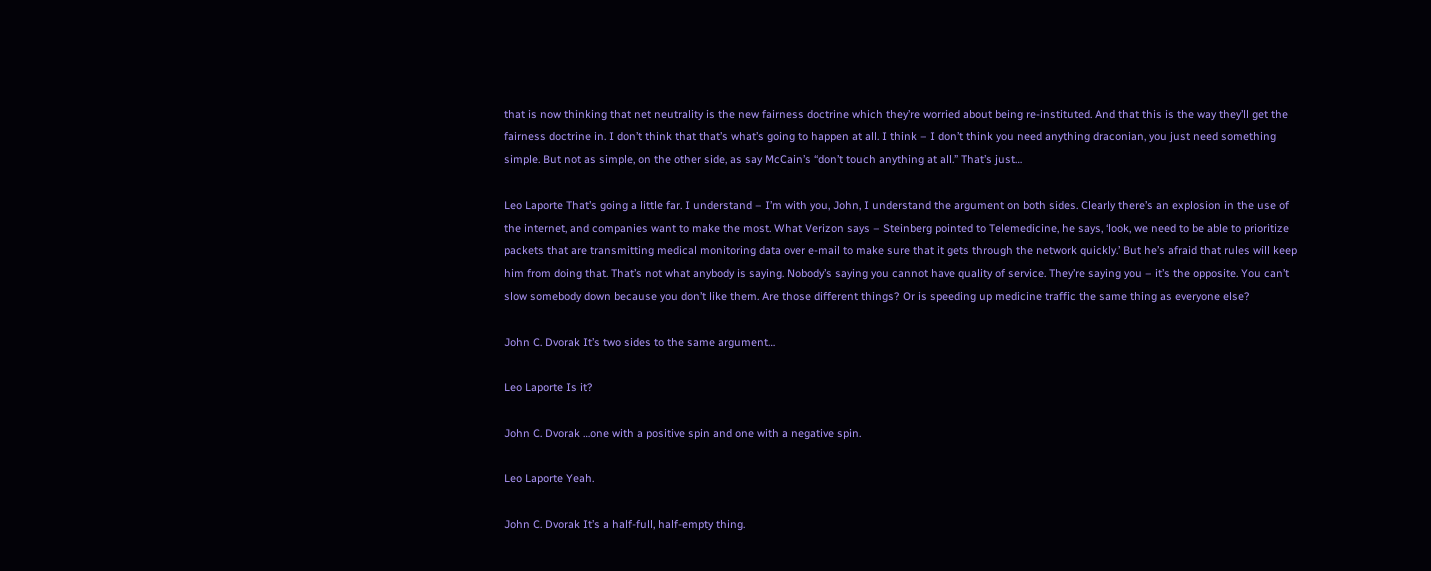that is now thinking that net neutrality is the new fairness doctrine which they’re worried about being re-instituted. And that this is the way they’ll get the fairness doctrine in. I don’t think that that’s what’s going to happen at all. I think – I don’t think you need anything draconian, you just need something simple. But not as simple, on the other side, as say McCain’s “don’t touch anything at all.” That’s just…

Leo Laporte That’s going a little far. I understand – I’m with you, John, I understand the argument on both sides. Clearly there’s an explosion in the use of the internet, and companies want to make the most. What Verizon says – Steinberg pointed to Telemedicine, he says, ‘look, we need to be able to prioritize packets that are transmitting medical monitoring data over e-mail to make sure that it gets through the network quickly.’ But he’s afraid that rules will keep him from doing that. That’s not what anybody is saying. Nobody’s saying you cannot have quality of service. They’re saying you – it’s the opposite. You can’t slow somebody down because you don’t like them. Are those different things? Or is speeding up medicine traffic the same thing as everyone else?

John C. Dvorak It’s two sides to the same argument…

Leo Laporte Is it?

John C. Dvorak …one with a positive spin and one with a negative spin.

Leo Laporte Yeah.

John C. Dvorak It’s a half-full, half-empty thing.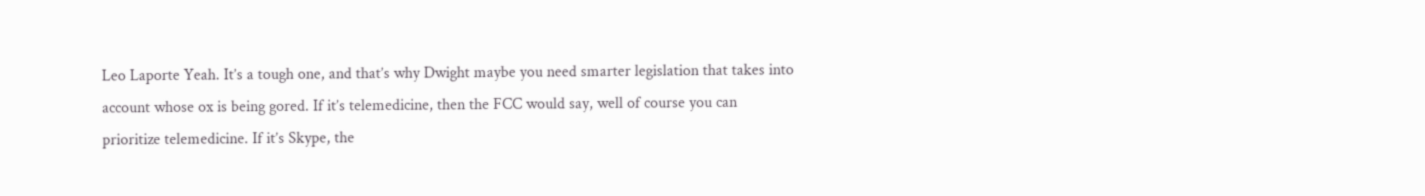Leo Laporte Yeah. It’s a tough one, and that’s why Dwight maybe you need smarter legislation that takes into account whose ox is being gored. If it’s telemedicine, then the FCC would say, well of course you can prioritize telemedicine. If it’s Skype, the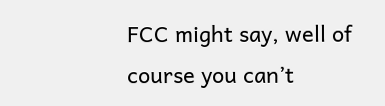FCC might say, well of course you can’t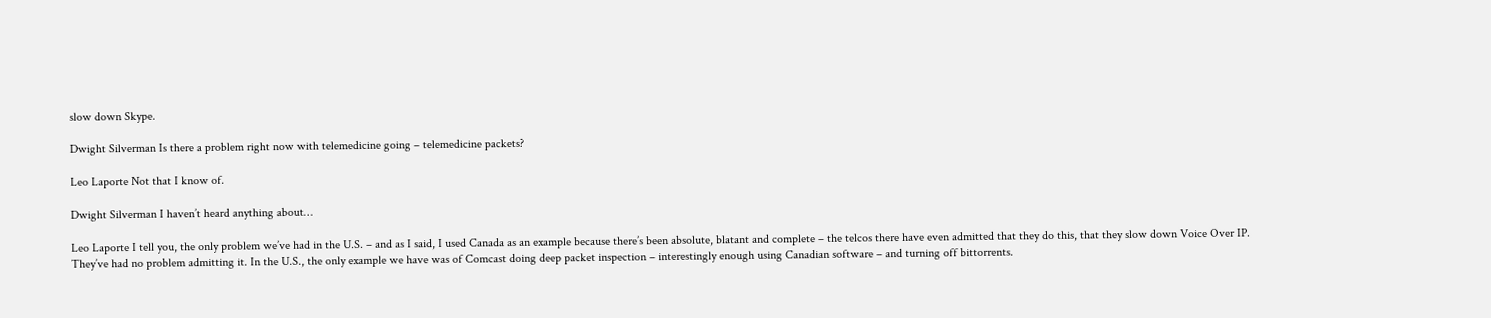slow down Skype.

Dwight Silverman Is there a problem right now with telemedicine going – telemedicine packets?

Leo Laporte Not that I know of.

Dwight Silverman I haven’t heard anything about…

Leo Laporte I tell you, the only problem we’ve had in the U.S. – and as I said, I used Canada as an example because there’s been absolute, blatant and complete – the telcos there have even admitted that they do this, that they slow down Voice Over IP. They’ve had no problem admitting it. In the U.S., the only example we have was of Comcast doing deep packet inspection – interestingly enough using Canadian software – and turning off bittorrents.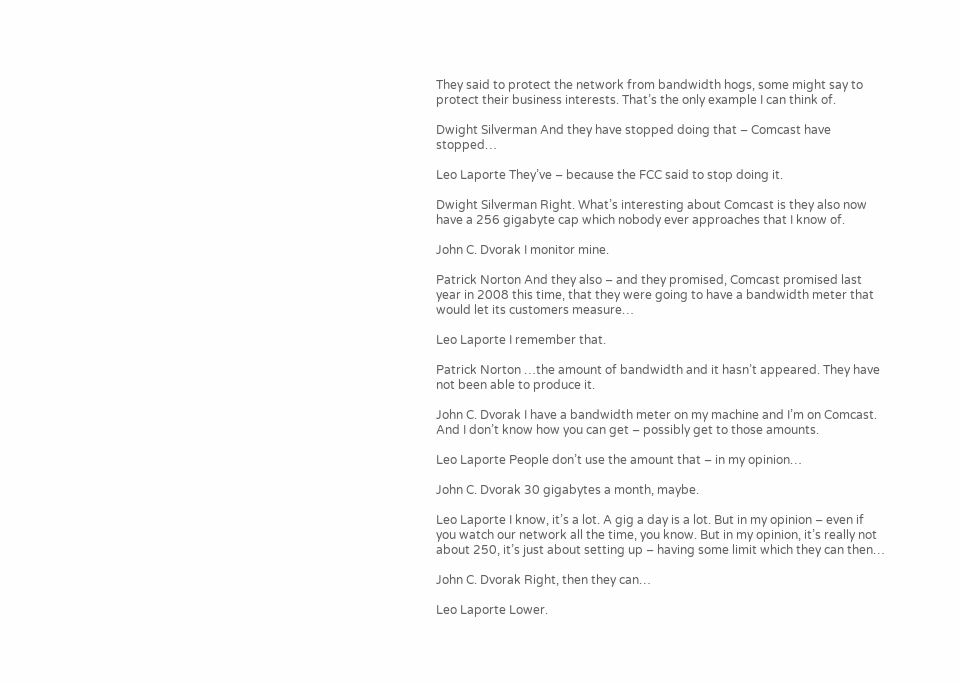They said to protect the network from bandwidth hogs, some might say to protect their business interests. That’s the only example I can think of.

Dwight Silverman And they have stopped doing that – Comcast have stopped…

Leo Laporte They’ve – because the FCC said to stop doing it.

Dwight Silverman Right. What’s interesting about Comcast is they also now have a 256 gigabyte cap which nobody ever approaches that I know of.

John C. Dvorak I monitor mine.

Patrick Norton And they also – and they promised, Comcast promised last year in 2008 this time, that they were going to have a bandwidth meter that would let its customers measure…

Leo Laporte I remember that.

Patrick Norton …the amount of bandwidth and it hasn’t appeared. They have not been able to produce it.

John C. Dvorak I have a bandwidth meter on my machine and I’m on Comcast. And I don’t know how you can get – possibly get to those amounts.

Leo Laporte People don’t use the amount that – in my opinion…

John C. Dvorak 30 gigabytes a month, maybe.

Leo Laporte I know, it’s a lot. A gig a day is a lot. But in my opinion – even if you watch our network all the time, you know. But in my opinion, it’s really not about 250, it’s just about setting up – having some limit which they can then…

John C. Dvorak Right, then they can…

Leo Laporte Lower.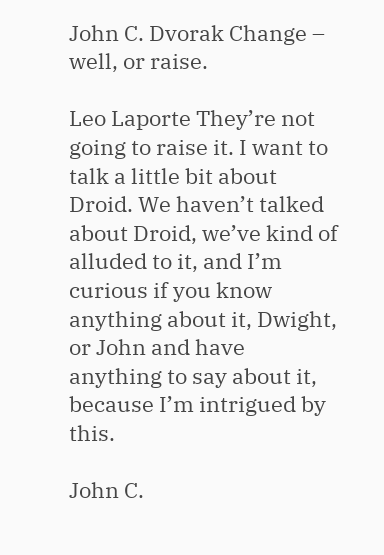John C. Dvorak Change – well, or raise.

Leo Laporte They’re not going to raise it. I want to talk a little bit about Droid. We haven’t talked about Droid, we’ve kind of alluded to it, and I’m curious if you know anything about it, Dwight, or John and have anything to say about it, because I’m intrigued by this.

John C.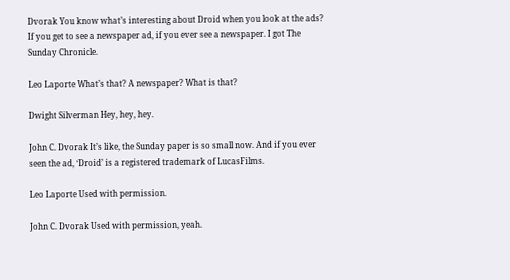Dvorak You know what’s interesting about Droid when you look at the ads? If you get to see a newspaper ad, if you ever see a newspaper. I got The Sunday Chronicle.

Leo Laporte What’s that? A newspaper? What is that?

Dwight Silverman Hey, hey, hey.

John C. Dvorak It’s like, the Sunday paper is so small now. And if you ever seen the ad, ‘Droid’ is a registered trademark of LucasFilms.

Leo Laporte Used with permission.

John C. Dvorak Used with permission, yeah.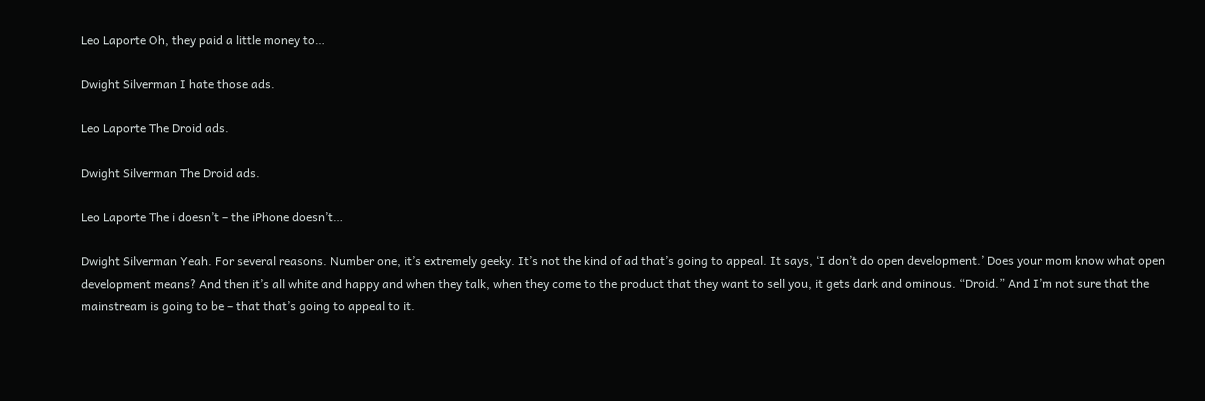Leo Laporte Oh, they paid a little money to…

Dwight Silverman I hate those ads.

Leo Laporte The Droid ads.

Dwight Silverman The Droid ads.

Leo Laporte The i doesn’t – the iPhone doesn’t…

Dwight Silverman Yeah. For several reasons. Number one, it’s extremely geeky. It’s not the kind of ad that’s going to appeal. It says, ‘I don’t do open development.’ Does your mom know what open development means? And then it’s all white and happy and when they talk, when they come to the product that they want to sell you, it gets dark and ominous. “Droid.” And I’m not sure that the mainstream is going to be – that that’s going to appeal to it.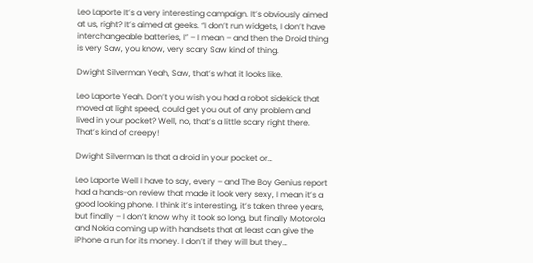Leo Laporte It’s a very interesting campaign. It’s obviously aimed at us, right? It’s aimed at geeks. “I don’t run widgets, I don’t have interchangeable batteries, I” – I mean – and then the Droid thing is very Saw, you know, very scary Saw kind of thing.

Dwight Silverman Yeah, Saw, that’s what it looks like.

Leo Laporte Yeah. Don’t you wish you had a robot sidekick that moved at light speed, could get you out of any problem and lived in your pocket? Well, no, that’s a little scary right there. That’s kind of creepy!

Dwight Silverman Is that a droid in your pocket or…

Leo Laporte Well I have to say, every – and The Boy Genius report had a hands-on review that made it look very sexy, I mean it’s a good looking phone. I think it’s interesting, it’s taken three years, but finally – I don’t know why it took so long, but finally Motorola and Nokia coming up with handsets that at least can give the iPhone a run for its money. I don’t if they will but they…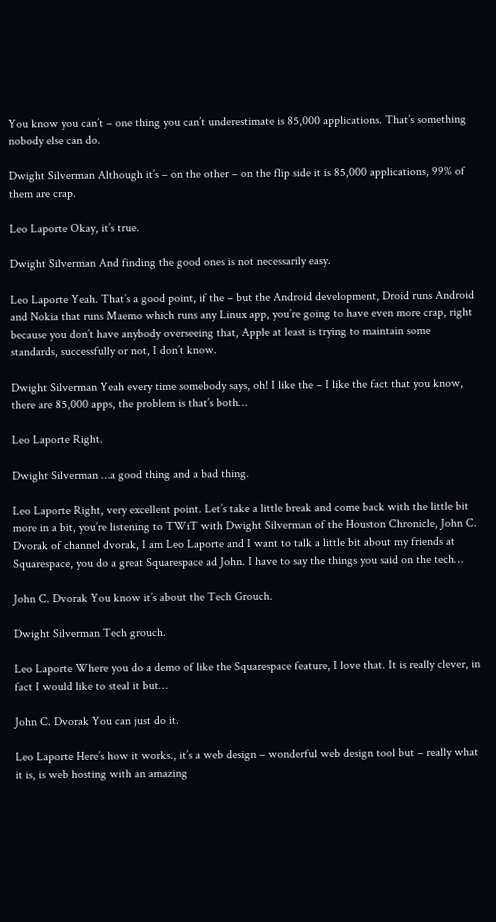You know you can’t – one thing you can’t underestimate is 85,000 applications. That’s something nobody else can do.

Dwight Silverman Although it’s – on the other – on the flip side it is 85,000 applications, 99% of them are crap.

Leo Laporte Okay, it’s true.

Dwight Silverman And finding the good ones is not necessarily easy.

Leo Laporte Yeah. That’s a good point, if the – but the Android development, Droid runs Android and Nokia that runs Maemo which runs any Linux app, you’re going to have even more crap, right because you don’t have anybody overseeing that, Apple at least is trying to maintain some standards, successfully or not, I don’t know.

Dwight Silverman Yeah every time somebody says, oh! I like the – I like the fact that you know, there are 85,000 apps, the problem is that’s both…

Leo Laporte Right.

Dwight Silverman …a good thing and a bad thing.

Leo Laporte Right, very excellent point. Let’s take a little break and come back with the little bit more in a bit, you’re listening to TWiT with Dwight Silverman of the Houston Chronicle, John C. Dvorak of channel dvorak, I am Leo Laporte and I want to talk a little bit about my friends at Squarespace, you do a great Squarespace ad John. I have to say the things you said on the tech…

John C. Dvorak You know it’s about the Tech Grouch.

Dwight Silverman Tech grouch.

Leo Laporte Where you do a demo of like the Squarespace feature, I love that. It is really clever, in fact I would like to steal it but…

John C. Dvorak You can just do it.

Leo Laporte Here’s how it works., it’s a web design – wonderful web design tool but – really what it is, is web hosting with an amazing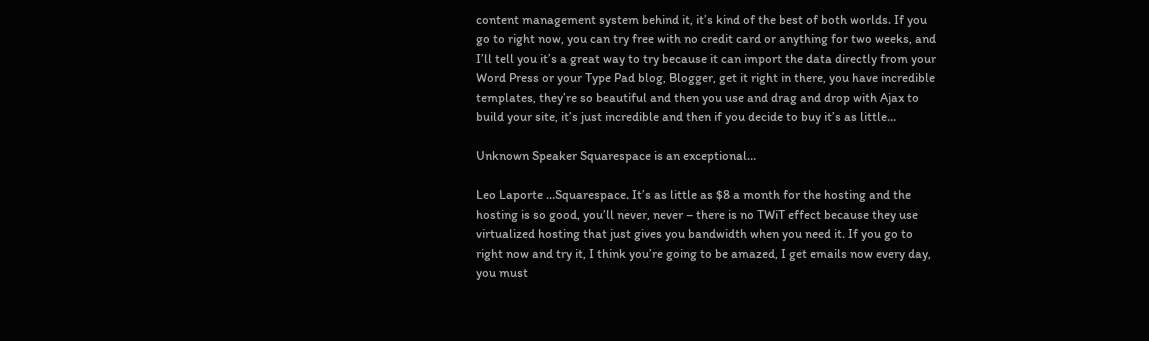content management system behind it, it’s kind of the best of both worlds. If you go to right now, you can try free with no credit card or anything for two weeks, and I’ll tell you it’s a great way to try because it can import the data directly from your Word Press or your Type Pad blog, Blogger, get it right in there, you have incredible templates, they’re so beautiful and then you use and drag and drop with Ajax to build your site, it’s just incredible and then if you decide to buy it’s as little…

Unknown Speaker Squarespace is an exceptional…

Leo Laporte …Squarespace. It’s as little as $8 a month for the hosting and the hosting is so good, you’ll never, never – there is no TWiT effect because they use virtualized hosting that just gives you bandwidth when you need it. If you go to right now and try it, I think you’re going to be amazed, I get emails now every day, you must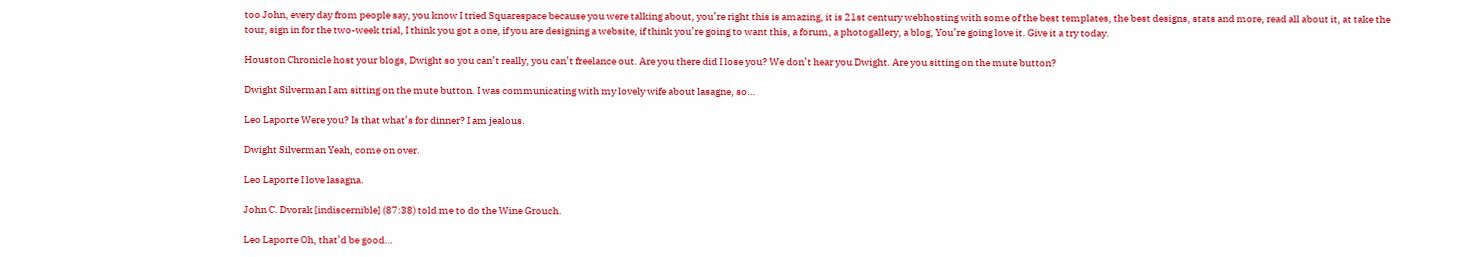too John, every day from people say, you know I tried Squarespace because you were talking about, you’re right this is amazing, it is 21st century webhosting with some of the best templates, the best designs, stats and more, read all about it, at take the tour, sign in for the two-week trial, I think you got a one, if you are designing a website, if think you’re going to want this, a forum, a photogallery, a blog, You’re going love it. Give it a try today.

Houston Chronicle host your blogs, Dwight so you can’t really, you can’t freelance out. Are you there did I lose you? We don’t hear you Dwight. Are you sitting on the mute button?

Dwight Silverman I am sitting on the mute button. I was communicating with my lovely wife about lasagne, so…

Leo Laporte Were you? Is that what’s for dinner? I am jealous.

Dwight Silverman Yeah, come on over.

Leo Laporte I love lasagna.

John C. Dvorak [indiscernible] (87:38) told me to do the Wine Grouch.

Leo Laporte Oh, that’d be good…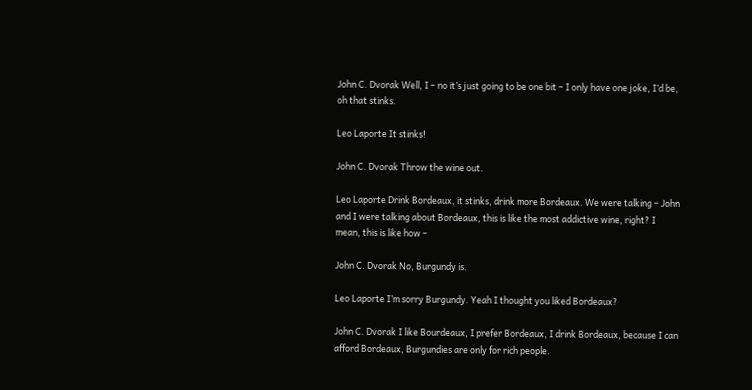John C. Dvorak Well, I – no it’s just going to be one bit – I only have one joke, I’d be, oh that stinks.

Leo Laporte It stinks!

John C. Dvorak Throw the wine out.

Leo Laporte Drink Bordeaux, it stinks, drink more Bordeaux. We were talking – John and I were talking about Bordeaux, this is like the most addictive wine, right? I mean, this is like how –

John C. Dvorak No, Burgundy is.

Leo Laporte I’m sorry Burgundy. Yeah I thought you liked Bordeaux?

John C. Dvorak I like Bourdeaux, I prefer Bordeaux, I drink Bordeaux, because I can afford Bordeaux, Burgundies are only for rich people.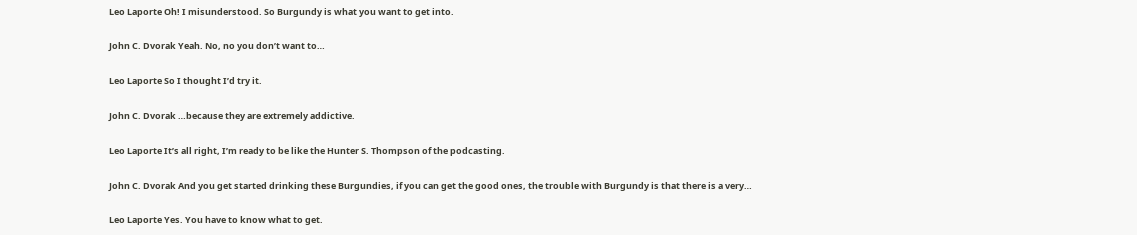Leo Laporte Oh! I misunderstood. So Burgundy is what you want to get into.

John C. Dvorak Yeah. No, no you don’t want to…

Leo Laporte So I thought I’d try it.

John C. Dvorak …because they are extremely addictive.

Leo Laporte It’s all right, I’m ready to be like the Hunter S. Thompson of the podcasting.

John C. Dvorak And you get started drinking these Burgundies, if you can get the good ones, the trouble with Burgundy is that there is a very…

Leo Laporte Yes. You have to know what to get.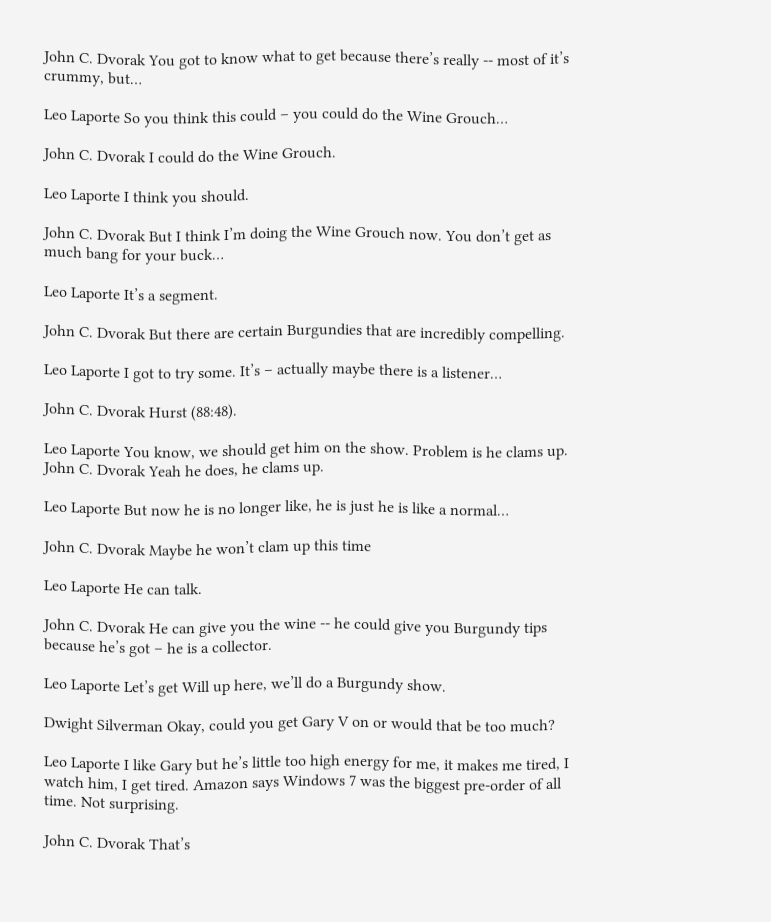John C. Dvorak You got to know what to get because there’s really -- most of it’s crummy, but…

Leo Laporte So you think this could – you could do the Wine Grouch…

John C. Dvorak I could do the Wine Grouch.

Leo Laporte I think you should.

John C. Dvorak But I think I’m doing the Wine Grouch now. You don’t get as much bang for your buck…

Leo Laporte It’s a segment.

John C. Dvorak But there are certain Burgundies that are incredibly compelling.

Leo Laporte I got to try some. It’s – actually maybe there is a listener…

John C. Dvorak Hurst (88:48).

Leo Laporte You know, we should get him on the show. Problem is he clams up. John C. Dvorak Yeah he does, he clams up.

Leo Laporte But now he is no longer like, he is just he is like a normal…

John C. Dvorak Maybe he won’t clam up this time

Leo Laporte He can talk.

John C. Dvorak He can give you the wine -- he could give you Burgundy tips because he’s got – he is a collector.

Leo Laporte Let’s get Will up here, we’ll do a Burgundy show.

Dwight Silverman Okay, could you get Gary V on or would that be too much?

Leo Laporte I like Gary but he’s little too high energy for me, it makes me tired, I watch him, I get tired. Amazon says Windows 7 was the biggest pre-order of all time. Not surprising.

John C. Dvorak That’s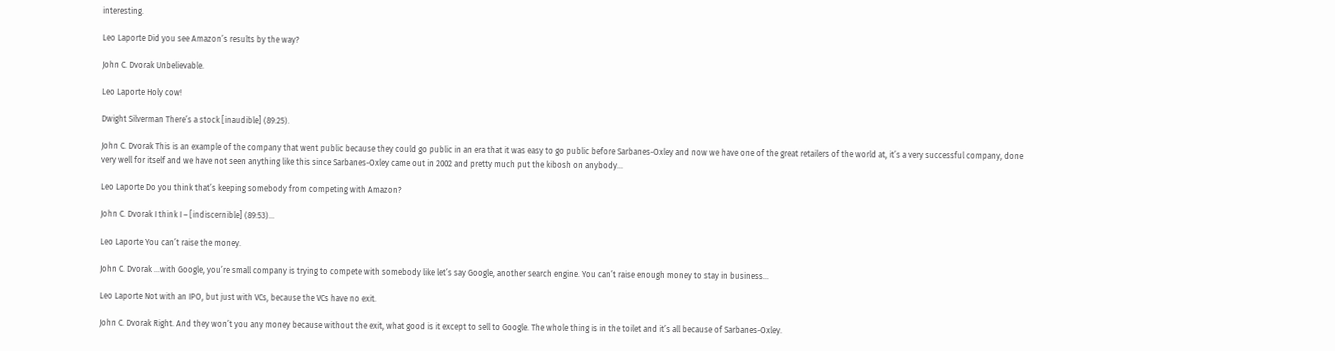interesting.

Leo Laporte Did you see Amazon’s results by the way?

John C. Dvorak Unbelievable.

Leo Laporte Holy cow!

Dwight Silverman There’s a stock [inaudible] (89:25).

John C. Dvorak This is an example of the company that went public because they could go public in an era that it was easy to go public before Sarbanes-Oxley and now we have one of the great retailers of the world at, it’s a very successful company, done very well for itself and we have not seen anything like this since Sarbanes-Oxley came out in 2002 and pretty much put the kibosh on anybody…

Leo Laporte Do you think that’s keeping somebody from competing with Amazon?

John C. Dvorak I think I – [indiscernible] (89:53)…

Leo Laporte You can’t raise the money.

John C. Dvorak …with Google, you’re small company is trying to compete with somebody like let’s say Google, another search engine. You can’t raise enough money to stay in business…

Leo Laporte Not with an IPO, but just with VCs, because the VCs have no exit.

John C. Dvorak Right. And they won’t you any money because without the exit, what good is it except to sell to Google. The whole thing is in the toilet and it’s all because of Sarbanes-Oxley.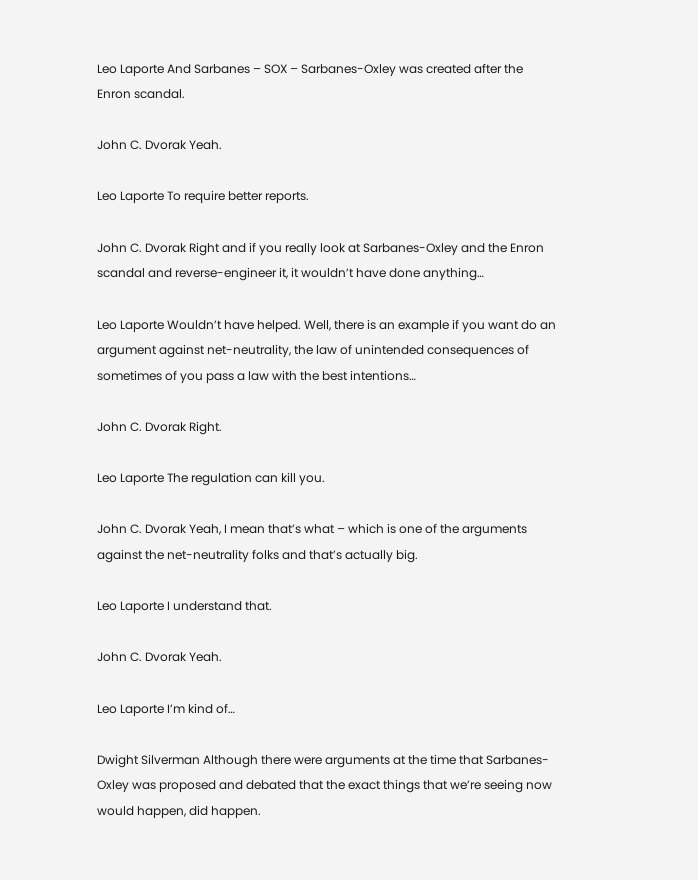Leo Laporte And Sarbanes – SOX – Sarbanes-Oxley was created after the Enron scandal.

John C. Dvorak Yeah.

Leo Laporte To require better reports.

John C. Dvorak Right and if you really look at Sarbanes-Oxley and the Enron scandal and reverse-engineer it, it wouldn’t have done anything…

Leo Laporte Wouldn’t have helped. Well, there is an example if you want do an argument against net-neutrality, the law of unintended consequences of sometimes of you pass a law with the best intentions…

John C. Dvorak Right.

Leo Laporte The regulation can kill you.

John C. Dvorak Yeah, I mean that’s what – which is one of the arguments against the net-neutrality folks and that’s actually big.

Leo Laporte I understand that.

John C. Dvorak Yeah.

Leo Laporte I’m kind of…

Dwight Silverman Although there were arguments at the time that Sarbanes-Oxley was proposed and debated that the exact things that we’re seeing now would happen, did happen.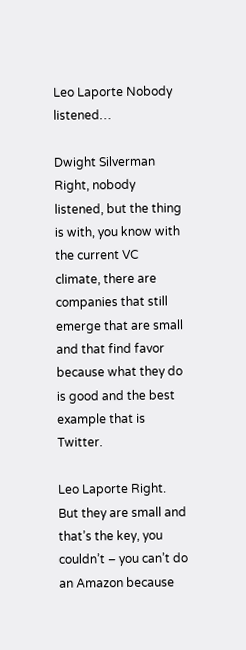Leo Laporte Nobody listened…

Dwight Silverman Right, nobody listened, but the thing is with, you know with the current VC climate, there are companies that still emerge that are small and that find favor because what they do is good and the best example that is Twitter.

Leo Laporte Right. But they are small and that’s the key, you couldn’t – you can’t do an Amazon because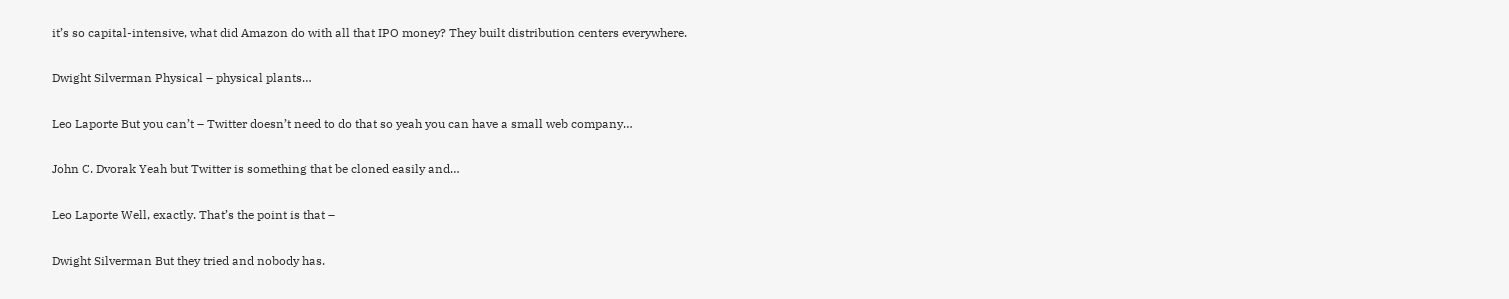it’s so capital-intensive, what did Amazon do with all that IPO money? They built distribution centers everywhere.

Dwight Silverman Physical – physical plants…

Leo Laporte But you can’t – Twitter doesn’t need to do that so yeah you can have a small web company…

John C. Dvorak Yeah but Twitter is something that be cloned easily and…

Leo Laporte Well, exactly. That’s the point is that –

Dwight Silverman But they tried and nobody has.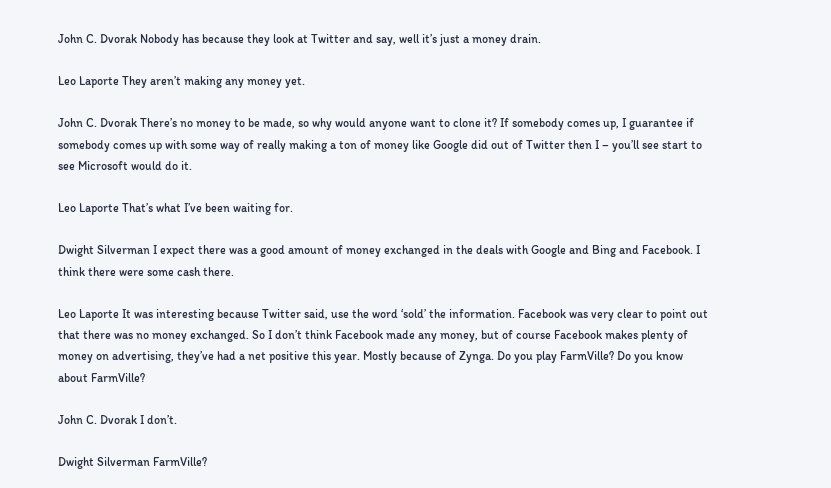John C. Dvorak Nobody has because they look at Twitter and say, well it’s just a money drain.

Leo Laporte They aren’t making any money yet.

John C. Dvorak There’s no money to be made, so why would anyone want to clone it? If somebody comes up, I guarantee if somebody comes up with some way of really making a ton of money like Google did out of Twitter then I – you’ll see start to see Microsoft would do it.

Leo Laporte That’s what I’ve been waiting for.

Dwight Silverman I expect there was a good amount of money exchanged in the deals with Google and Bing and Facebook. I think there were some cash there.

Leo Laporte It was interesting because Twitter said, use the word ‘sold’ the information. Facebook was very clear to point out that there was no money exchanged. So I don’t think Facebook made any money, but of course Facebook makes plenty of money on advertising, they’ve had a net positive this year. Mostly because of Zynga. Do you play FarmVille? Do you know about FarmVille?

John C. Dvorak I don’t.

Dwight Silverman FarmVille?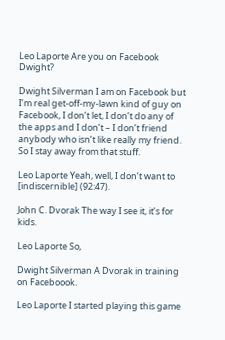Leo Laporte Are you on Facebook Dwight?

Dwight Silverman I am on Facebook but I’m real get-off-my-lawn kind of guy on Facebook, I don’t let, I don’t do any of the apps and I don’t – I don’t friend anybody who isn’t like really my friend. So I stay away from that stuff.

Leo Laporte Yeah, well, I don’t want to [indiscernible] (92:47).

John C. Dvorak The way I see it, it’s for kids.

Leo Laporte So,

Dwight Silverman A Dvorak in training on Faceboook.

Leo Laporte I started playing this game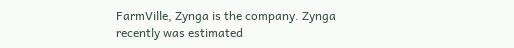FarmVille, Zynga is the company. Zynga recently was estimated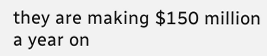they are making $150 million a year on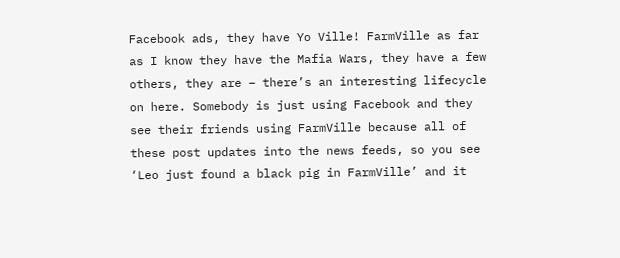Facebook ads, they have Yo Ville! FarmVille as far as I know they have the Mafia Wars, they have a few others, they are – there’s an interesting lifecycle on here. Somebody is just using Facebook and they see their friends using FarmVille because all of these post updates into the news feeds, so you see ‘Leo just found a black pig in FarmVille’ and it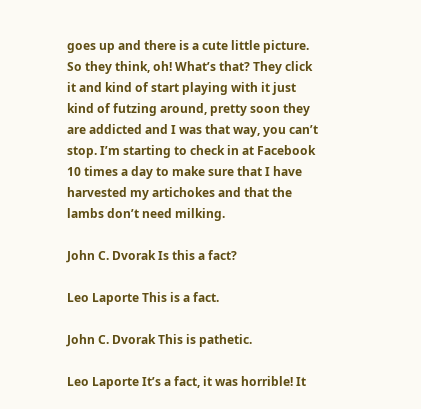goes up and there is a cute little picture. So they think, oh! What’s that? They click it and kind of start playing with it just kind of futzing around, pretty soon they are addicted and I was that way, you can’t stop. I’m starting to check in at Facebook 10 times a day to make sure that I have harvested my artichokes and that the lambs don’t need milking.

John C. Dvorak Is this a fact?

Leo Laporte This is a fact.

John C. Dvorak This is pathetic.

Leo Laporte It’s a fact, it was horrible! It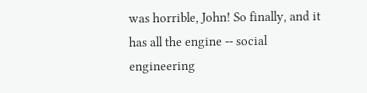was horrible, John! So finally, and it has all the engine -- social engineering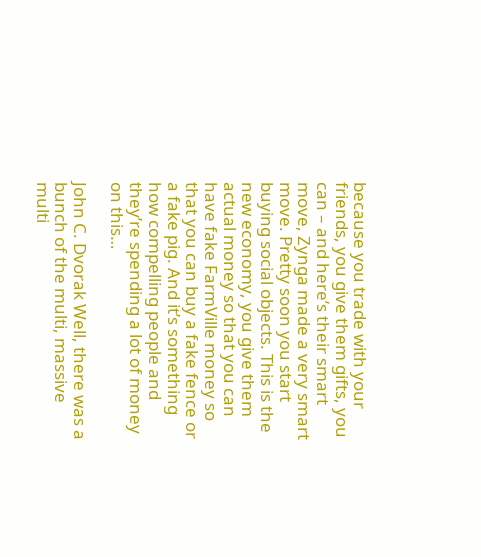because you trade with your friends, you give them gifts, you can – and here’s their smart move, Zynga made a very smart move. Pretty soon you start buying social objects. This is the new economy, you give them actual money so that you can have fake FarmVille money so that you can buy a fake fence or a fake pig. And it’s something how compelling people and they’re spending a lot of money on this…

John C. Dvorak Well, there was a bunch of the multi, massive multi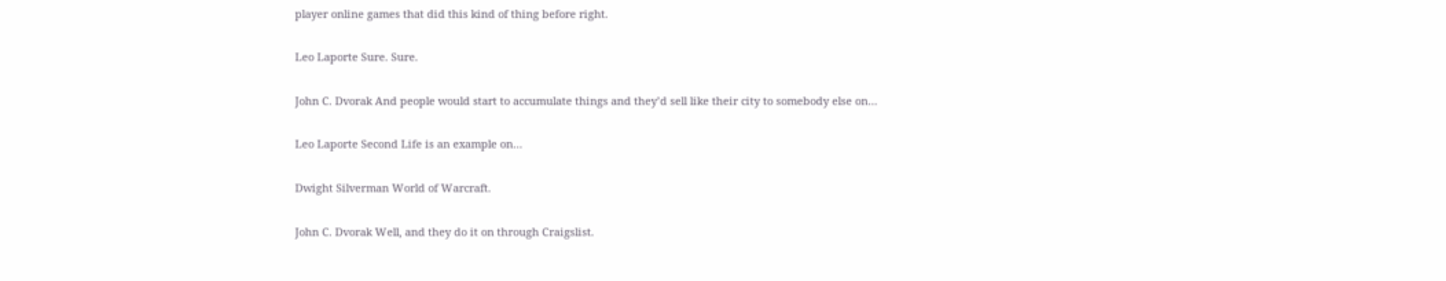player online games that did this kind of thing before right.

Leo Laporte Sure. Sure.

John C. Dvorak And people would start to accumulate things and they’d sell like their city to somebody else on…

Leo Laporte Second Life is an example on…

Dwight Silverman World of Warcraft.

John C. Dvorak Well, and they do it on through Craigslist.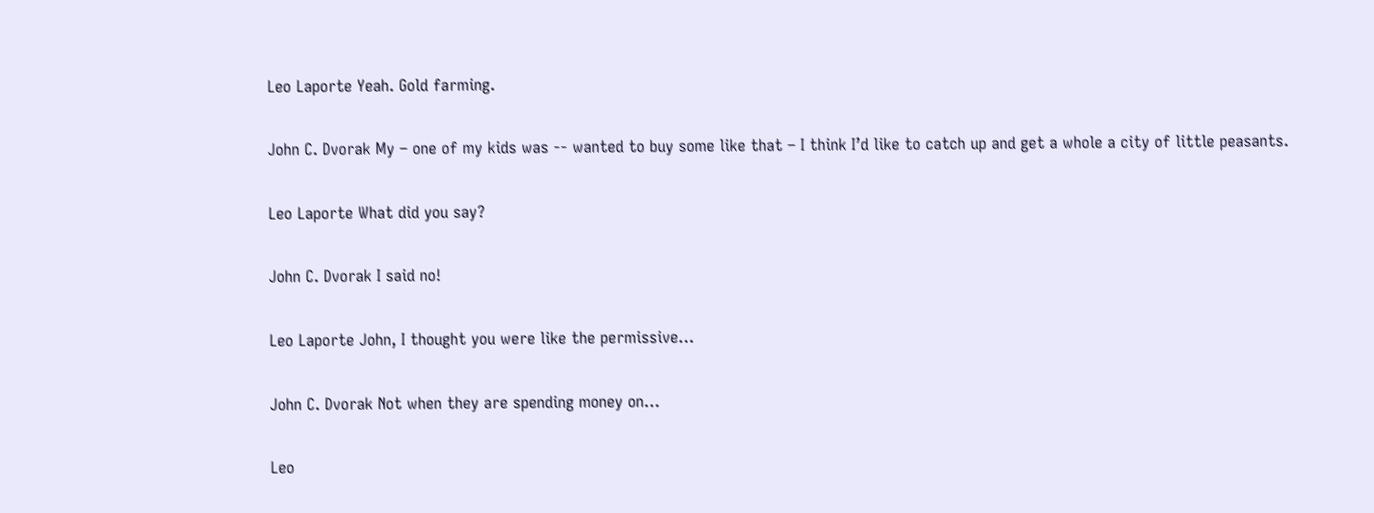Leo Laporte Yeah. Gold farming.

John C. Dvorak My – one of my kids was -- wanted to buy some like that – I think I’d like to catch up and get a whole a city of little peasants.

Leo Laporte What did you say?

John C. Dvorak I said no!

Leo Laporte John, I thought you were like the permissive…

John C. Dvorak Not when they are spending money on…

Leo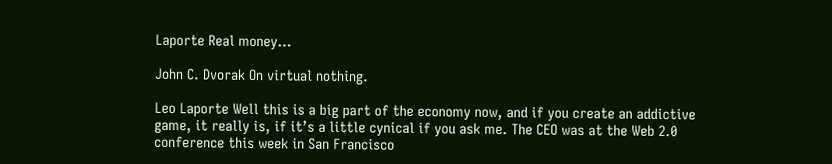Laporte Real money…

John C. Dvorak On virtual nothing.

Leo Laporte Well this is a big part of the economy now, and if you create an addictive game, it really is, if it’s a little cynical if you ask me. The CEO was at the Web 2.0 conference this week in San Francisco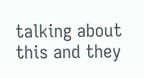talking about this and they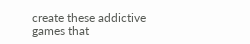create these addictive games that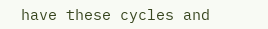have these cycles and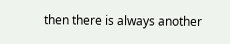then there is always another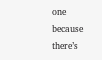one because there’s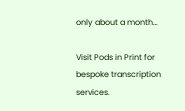only about a month…

Visit Pods in Print for bespoke transcription services.